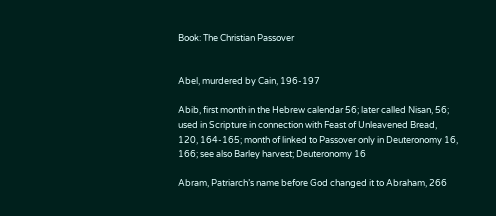Book: The Christian Passover


Abel, murdered by Cain, 196-197

Abib, first month in the Hebrew calendar 56; later called Nisan, 56; used in Scripture in connection with Feast of Unleavened Bread, 120, 164-165; month of linked to Passover only in Deuteronomy 16, 166; see also Barley harvest; Deuteronomy 16

Abram, Patriarch’s name before God changed it to Abraham, 266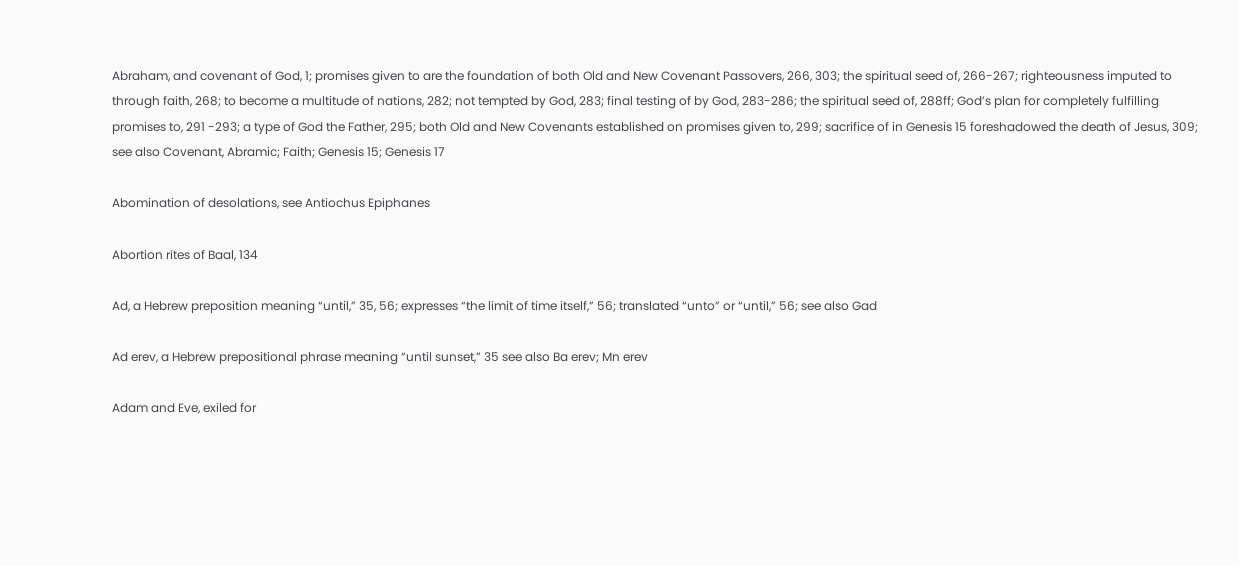Abraham, and covenant of God, 1; promises given to are the foundation of both Old and New Covenant Passovers, 266, 303; the spiritual seed of, 266-267; righteousness imputed to through faith, 268; to become a multitude of nations, 282; not tempted by God, 283; final testing of by God, 283-286; the spiritual seed of, 288ff; God’s plan for completely fulfilling promises to, 291 -293; a type of God the Father, 295; both Old and New Covenants established on promises given to, 299; sacrifice of in Genesis 15 foreshadowed the death of Jesus, 309; see also Covenant, Abramic; Faith; Genesis 15; Genesis 17

Abomination of desolations, see Antiochus Epiphanes

Abortion rites of Baal, 134

Ad, a Hebrew preposition meaning “until,” 35, 56; expresses “the limit of time itself,” 56; translated “unto” or “until,” 56; see also Gad

Ad erev, a Hebrew prepositional phrase meaning “until sunset,” 35 see also Ba erev; Mn erev

Adam and Eve, exiled for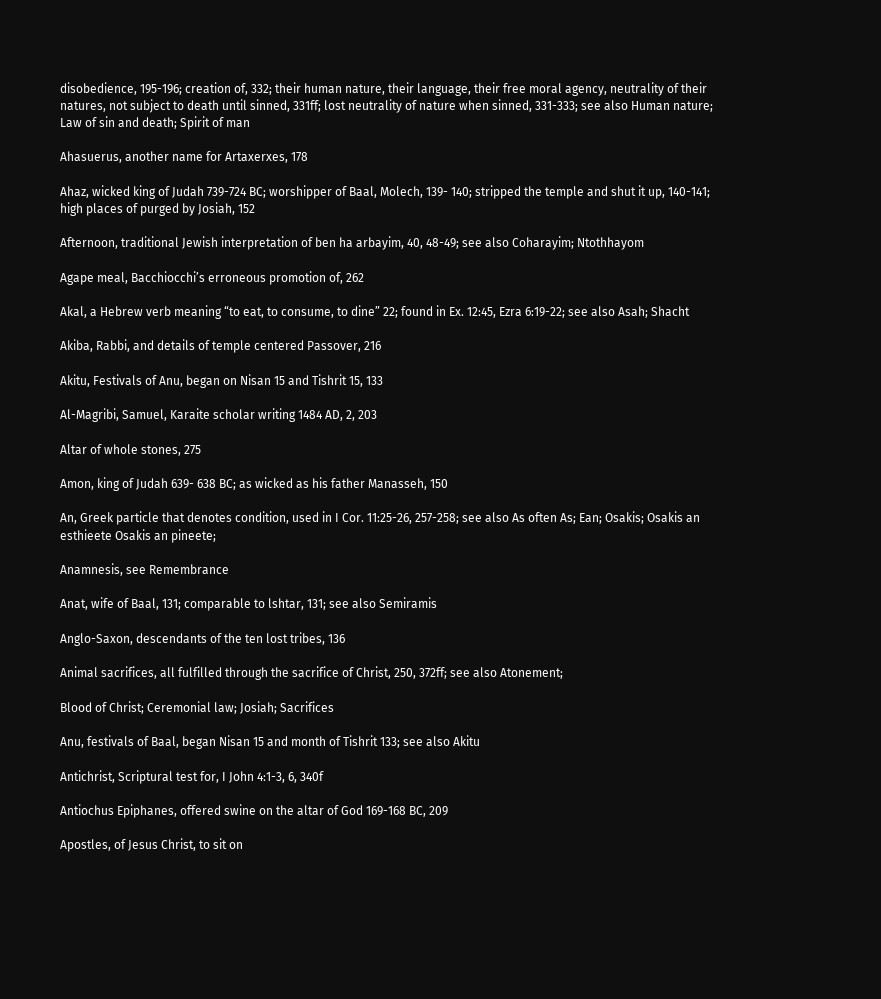disobedience, 195-196; creation of, 332; their human nature, their language, their free moral agency, neutrality of their natures, not subject to death until sinned, 331ff; lost neutrality of nature when sinned, 331-333; see also Human nature; Law of sin and death; Spirit of man

Ahasuerus, another name for Artaxerxes, 178

Ahaz, wicked king of Judah 739-724 BC; worshipper of Baal, Molech, 139- 140; stripped the temple and shut it up, 140-141; high places of purged by Josiah, 152

Afternoon, traditional Jewish interpretation of ben ha arbayim, 40, 48-49; see also Coharayim; Ntothhayom

Agape meal, Bacchiocchi’s erroneous promotion of, 262

Akal, a Hebrew verb meaning “to eat, to consume, to dine” 22; found in Ex. 12:45, Ezra 6:19-22; see also Asah; Shacht

Akiba, Rabbi, and details of temple centered Passover, 216

Akitu, Festivals of Anu, began on Nisan 15 and Tishrit 15, 133

Al-Magribi, Samuel, Karaite scholar writing 1484 AD, 2, 203

Altar of whole stones, 275

Amon, king of Judah 639- 638 BC; as wicked as his father Manasseh, 150

An, Greek particle that denotes condition, used in I Cor. 11:25-26, 257-258; see also As often As; Ean; Osakis; Osakis an esthieete Osakis an pineete;

Anamnesis, see Remembrance

Anat, wife of Baal, 131; comparable to lshtar, 131; see also Semiramis

Anglo-Saxon, descendants of the ten lost tribes, 136

Animal sacrifices, all fulfilled through the sacrifice of Christ, 250, 372ff; see also Atonement;

Blood of Christ; Ceremonial law; Josiah; Sacrifices

Anu, festivals of Baal, began Nisan 15 and month of Tishrit 133; see also Akitu

Antichrist, Scriptural test for, I John 4:1-3, 6, 340f

Antiochus Epiphanes, offered swine on the altar of God 169-168 BC, 209

Apostles, of Jesus Christ, to sit on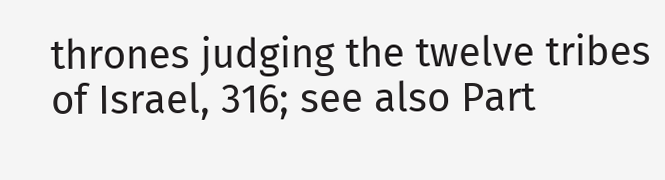thrones judging the twelve tribes of Israel, 316; see also Part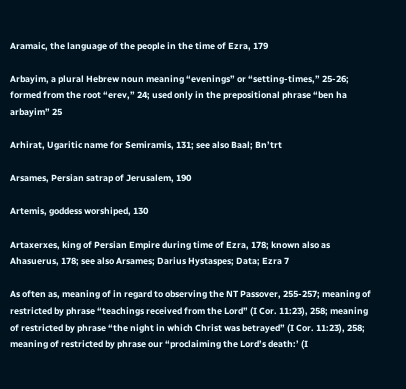Aramaic, the language of the people in the time of Ezra, 179

Arbayim, a plural Hebrew noun meaning “evenings” or “setting-times,” 25-26; formed from the root “erev,” 24; used only in the prepositional phrase “ben ha arbayim” 25

Arhirat, Ugaritic name for Semiramis, 131; see also Baal; Bn’trt

Arsames, Persian satrap of Jerusalem, 190

Artemis, goddess worshiped, 130

Artaxerxes, king of Persian Empire during time of Ezra, 178; known also as Ahasuerus, 178; see also Arsames; Darius Hystaspes; Data; Ezra 7

As often as, meaning of in regard to observing the NT Passover, 255-257; meaning of restricted by phrase “teachings received from the Lord” (I Cor. 11:23), 258; meaning of restricted by phrase “the night in which Christ was betrayed” (I Cor. 11:23), 258; meaning of restricted by phrase our “proclaiming the Lord’s death:’ (I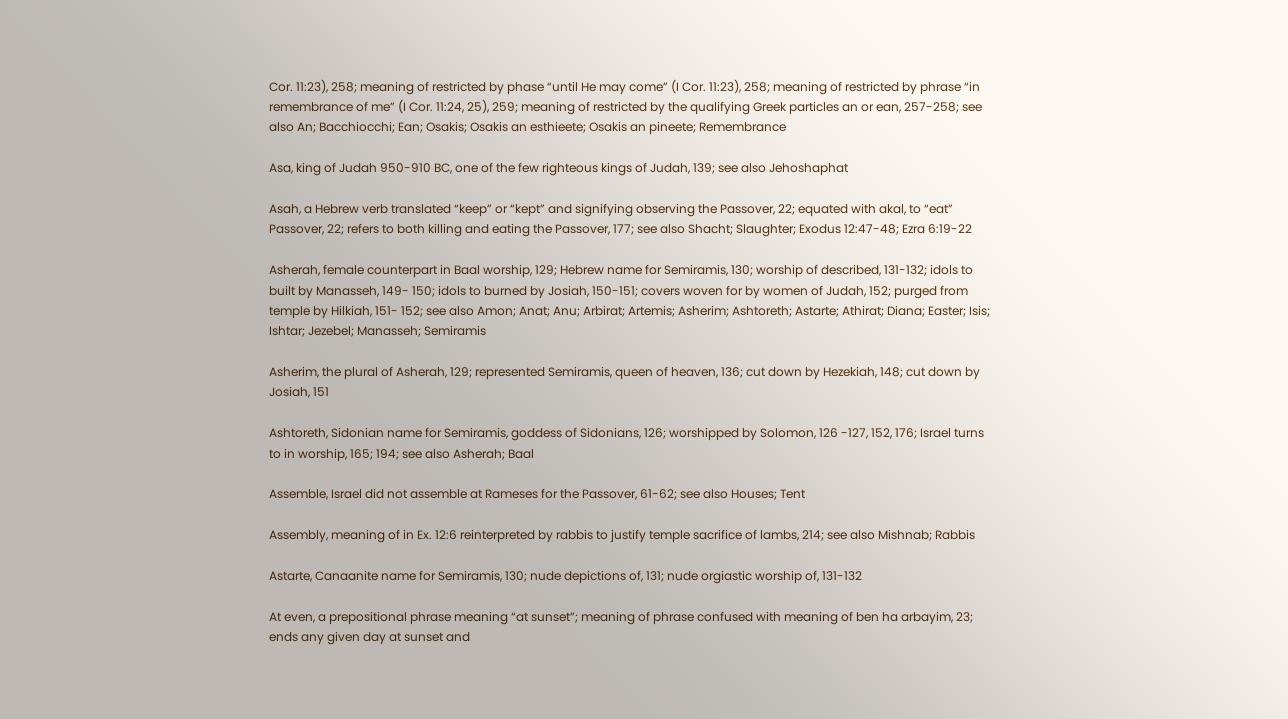Cor. 11:23), 258; meaning of restricted by phase “until He may come” (I Cor. 11:23), 258; meaning of restricted by phrase “in remembrance of me” (I Cor. 11:24, 25), 259; meaning of restricted by the qualifying Greek particles an or ean, 257-258; see also An; Bacchiocchi; Ean; Osakis; Osakis an esthieete; Osakis an pineete; Remembrance

Asa, king of Judah 950-910 BC, one of the few righteous kings of Judah, 139; see also Jehoshaphat

Asah, a Hebrew verb translated “keep” or “kept” and signifying observing the Passover, 22; equated with akal, to “eat” Passover, 22; refers to both killing and eating the Passover, 177; see also Shacht; Slaughter; Exodus 12:47-48; Ezra 6:19-22

Asherah, female counterpart in Baal worship, 129; Hebrew name for Semiramis, 130; worship of described, 131-132; idols to built by Manasseh, 149- 150; idols to burned by Josiah, 150-151; covers woven for by women of Judah, 152; purged from temple by Hilkiah, 151- 152; see also Amon; Anat; Anu; Arbirat; Artemis; Asherim; Ashtoreth; Astarte; Athirat; Diana; Easter; Isis; Ishtar; Jezebel; Manasseh; Semiramis

Asherim, the plural of Asherah, 129; represented Semiramis, queen of heaven, 136; cut down by Hezekiah, 148; cut down by Josiah, 151

Ashtoreth, Sidonian name for Semiramis, goddess of Sidonians, 126; worshipped by Solomon, 126 -127, 152, 176; Israel turns to in worship, 165; 194; see also Asherah; Baal

Assemble, Israel did not assemble at Rameses for the Passover, 61-62; see also Houses; Tent

Assembly, meaning of in Ex. 12:6 reinterpreted by rabbis to justify temple sacrifice of lambs, 214; see also Mishnab; Rabbis

Astarte, Canaanite name for Semiramis, 130; nude depictions of, 131; nude orgiastic worship of, 131-132

At even, a prepositional phrase meaning “at sunset”; meaning of phrase confused with meaning of ben ha arbayim, 23; ends any given day at sunset and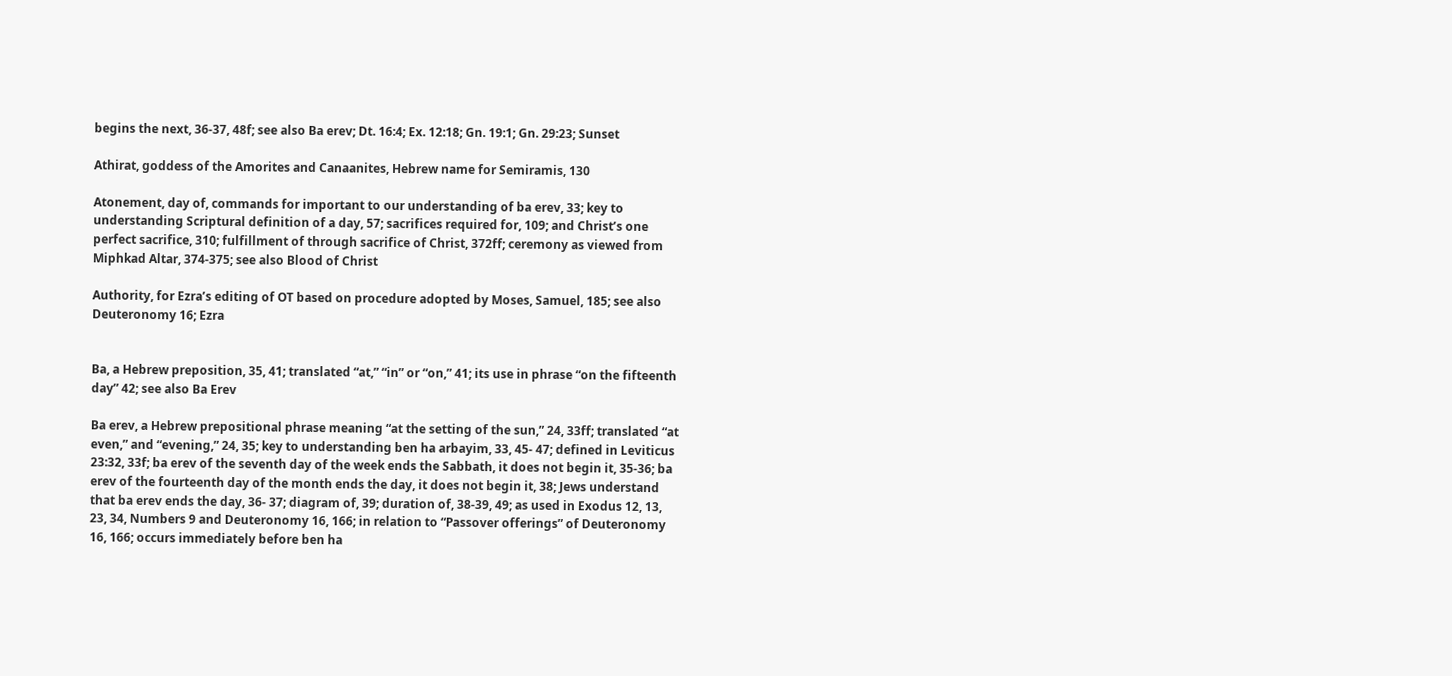begins the next, 36-37, 48f; see also Ba erev; Dt. 16:4; Ex. 12:18; Gn. 19:1; Gn. 29:23; Sunset

Athirat, goddess of the Amorites and Canaanites, Hebrew name for Semiramis, 130

Atonement, day of, commands for important to our understanding of ba erev, 33; key to understanding Scriptural definition of a day, 57; sacrifices required for, 109; and Christ’s one perfect sacrifice, 310; fulfillment of through sacrifice of Christ, 372ff; ceremony as viewed from Miphkad Altar, 374-375; see also Blood of Christ

Authority, for Ezra’s editing of OT based on procedure adopted by Moses, Samuel, 185; see also Deuteronomy 16; Ezra


Ba, a Hebrew preposition, 35, 41; translated “at,” “in” or “on,” 41; its use in phrase “on the fifteenth day” 42; see also Ba Erev

Ba erev, a Hebrew prepositional phrase meaning “at the setting of the sun,” 24, 33ff; translated “at even,” and “evening,” 24, 35; key to understanding ben ha arbayim, 33, 45- 47; defined in Leviticus 23:32, 33f; ba erev of the seventh day of the week ends the Sabbath, it does not begin it, 35-36; ba erev of the fourteenth day of the month ends the day, it does not begin it, 38; Jews understand that ba erev ends the day, 36- 37; diagram of, 39; duration of, 38-39, 49; as used in Exodus 12, 13, 23, 34, Numbers 9 and Deuteronomy 16, 166; in relation to “Passover offerings” of Deuteronomy 16, 166; occurs immediately before ben ha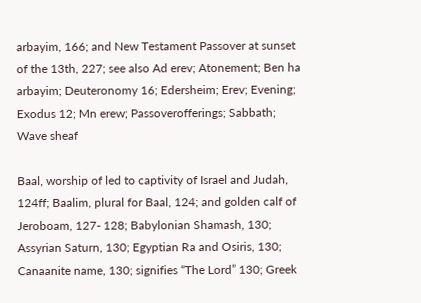arbayim, 166; and New Testament Passover at sunset of the 13th, 227; see also Ad erev; Atonement; Ben ha arbayim; Deuteronomy 16; Edersheim; Erev; Evening; Exodus 12; Mn erew; Passoverofferings; Sabbath; Wave sheaf

Baal, worship of led to captivity of Israel and Judah, 124ff; Baalim, plural for Baal, 124; and golden calf of Jeroboam, 127- 128; Babylonian Shamash, 130; Assyrian Saturn, 130; Egyptian Ra and Osiris, 130; Canaanite name, 130; signifies “The Lord” 130; Greek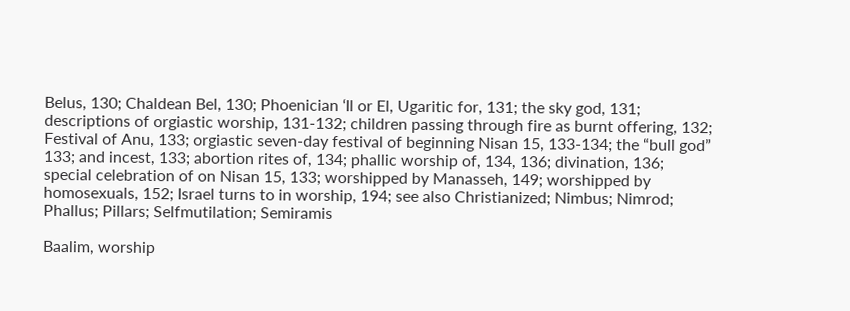Belus, 130; Chaldean Bel, 130; Phoenician ‘Il or El, Ugaritic for, 131; the sky god, 131; descriptions of orgiastic worship, 131-132; children passing through fire as burnt offering, 132; Festival of Anu, 133; orgiastic seven-day festival of beginning Nisan 15, 133-134; the “bull god” 133; and incest, 133; abortion rites of, 134; phallic worship of, 134, 136; divination, 136; special celebration of on Nisan 15, 133; worshipped by Manasseh, 149; worshipped by homosexuals, 152; Israel turns to in worship, 194; see also Christianized; Nimbus; Nimrod; Phallus; Pillars; Selfmutilation; Semiramis

Baalim, worship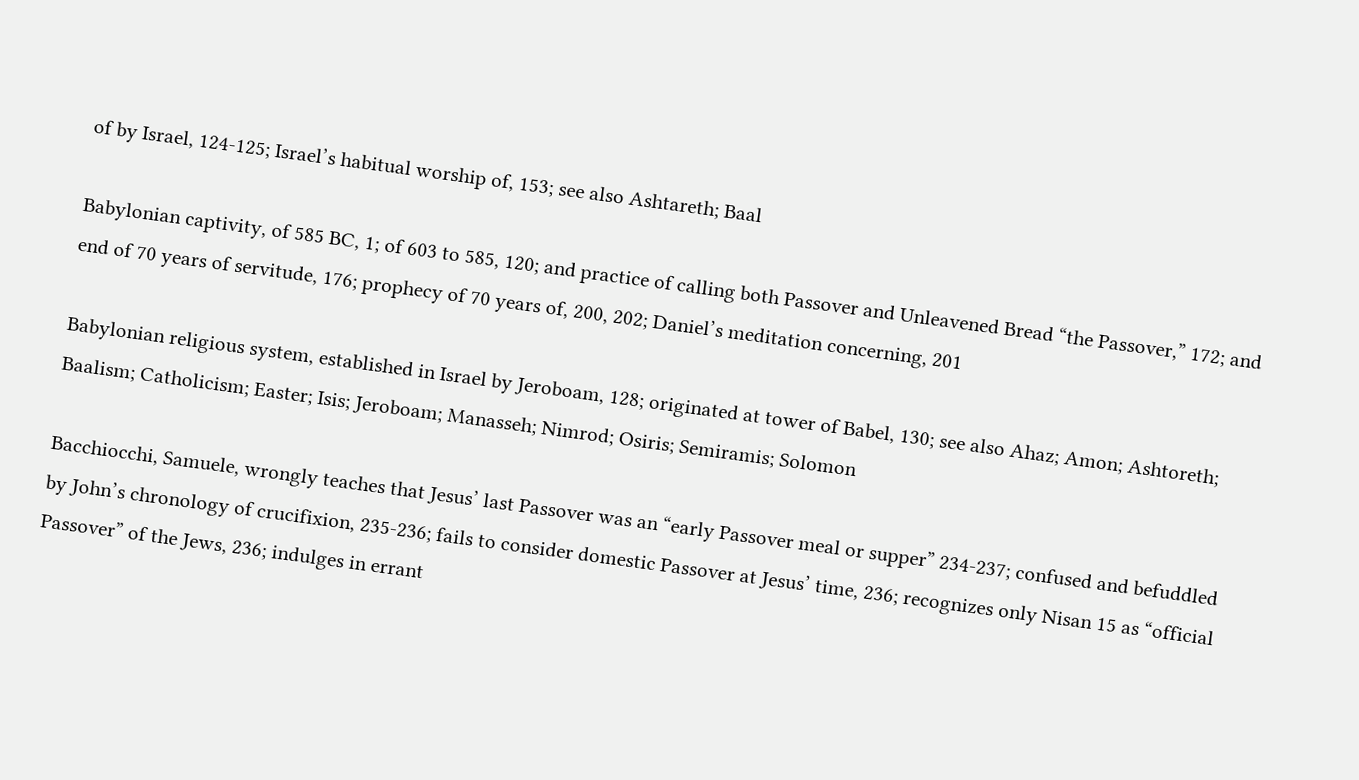of by Israel, 124-125; Israel’s habitual worship of, 153; see also Ashtareth; Baal

Babylonian captivity, of 585 BC, 1; of 603 to 585, 120; and practice of calling both Passover and Unleavened Bread “the Passover,” 172; and end of 70 years of servitude, 176; prophecy of 70 years of, 200, 202; Daniel’s meditation concerning, 201

Babylonian religious system, established in Israel by Jeroboam, 128; originated at tower of Babel, 130; see also Ahaz; Amon; Ashtoreth; Baalism; Catholicism; Easter; Isis; Jeroboam; Manasseh; Nimrod; Osiris; Semiramis; Solomon

Bacchiocchi, Samuele, wrongly teaches that Jesus’ last Passover was an “early Passover meal or supper” 234-237; confused and befuddled by John’s chronology of crucifixion, 235-236; fails to consider domestic Passover at Jesus’ time, 236; recognizes only Nisan 15 as “official Passover” of the Jews, 236; indulges in errant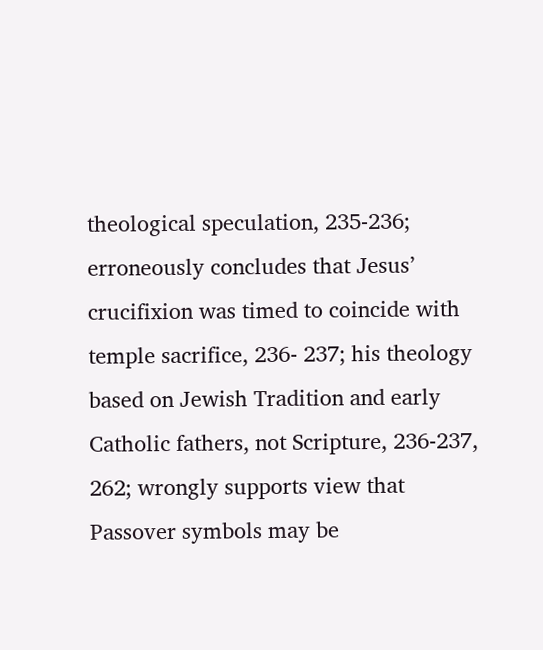theological speculation, 235-236; erroneously concludes that Jesus’ crucifixion was timed to coincide with temple sacrifice, 236- 237; his theology based on Jewish Tradition and early Catholic fathers, not Scripture, 236-237, 262; wrongly supports view that Passover symbols may be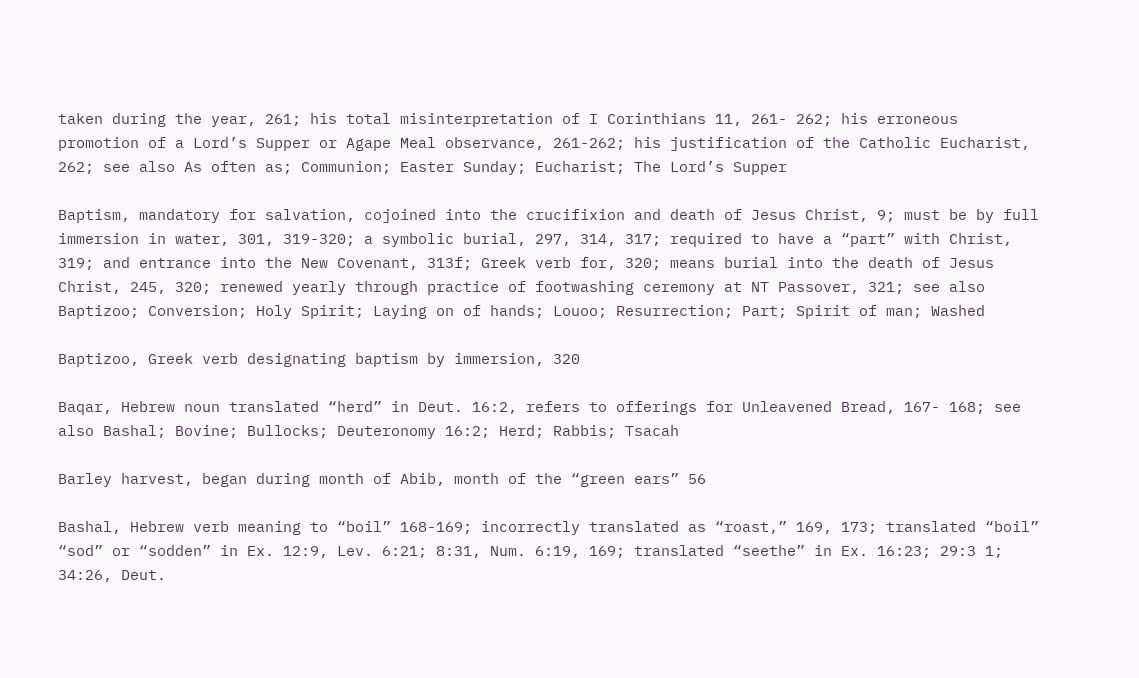taken during the year, 261; his total misinterpretation of I Corinthians 11, 261- 262; his erroneous promotion of a Lord’s Supper or Agape Meal observance, 261-262; his justification of the Catholic Eucharist, 262; see also As often as; Communion; Easter Sunday; Eucharist; The Lord’s Supper

Baptism, mandatory for salvation, cojoined into the crucifixion and death of Jesus Christ, 9; must be by full immersion in water, 301, 319-320; a symbolic burial, 297, 314, 317; required to have a “part” with Christ, 319; and entrance into the New Covenant, 313f; Greek verb for, 320; means burial into the death of Jesus Christ, 245, 320; renewed yearly through practice of footwashing ceremony at NT Passover, 321; see also Baptizoo; Conversion; Holy Spirit; Laying on of hands; Louoo; Resurrection; Part; Spirit of man; Washed

Baptizoo, Greek verb designating baptism by immersion, 320

Baqar, Hebrew noun translated “herd” in Deut. 16:2, refers to offerings for Unleavened Bread, 167- 168; see also Bashal; Bovine; Bullocks; Deuteronomy 16:2; Herd; Rabbis; Tsacah

Barley harvest, began during month of Abib, month of the “green ears” 56

Bashal, Hebrew verb meaning to “boil” 168-169; incorrectly translated as “roast,” 169, 173; translated “boil” “sod” or “sodden” in Ex. 12:9, Lev. 6:21; 8:31, Num. 6:19, 169; translated “seethe” in Ex. 16:23; 29:3 1; 34:26, Deut.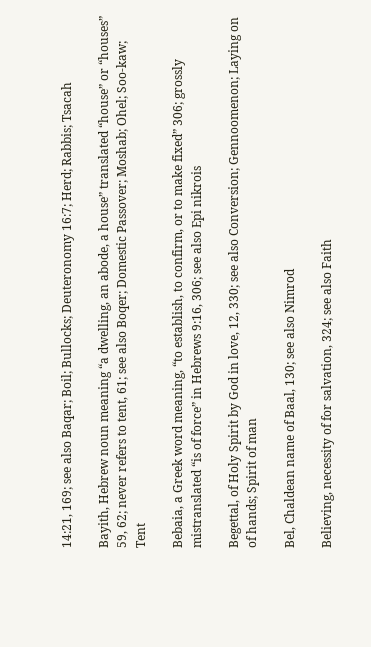14:21, 169; see also Baqar; Boil; Bullocks; Deuteronomy 16:7; Herd; Rabbis; Tsacah

Bayith, Hebrew noun meaning “a dwelling, an abode, a house” translated “house” or “houses” 59, 62; never refers to tent, 61; see also Boqer; Domestic Passover; Moshab; Ohel; Soo-kaw; Tent

Bebaia, a Greek word meaning, “to establish, to confirm, or to make fixed” 306; grossly mistranslated “is of force” in Hebrews 9:16, 306; see also Epi nikrois

Begettal, of Holy Spirit by God in love, 12, 330; see also Conversion; Gennoomenon; Laying on of hands; Spirit of man

Bel, Chaldean name of Baal, 130; see also Nimrod

Believing, necessity of for salvation, 324; see also Faith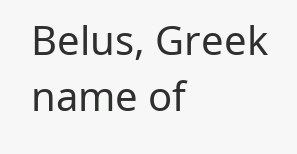Belus, Greek name of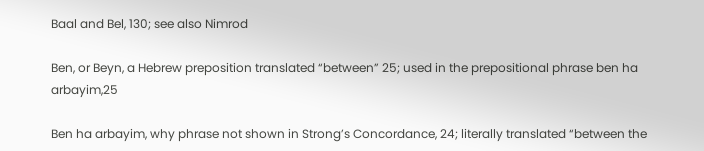Baal and Bel, 130; see also Nimrod

Ben, or Beyn, a Hebrew preposition translated “between” 25; used in the prepositional phrase ben ha arbayim,25

Ben ha arbayim, why phrase not shown in Strong’s Concordance, 24; literally translated “between the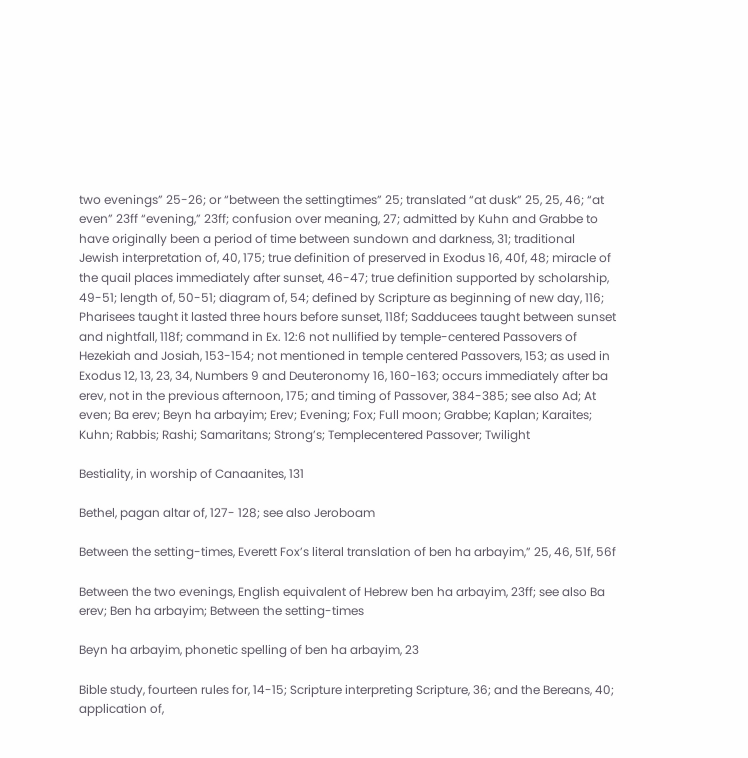two evenings” 25-26; or “between the settingtimes” 25; translated “at dusk” 25, 25, 46; “at even” 23ff “evening,” 23ff; confusion over meaning, 27; admitted by Kuhn and Grabbe to have originally been a period of time between sundown and darkness, 31; traditional Jewish interpretation of, 40, 175; true definition of preserved in Exodus 16, 40f, 48; miracle of the quail places immediately after sunset, 46-47; true definition supported by scholarship, 49-51; length of, 50-51; diagram of, 54; defined by Scripture as beginning of new day, 116; Pharisees taught it lasted three hours before sunset, 118f; Sadducees taught between sunset and nightfall, 118f; command in Ex. 12:6 not nullified by temple-centered Passovers of Hezekiah and Josiah, 153-154; not mentioned in temple centered Passovers, 153; as used in Exodus 12, 13, 23, 34, Numbers 9 and Deuteronomy 16, 160-163; occurs immediately after ba erev, not in the previous afternoon, 175; and timing of Passover, 384-385; see also Ad; At even; Ba erev; Beyn ha arbayim; Erev; Evening; Fox; Full moon; Grabbe; Kaplan; Karaites; Kuhn; Rabbis; Rashi; Samaritans; Strong’s; Templecentered Passover; Twilight

Bestiality, in worship of Canaanites, 131

Bethel, pagan altar of, 127- 128; see also Jeroboam

Between the setting-times, Everett Fox’s literal translation of ben ha arbayim,” 25, 46, 51f, 56f

Between the two evenings, English equivalent of Hebrew ben ha arbayim, 23ff; see also Ba erev; Ben ha arbayim; Between the setting-times

Beyn ha arbayim, phonetic spelling of ben ha arbayim, 23

Bible study, fourteen rules for, 14-15; Scripture interpreting Scripture, 36; and the Bereans, 40; application of,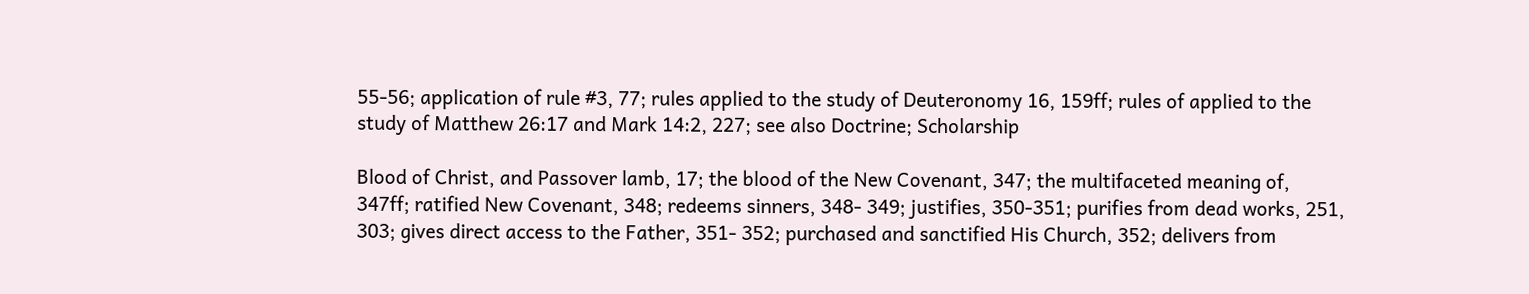55-56; application of rule #3, 77; rules applied to the study of Deuteronomy 16, 159ff; rules of applied to the study of Matthew 26:17 and Mark 14:2, 227; see also Doctrine; Scholarship

Blood of Christ, and Passover lamb, 17; the blood of the New Covenant, 347; the multifaceted meaning of, 347ff; ratified New Covenant, 348; redeems sinners, 348- 349; justifies, 350-351; purifies from dead works, 251, 303; gives direct access to the Father, 351- 352; purchased and sanctified His Church, 352; delivers from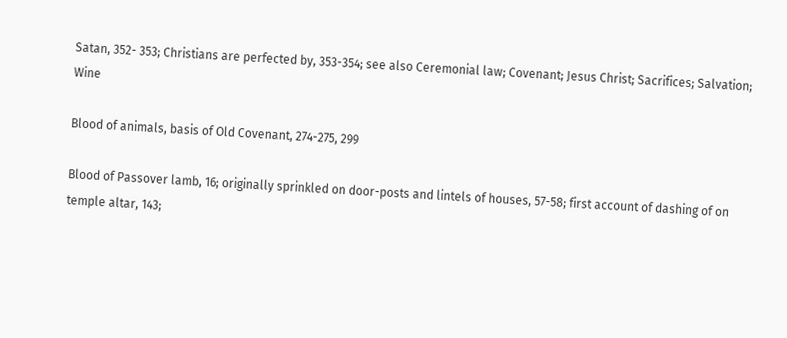Satan, 352- 353; Christians are perfected by, 353-354; see also Ceremonial law; Covenant; Jesus Christ; Sacrifices; Salvation; Wine

Blood of animals, basis of Old Covenant, 274-275, 299

Blood of Passover lamb, 16; originally sprinkled on door-posts and lintels of houses, 57-58; first account of dashing of on temple altar, 143;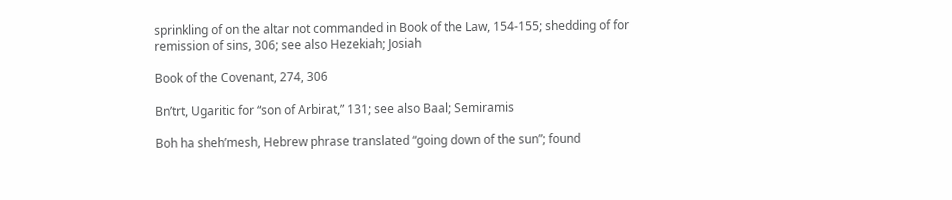sprinkling of on the altar not commanded in Book of the Law, 154-155; shedding of for remission of sins, 306; see also Hezekiah; Josiah

Book of the Covenant, 274, 306

Bn’trt, Ugaritic for “son of Arbirat,” 131; see also Baal; Semiramis

Boh ha sheh’mesh, Hebrew phrase translated “going down of the sun”; found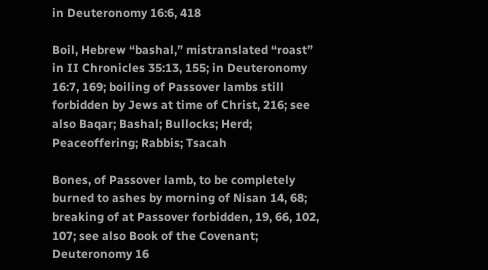in Deuteronomy 16:6, 418

Boil, Hebrew “bashal,” mistranslated “roast” in II Chronicles 35:13, 155; in Deuteronomy 16:7, 169; boiling of Passover lambs still forbidden by Jews at time of Christ, 216; see also Baqar; Bashal; Bullocks; Herd; Peaceoffering; Rabbis; Tsacah

Bones, of Passover lamb, to be completely burned to ashes by morning of Nisan 14, 68; breaking of at Passover forbidden, 19, 66, 102, 107; see also Book of the Covenant; Deuteronomy 16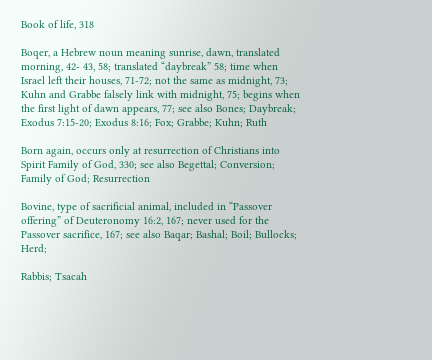Book of life, 318

Boqer, a Hebrew noun meaning sunrise, dawn, translated morning, 42- 43, 58; translated “daybreak” 58; time when Israel left their houses, 71-72; not the same as midnight, 73; Kuhn and Grabbe falsely link with midnight, 75; begins when the first light of dawn appears, 77; see also Bones; Daybreak; Exodus 7:15-20; Exodus 8:16; Fox; Grabbe; Kuhn; Ruth

Born again, occurs only at resurrection of Christians into Spirit Family of God, 330; see also Begettal; Conversion; Family of God; Resurrection

Bovine, type of sacrificial animal, included in “Passover offering” of Deuteronomy 16:2, 167; never used for the Passover sacrifice, 167; see also Baqar; Bashal; Boil; Bullocks; Herd;

Rabbis; Tsacah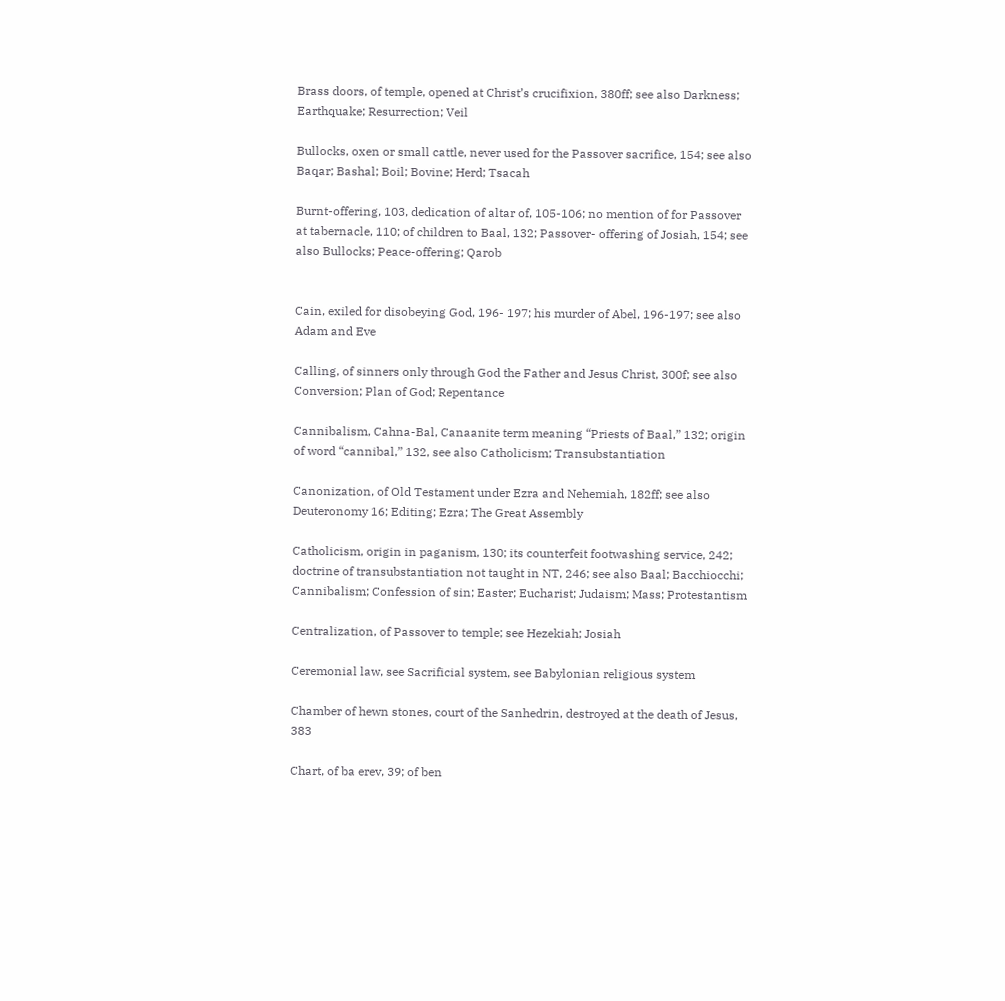Brass doors, of temple, opened at Christ’s crucifixion, 380ff; see also Darkness; Earthquake; Resurrection; Veil

Bullocks, oxen or small cattle, never used for the Passover sacrifice, 154; see also Baqar; Bashal; Boil; Bovine; Herd; Tsacah

Burnt-offering, 103, dedication of altar of, 105-106; no mention of for Passover at tabernacle, 110; of children to Baal, 132; Passover- offering of Josiah, 154; see also Bullocks; Peace-offering; Qarob


Cain, exiled for disobeying God, 196- 197; his murder of Abel, 196-197; see also Adam and Eve

Calling, of sinners only through God the Father and Jesus Christ, 300f; see also Conversion; Plan of God; Repentance

Cannibalism, Cahna-Bal, Canaanite term meaning “Priests of Baal,” 132; origin of word “cannibal,” 132, see also Catholicism; Transubstantiation

Canonization, of Old Testament under Ezra and Nehemiah, 182ff; see also Deuteronomy 16; Editing; Ezra; The Great Assembly

Catholicism, origin in paganism, 130; its counterfeit footwashing service, 242; doctrine of transubstantiation not taught in NT, 246; see also Baal; Bacchiocchi; Cannibalism; Confession of sin; Easter; Eucharist; Judaism; Mass; Protestantism

Centralization, of Passover to temple; see Hezekiah; Josiah

Ceremonial law, see Sacrificial system, see Babylonian religious system

Chamber of hewn stones, court of the Sanhedrin, destroyed at the death of Jesus, 383

Chart, of ba erev, 39; of ben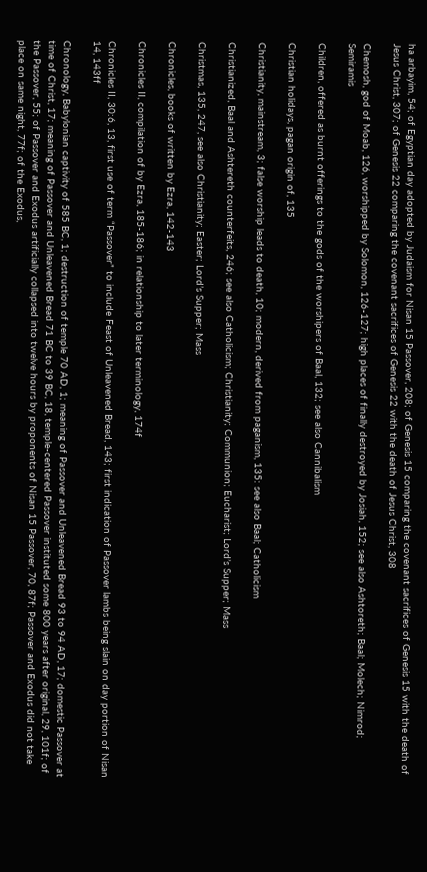ha arbayim, 54; of Egyptian day adopted by Judaism for Nisan 15 Passover, 208; of Genesis 15 comparing the covenant sacrifices of Genesis 15 with the death of Jesus Christ, 307; of Genesis 22 comparing the covenant sacrifices of Genesis 22 with the death of Jesus Christ, 308

Chemosh, god of Moab, 126, worshipped by Solomon, 126-127; high places of finally destroyed by Josiah, 152; see also Ashtoreth; Baal; Molech; Nimrod; Semiramis

Children, offered as burnt offerings to the gods of the worshipers of Baal, 132; see also Cannibalism

Christian holidays, pagan origin of, 135

Christianity, mainstream, 3; false worship leads to death, 10; modern, derived from paganism, 135: see also Baal; Catholicism

Christianized, Baal and Ashtereth counterfeits, 246; see also Catholicism; Christianity; Communion; Eucharist; Lord’s Supper; Mass

Christmas, 135, 247, see also Christianity; Easter; Lord’s Supper; Mass

Chronicles, books of written by Ezra, 142-143

Chronicles II, compilation of by Ezra, 185-186; in relationship to later terminology, 174f

Chronicles II, 30:6, 13, first use of term “Passover” to include Feast of Unleavened Bread, 143; first indication of Passover lambs being slain on day portion of Nisan 14, 143ff

Chronology, Babylonian captivity of 585 BC, 1; destruction of temple 70 AD, 1; meaning of Passover and Unleavened Bread 93 to 94 AD, 17; domestic Passover at time of Christ, 17; meaning of Passover and Unleavened Bread 71 BC to 39 BC, 18, temple-centered Passover instituted some 800 years after original, 29, 101f; of the Passover, 55; of Passover and Exodus artificially collapsed into twelve hours by proponents of Nisan 15 Passover, 70, 87f; Passover and Exodus did not take place on same night, 77f; of the Exodus,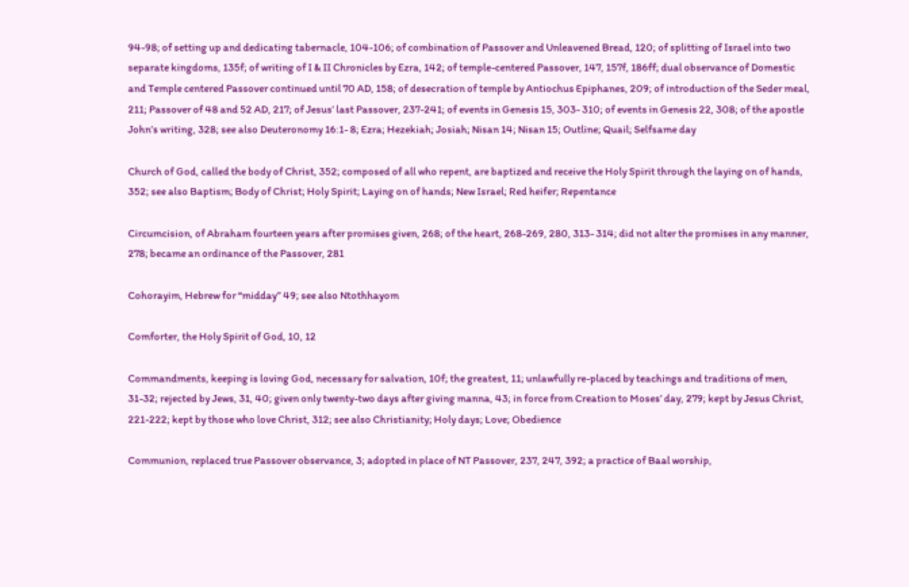94-98; of setting up and dedicating tabernacle, 104-106; of combination of Passover and Unleavened Bread, 120; of splitting of Israel into two separate kingdoms, 135f; of writing of I & II Chronicles by Ezra, 142; of temple-centered Passover, 147, 157f, 186ff; dual observance of Domestic and Temple centered Passover continued until 70 AD, 158; of desecration of temple by Antiochus Epiphanes, 209; of introduction of the Seder meal, 211; Passover of 48 and 52 AD, 217; of Jesus’ last Passover, 237-241; of events in Genesis 15, 303- 310; of events in Genesis 22, 308; of the apostle John’s writing, 328; see also Deuteronomy 16:1- 8; Ezra; Hezekiah; Josiah; Nisan 14; Nisan 15; Outline; Quail; Selfsame day

Church of God, called the body of Christ, 352; composed of all who repent, are baptized and receive the Holy Spirit through the laying on of hands, 352; see also Baptism; Body of Christ; Holy Spirit; Laying on of hands; New Israel; Red heifer; Repentance

Circumcision, of Abraham fourteen years after promises given, 268; of the heart, 268-269, 280, 313- 314; did not alter the promises in any manner, 278; became an ordinance of the Passover, 281

Cohorayim, Hebrew for “midday” 49; see also Ntothhayom

Comforter, the Holy Spirit of God, 10, 12

Commandments, keeping is loving God, necessary for salvation, 10f; the greatest, 11; unlawfully re-placed by teachings and traditions of men, 31-32; rejected by Jews, 31, 40; given only twenty-two days after giving manna, 43; in force from Creation to Moses’ day, 279; kept by Jesus Christ, 221-222; kept by those who love Christ, 312; see also Christianity; Holy days; Love; Obedience

Communion, replaced true Passover observance, 3; adopted in place of NT Passover, 237, 247, 392; a practice of Baal worship,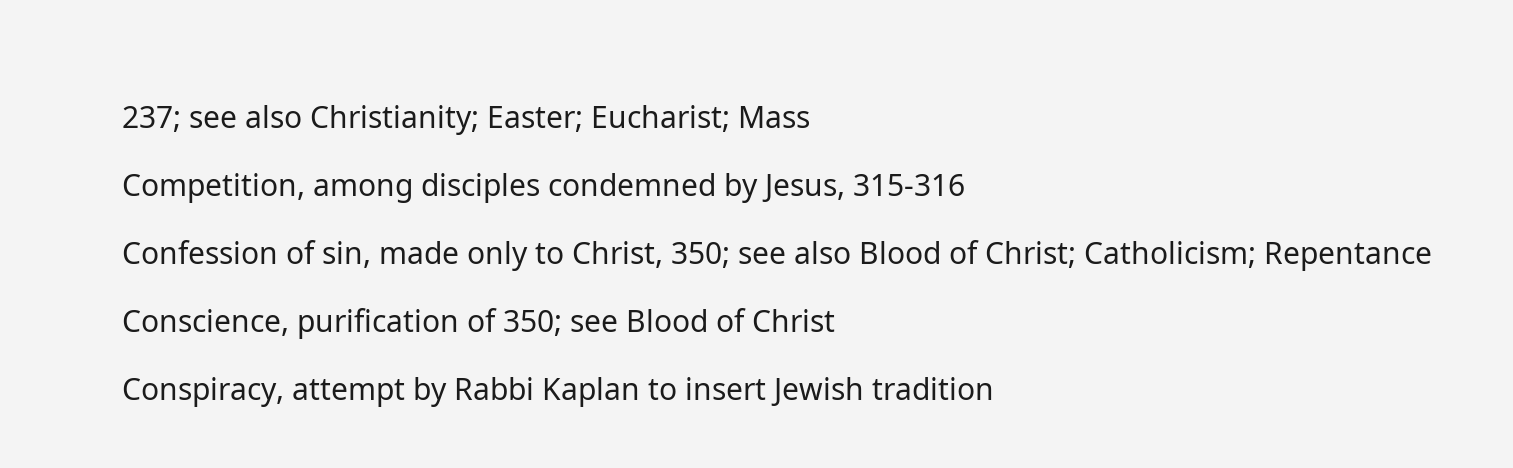237; see also Christianity; Easter; Eucharist; Mass

Competition, among disciples condemned by Jesus, 315-316

Confession of sin, made only to Christ, 350; see also Blood of Christ; Catholicism; Repentance

Conscience, purification of 350; see Blood of Christ

Conspiracy, attempt by Rabbi Kaplan to insert Jewish tradition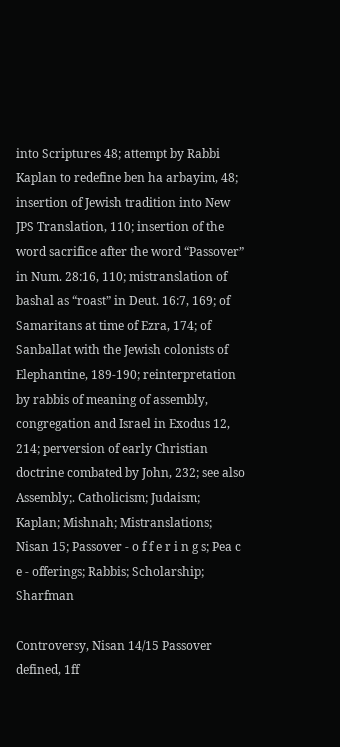into Scriptures 48; attempt by Rabbi Kaplan to redefine ben ha arbayim, 48; insertion of Jewish tradition into New JPS Translation, 110; insertion of the word sacrifice after the word “Passover” in Num. 28:16, 110; mistranslation of bashal as “roast” in Deut. 16:7, 169; of Samaritans at time of Ezra, 174; of Sanballat with the Jewish colonists of Elephantine, 189-190; reinterpretation by rabbis of meaning of assembly, congregation and Israel in Exodus 12, 214; perversion of early Christian doctrine combated by John, 232; see also Assembly;. Catholicism; Judaism; Kaplan; Mishnah; Mistranslations; Nisan 15; Passover - o f f e r i n g s; Pea c e - offerings; Rabbis; Scholarship; Sharfman

Controversy, Nisan 14/15 Passover defined, 1ff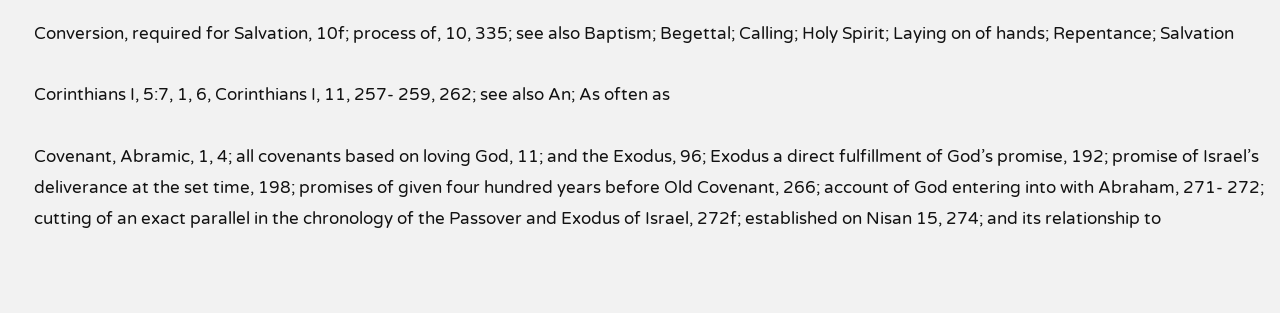Conversion, required for Salvation, 10f; process of, 10, 335; see also Baptism; Begettal; Calling; Holy Spirit; Laying on of hands; Repentance; Salvation

Corinthians I, 5:7, 1, 6, Corinthians I, 11, 257- 259, 262; see also An; As often as

Covenant, Abramic, 1, 4; all covenants based on loving God, 11; and the Exodus, 96; Exodus a direct fulfillment of God’s promise, 192; promise of Israel’s deliverance at the set time, 198; promises of given four hundred years before Old Covenant, 266; account of God entering into with Abraham, 271- 272; cutting of an exact parallel in the chronology of the Passover and Exodus of Israel, 272f; established on Nisan 15, 274; and its relationship to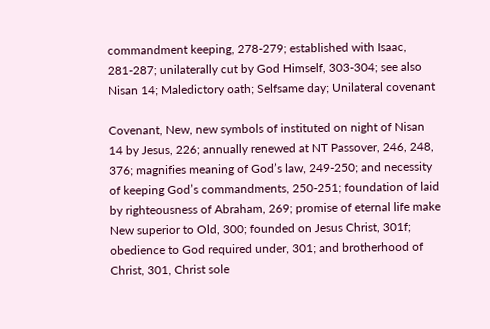commandment keeping, 278-279; established with Isaac, 281-287; unilaterally cut by God Himself, 303-304; see also Nisan 14; Maledictory oath; Selfsame day; Unilateral covenant

Covenant, New, new symbols of instituted on night of Nisan 14 by Jesus, 226; annually renewed at NT Passover, 246, 248, 376; magnifies meaning of God’s law, 249-250; and necessity of keeping God’s commandments, 250-251; foundation of laid by righteousness of Abraham, 269; promise of eternal life make New superior to Old, 300; founded on Jesus Christ, 301f; obedience to God required under, 301; and brotherhood of Christ, 301, Christ sole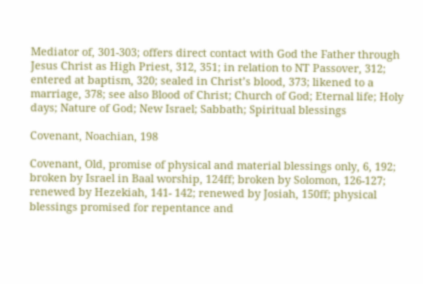Mediator of, 301-303; offers direct contact with God the Father through Jesus Christ as High Priest, 312, 351; in relation to NT Passover, 312; entered at baptism, 320; sealed in Christ’s blood, 373; likened to a marriage, 378; see also Blood of Christ; Church of God; Eternal life; Holy days; Nature of God; New Israel; Sabbath; Spiritual blessings

Covenant, Noachian, 198

Covenant, Old, promise of physical and material blessings only, 6, 192; broken by Israel in Baal worship, 124ff; broken by Solomon, 126-127; renewed by Hezekiah, 141- 142; renewed by Josiah, 150ff; physical blessings promised for repentance and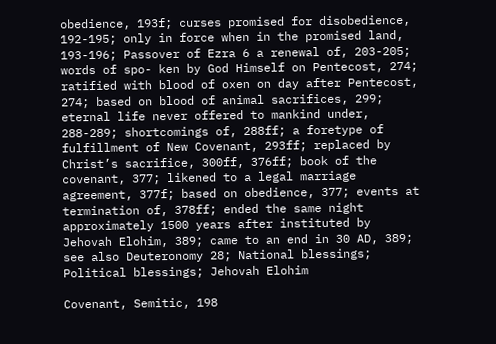obedience, 193f; curses promised for disobedience, 192-195; only in force when in the promised land, 193-196; Passover of Ezra 6 a renewal of, 203-205; words of spo- ken by God Himself on Pentecost, 274; ratified with blood of oxen on day after Pentecost, 274; based on blood of animal sacrifices, 299; eternal life never offered to mankind under, 288-289; shortcomings of, 288ff; a foretype of fulfillment of New Covenant, 293ff; replaced by Christ’s sacrifice, 300ff, 376ff; book of the covenant, 377; likened to a legal marriage agreement, 377f; based on obedience, 377; events at termination of, 378ff; ended the same night approximately 1500 years after instituted by Jehovah Elohim, 389; came to an end in 30 AD, 389; see also Deuteronomy 28; National blessings; Political blessings; Jehovah Elohim

Covenant, Semitic, 198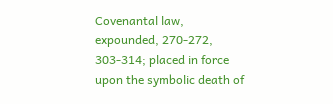Covenantal law, expounded, 270-272, 303-314; placed in force upon the symbolic death of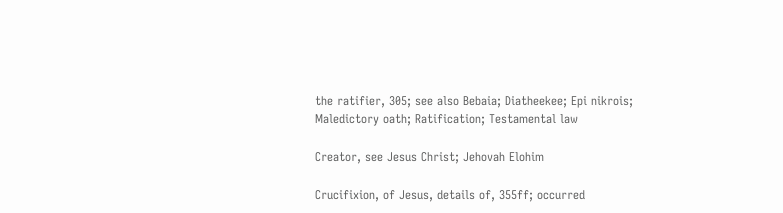the ratifier, 305; see also Bebaia; Diatheekee; Epi nikrois; Maledictory oath; Ratification; Testamental law

Creator, see Jesus Christ; Jehovah Elohim

Crucifixion, of Jesus, details of, 355ff; occurred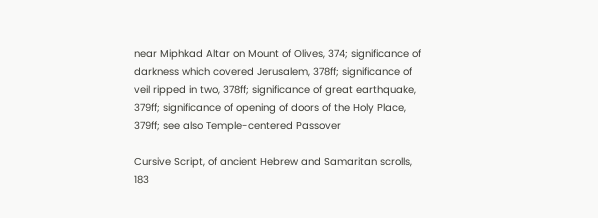near Miphkad Altar on Mount of Olives, 374; significance of darkness which covered Jerusalem, 378ff; significance of veil ripped in two, 378ff; significance of great earthquake, 379ff; significance of opening of doors of the Holy Place, 379ff; see also Temple-centered Passover

Cursive Script, of ancient Hebrew and Samaritan scrolls, 183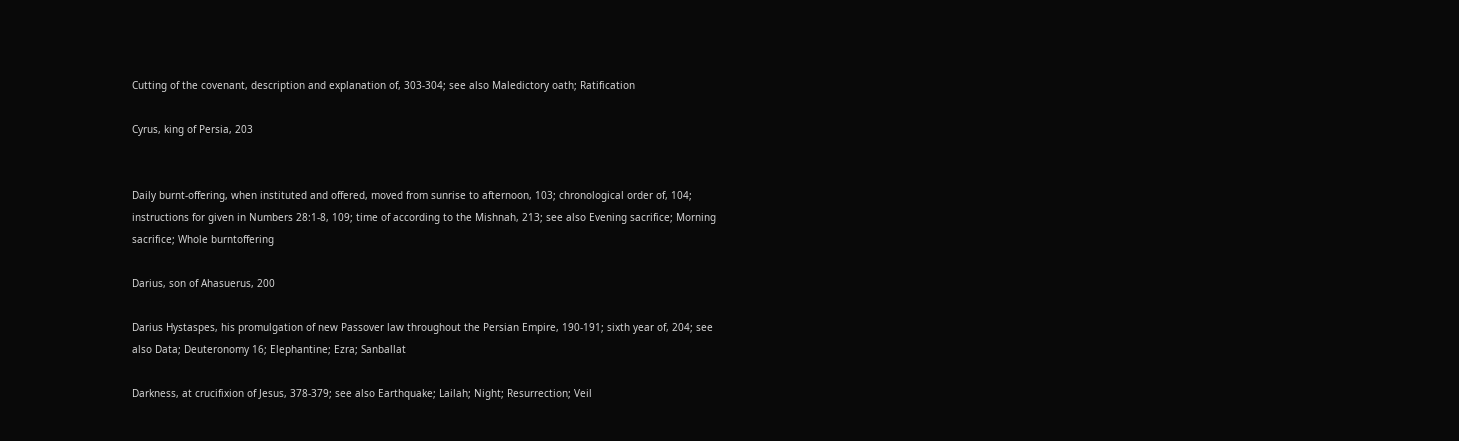Cutting of the covenant, description and explanation of, 303-304; see also Maledictory oath; Ratification

Cyrus, king of Persia, 203


Daily burnt-offering, when instituted and offered, moved from sunrise to afternoon, 103; chronological order of, 104; instructions for given in Numbers 28:1-8, 109; time of according to the Mishnah, 213; see also Evening sacrifice; Morning sacrifice; Whole burntoffering

Darius, son of Ahasuerus, 200

Darius Hystaspes, his promulgation of new Passover law throughout the Persian Empire, 190-191; sixth year of, 204; see also Data; Deuteronomy 16; Elephantine; Ezra; Sanballat

Darkness, at crucifixion of Jesus, 378-379; see also Earthquake; Lailah; Night; Resurrection; Veil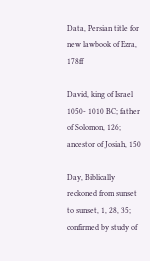Data, Persian title for new lawbook of Ezra, 178ff

David, king of Israel 1050- 1010 BC; father of Solomon, 126; ancestor of Josiah, 150

Day, Biblically reckoned from sunset to sunset, 1, 28, 35; confirmed by study of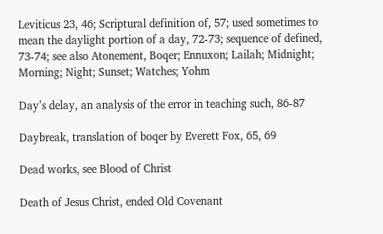Leviticus 23, 46; Scriptural definition of, 57; used sometimes to mean the daylight portion of a day, 72-73; sequence of defined, 73-74; see also Atonement, Boqer; Ennuxon; Lailah; Midnight; Morning; Night; Sunset; Watches; Yohm

Day’s delay, an analysis of the error in teaching such, 86-87

Daybreak, translation of boqer by Everett Fox, 65, 69

Dead works, see Blood of Christ

Death of Jesus Christ, ended Old Covenant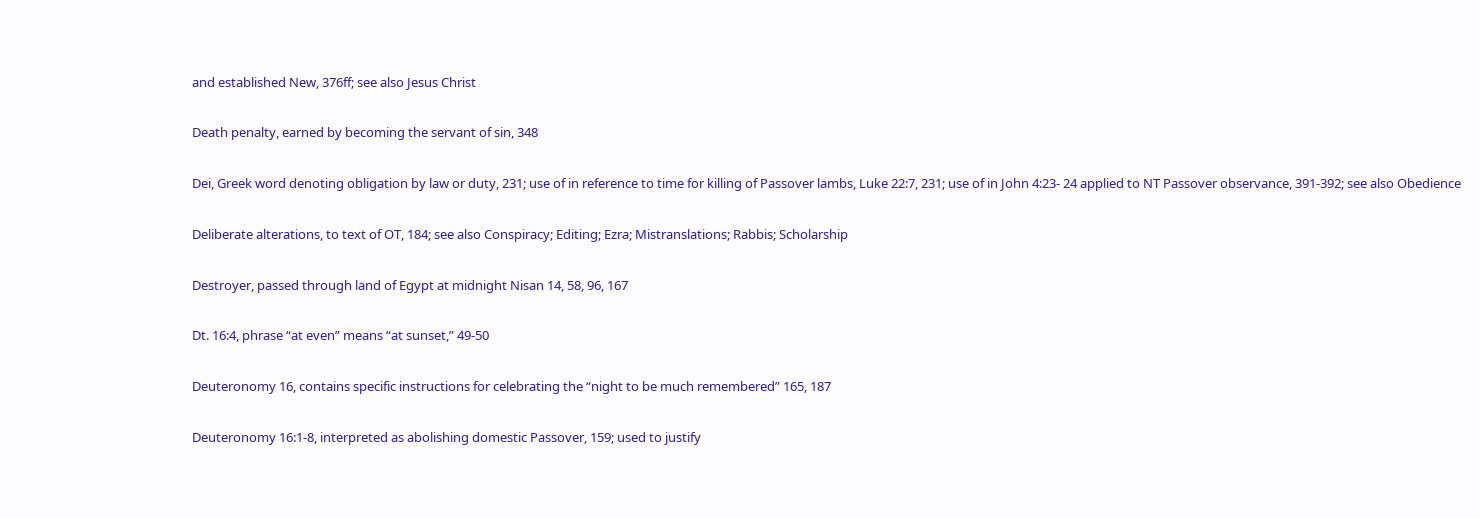and established New, 376ff; see also Jesus Christ

Death penalty, earned by becoming the servant of sin, 348

Dei, Greek word denoting obligation by law or duty, 231; use of in reference to time for killing of Passover lambs, Luke 22:7, 231; use of in John 4:23- 24 applied to NT Passover observance, 391-392; see also Obedience

Deliberate alterations, to text of OT, 184; see also Conspiracy; Editing; Ezra; Mistranslations; Rabbis; Scholarship

Destroyer, passed through land of Egypt at midnight Nisan 14, 58, 96, 167

Dt. 16:4, phrase “at even” means “at sunset,” 49-50

Deuteronomy 16, contains specific instructions for celebrating the “night to be much remembered” 165, 187

Deuteronomy 16:1-8, interpreted as abolishing domestic Passover, 159; used to justify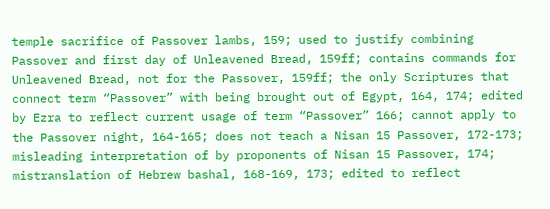temple sacrifice of Passover lambs, 159; used to justify combining Passover and first day of Unleavened Bread, 159ff; contains commands for Unleavened Bread, not for the Passover, 159ff; the only Scriptures that connect term “Passover” with being brought out of Egypt, 164, 174; edited by Ezra to reflect current usage of term “Passover” 166; cannot apply to the Passover night, 164-165; does not teach a Nisan 15 Passover, 172-173; misleading interpretation of by proponents of Nisan 15 Passover, 174; mistranslation of Hebrew bashal, 168-169, 173; edited to reflect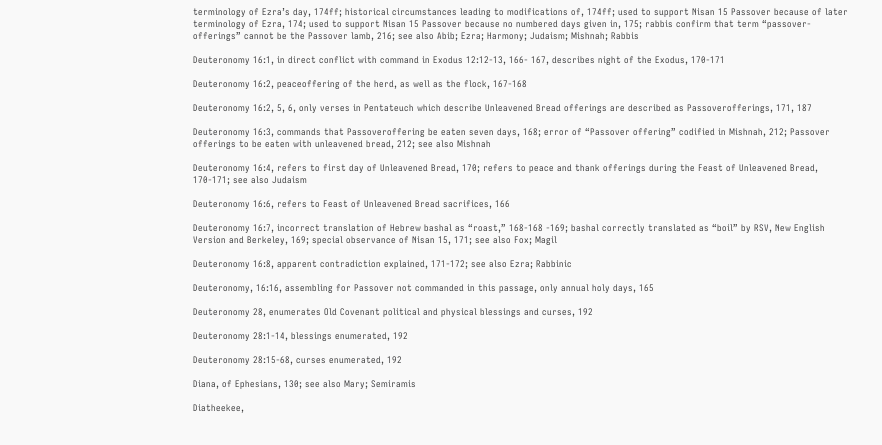terminology of Ezra’s day, 174ff; historical circumstances leading to modifications of, 174ff; used to support Nisan 15 Passover because of later terminology of Ezra, 174; used to support Nisan 15 Passover because no numbered days given in, 175; rabbis confirm that term “passover-offerings” cannot be the Passover lamb, 216; see also Abib; Ezra; Harmony; Judaism; Mishnah; Rabbis

Deuteronomy 16:1, in direct conflict with command in Exodus 12:12-13, 166- 167, describes night of the Exodus, 170-171

Deuteronomy 16:2, peaceoffering of the herd, as well as the flock, 167-168

Deuteronomy 16:2, 5, 6, only verses in Pentateuch which describe Unleavened Bread offerings are described as Passoverofferings, 171, 187

Deuteronomy 16:3, commands that Passoveroffering be eaten seven days, 168; error of “Passover offering” codified in Mishnah, 212; Passover offerings to be eaten with unleavened bread, 212; see also Mishnah

Deuteronomy 16:4, refers to first day of Unleavened Bread, 170; refers to peace and thank offerings during the Feast of Unleavened Bread, 170-171; see also Judaism

Deuteronomy 16:6, refers to Feast of Unleavened Bread sacrifices, 166

Deuteronomy 16:7, incorrect translation of Hebrew bashal as “roast,” 168-168 -169; bashal correctly translated as “boil” by RSV, New English Version and Berkeley, 169; special observance of Nisan 15, 171; see also Fox; Magil

Deuteronomy 16:8, apparent contradiction explained, 171-172; see also Ezra; Rabbinic

Deuteronomy, 16:16, assembling for Passover not commanded in this passage, only annual holy days, 165

Deuteronomy 28, enumerates Old Covenant political and physical blessings and curses, 192

Deuteronomy 28:1-14, blessings enumerated, 192

Deuteronomy 28:15-68, curses enumerated, 192

Diana, of Ephesians, 130; see also Mary; Semiramis

Diatheekee,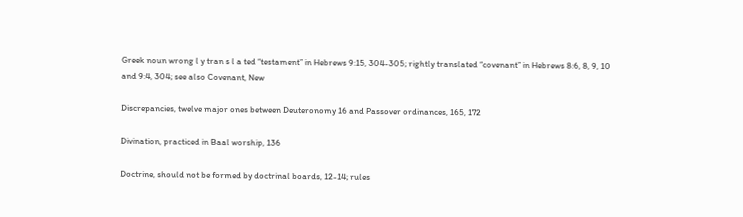Greek noun wrong l y tran s l a ted “testament” in Hebrews 9:15, 304-305; rightly translated “covenant” in Hebrews 8:6, 8, 9, 10 and 9:4, 304; see also Covenant, New

Discrepancies, twelve major ones between Deuteronomy 16 and Passover ordinances, 165, 172

Divination, practiced in Baal worship, 136

Doctrine, should not be formed by doctrinal boards, 12-14; rules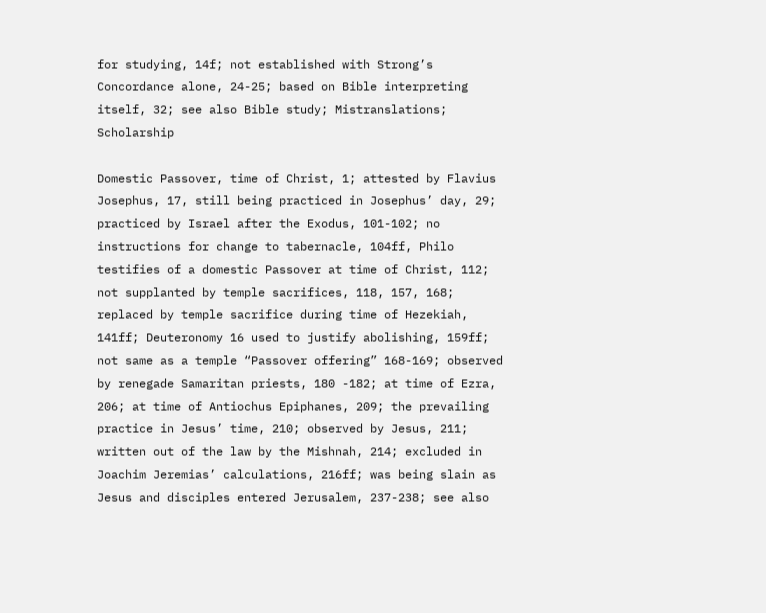for studying, 14f; not established with Strong’s Concordance alone, 24-25; based on Bible interpreting itself, 32; see also Bible study; Mistranslations; Scholarship

Domestic Passover, time of Christ, 1; attested by Flavius Josephus, 17, still being practiced in Josephus’ day, 29; practiced by Israel after the Exodus, 101-102; no instructions for change to tabernacle, 104ff, Philo testifies of a domestic Passover at time of Christ, 112; not supplanted by temple sacrifices, 118, 157, 168; replaced by temple sacrifice during time of Hezekiah, 141ff; Deuteronomy 16 used to justify abolishing, 159ff; not same as a temple “Passover offering” 168-169; observed by renegade Samaritan priests, 180 -182; at time of Ezra, 206; at time of Antiochus Epiphanes, 209; the prevailing practice in Jesus’ time, 210; observed by Jesus, 211; written out of the law by the Mishnah, 214; excluded in Joachim Jeremias’ calculations, 216ff; was being slain as Jesus and disciples entered Jerusalem, 237-238; see also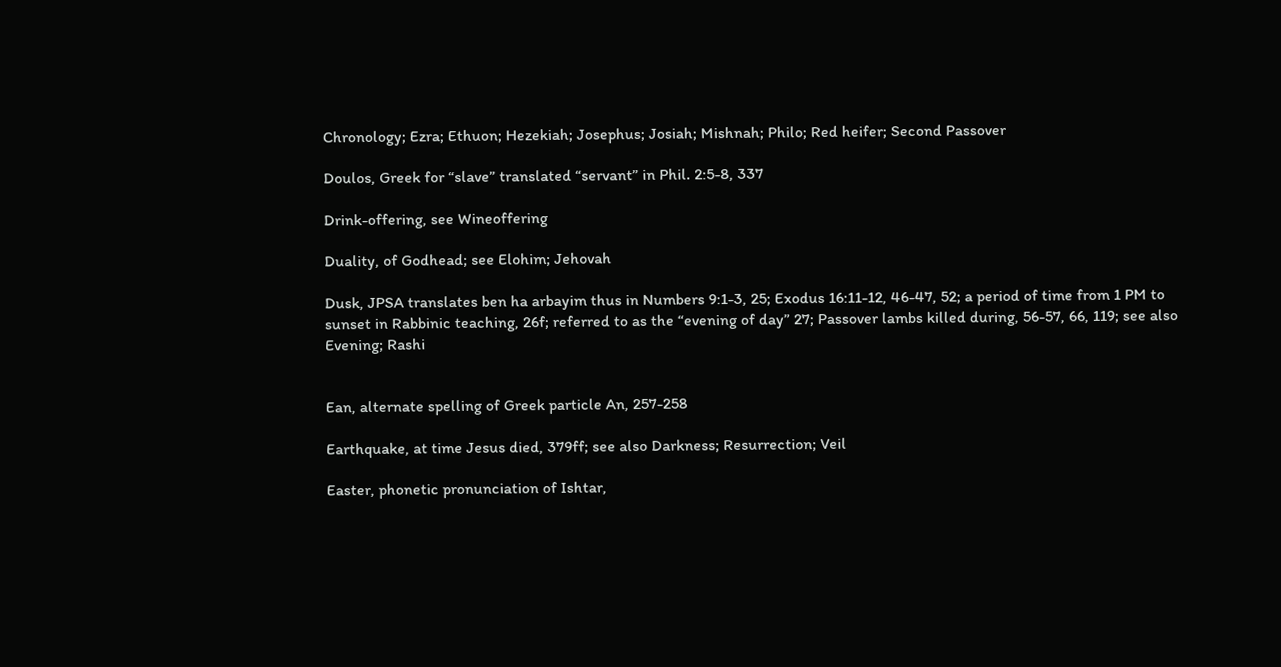Chronology; Ezra; Ethuon; Hezekiah; Josephus; Josiah; Mishnah; Philo; Red heifer; Second Passover

Doulos, Greek for “slave” translated “servant” in Phil. 2:5-8, 337

Drink-offering, see Wineoffering

Duality, of Godhead; see Elohim; Jehovah

Dusk, JPSA translates ben ha arbayim thus in Numbers 9:1-3, 25; Exodus 16:11-12, 46-47, 52; a period of time from 1 PM to sunset in Rabbinic teaching, 26f; referred to as the “evening of day” 27; Passover lambs killed during, 56-57, 66, 119; see also Evening; Rashi


Ean, alternate spelling of Greek particle An, 257-258

Earthquake, at time Jesus died, 379ff; see also Darkness; Resurrection; Veil

Easter, phonetic pronunciation of Ishtar,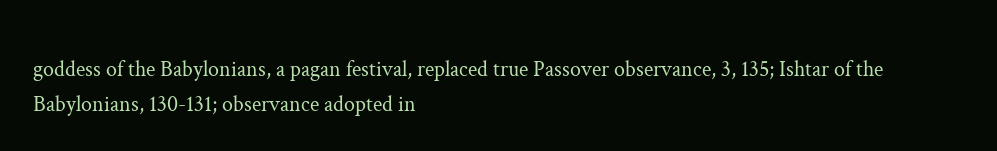goddess of the Babylonians, a pagan festival, replaced true Passover observance, 3, 135; Ishtar of the Babylonians, 130-131; observance adopted in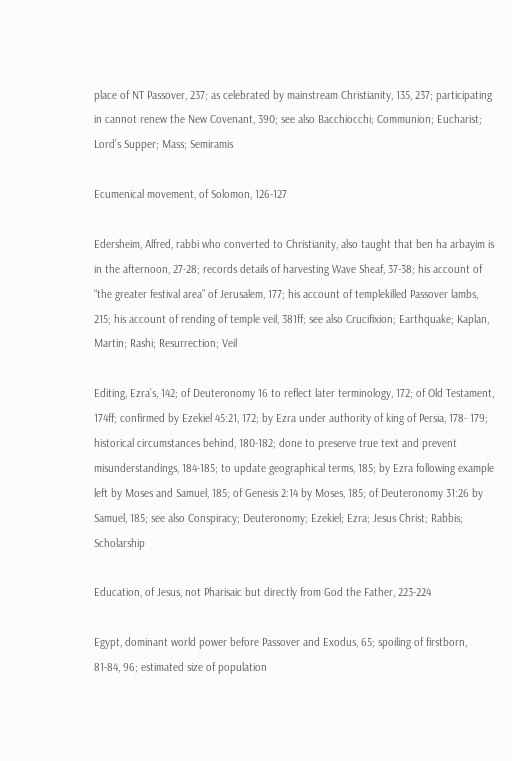place of NT Passover, 237; as celebrated by mainstream Christianity, 135, 237; participating in cannot renew the New Covenant, 390; see also Bacchiocchi; Communion; Eucharist; Lord’s Supper; Mass; Semiramis

Ecumenical movement, of Solomon, 126-127

Edersheim, Alfred, rabbi who converted to Christianity, also taught that ben ha arbayim is in the afternoon, 27-28; records details of harvesting Wave Sheaf, 37-38; his account of “the greater festival area” of Jerusalem, 177; his account of templekilled Passover lambs, 215; his account of rending of temple veil, 381ff; see also Crucifixion; Earthquake; Kaplan, Martin; Rashi; Resurrection; Veil

Editing, Ezra’s, 142; of Deuteronomy 16 to reflect later terminology, 172; of Old Testament, 174ff; confirmed by Ezekiel 45:21, 172; by Ezra under authority of king of Persia, 178- 179; historical circumstances behind, 180-182; done to preserve true text and prevent misunderstandings, 184-185; to update geographical terms, 185; by Ezra following example left by Moses and Samuel, 185; of Genesis 2:14 by Moses, 185; of Deuteronomy 31:26 by Samuel, 185; see also Conspiracy; Deuteronomy; Ezekiel; Ezra; Jesus Christ; Rabbis; Scholarship

Education, of Jesus, not Pharisaic but directly from God the Father, 223-224

Egypt, dominant world power before Passover and Exodus, 65; spoiling of firstborn, 81-84, 96; estimated size of population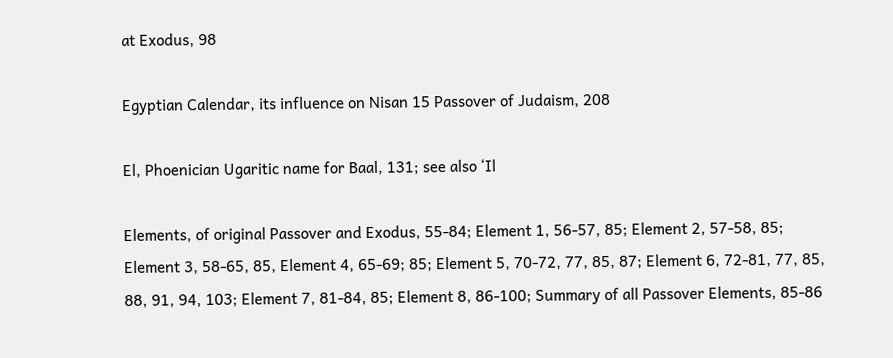at Exodus, 98

Egyptian Calendar, its influence on Nisan 15 Passover of Judaism, 208

El, Phoenician Ugaritic name for Baal, 131; see also ‘Il

Elements, of original Passover and Exodus, 55-84; Element 1, 56-57, 85; Element 2, 57-58, 85; Element 3, 58-65, 85, Element 4, 65-69; 85; Element 5, 70-72, 77, 85, 87; Element 6, 72-81, 77, 85, 88, 91, 94, 103; Element 7, 81-84, 85; Element 8, 86-100; Summary of all Passover Elements, 85-86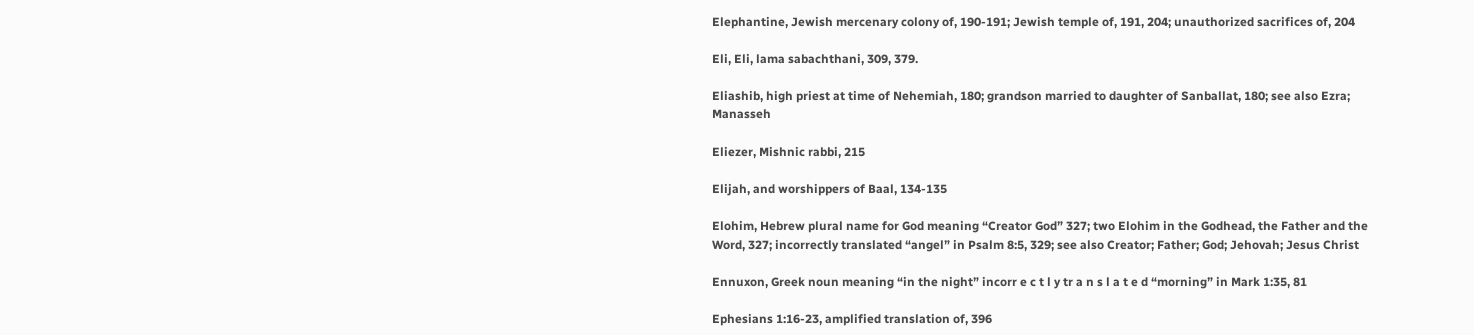Elephantine, Jewish mercenary colony of, 190-191; Jewish temple of, 191, 204; unauthorized sacrifices of, 204

Eli, Eli, lama sabachthani, 309, 379.

Eliashib, high priest at time of Nehemiah, 180; grandson married to daughter of Sanballat, 180; see also Ezra; Manasseh

Eliezer, Mishnic rabbi, 215

Elijah, and worshippers of Baal, 134-135

Elohim, Hebrew plural name for God meaning “Creator God” 327; two Elohim in the Godhead, the Father and the Word, 327; incorrectly translated “angel” in Psalm 8:5, 329; see also Creator; Father; God; Jehovah; Jesus Christ

Ennuxon, Greek noun meaning “in the night” incorr e c t l y tr a n s l a t e d “morning” in Mark 1:35, 81

Ephesians 1:16-23, amplified translation of, 396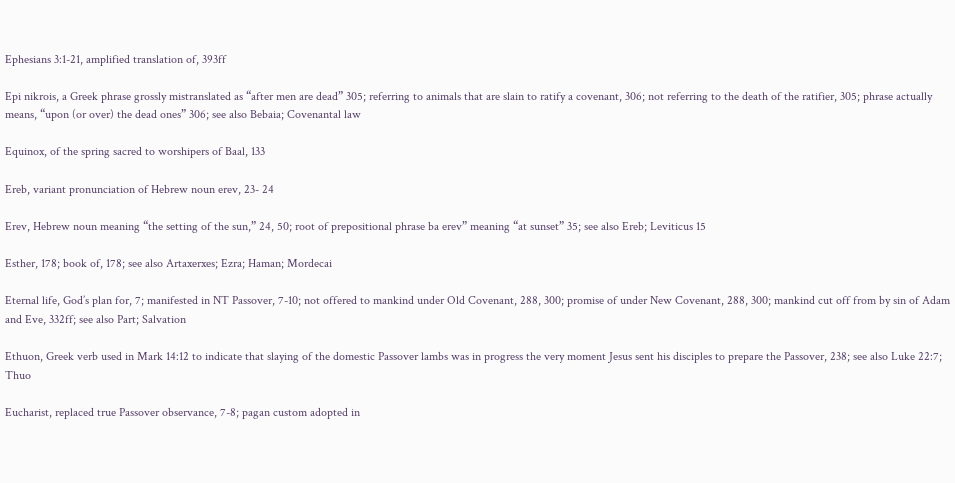Ephesians 3:1-21, amplified translation of, 393ff

Epi nikrois, a Greek phrase grossly mistranslated as “after men are dead” 305; referring to animals that are slain to ratify a covenant, 306; not referring to the death of the ratifier, 305; phrase actually means, “upon (or over) the dead ones” 306; see also Bebaia; Covenantal law

Equinox, of the spring sacred to worshipers of Baal, 133

Ereb, variant pronunciation of Hebrew noun erev, 23- 24

Erev, Hebrew noun meaning “the setting of the sun,” 24, 50; root of prepositional phrase ba erev” meaning “at sunset” 35; see also Ereb; Leviticus 15

Esther, 178; book of, 178; see also Artaxerxes; Ezra; Haman; Mordecai

Eternal life, God’s plan for, 7; manifested in NT Passover, 7-10; not offered to mankind under Old Covenant, 288, 300; promise of under New Covenant, 288, 300; mankind cut off from by sin of Adam and Eve, 332ff; see also Part; Salvation

Ethuon, Greek verb used in Mark 14:12 to indicate that slaying of the domestic Passover lambs was in progress the very moment Jesus sent his disciples to prepare the Passover, 238; see also Luke 22:7; Thuo

Eucharist, replaced true Passover observance, 7-8; pagan custom adopted in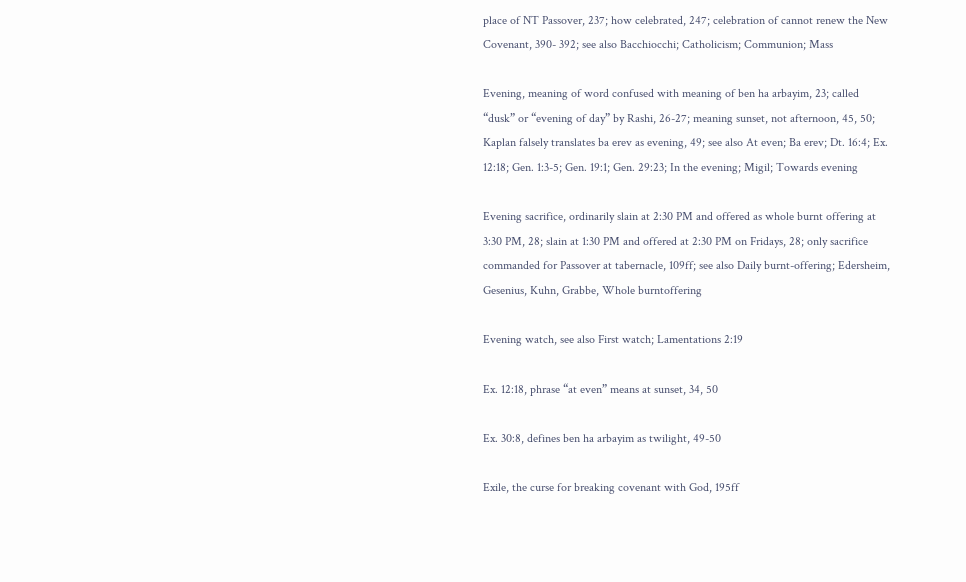place of NT Passover, 237; how celebrated, 247; celebration of cannot renew the New Covenant, 390- 392; see also Bacchiocchi; Catholicism; Communion; Mass

Evening, meaning of word confused with meaning of ben ha arbayim, 23; called “dusk” or “evening of day” by Rashi, 26-27; meaning sunset, not afternoon, 45, 50; Kaplan falsely translates ba erev as evening, 49; see also At even; Ba erev; Dt. 16:4; Ex. 12:18; Gen. 1:3-5; Gen. 19:1; Gen. 29:23; In the evening; Migil; Towards evening

Evening sacrifice, ordinarily slain at 2:30 PM and offered as whole burnt offering at 3:30 PM, 28; slain at 1:30 PM and offered at 2:30 PM on Fridays, 28; only sacrifice commanded for Passover at tabernacle, 109ff; see also Daily burnt-offering; Edersheim, Gesenius, Kuhn, Grabbe, Whole burntoffering

Evening watch, see also First watch; Lamentations 2:19

Ex. 12:18, phrase “at even” means at sunset, 34, 50

Ex. 30:8, defines ben ha arbayim as twilight, 49-50

Exile, the curse for breaking covenant with God, 195ff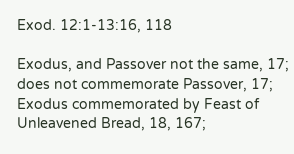Exod. 12:1-13:16, 118

Exodus, and Passover not the same, 17; does not commemorate Passover, 17; Exodus commemorated by Feast of Unleavened Bread, 18, 167;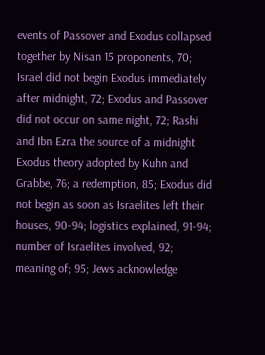events of Passover and Exodus collapsed together by Nisan 15 proponents, 70; Israel did not begin Exodus immediately after midnight, 72; Exodus and Passover did not occur on same night, 72; Rashi and Ibn Ezra the source of a midnight Exodus theory adopted by Kuhn and Grabbe, 76; a redemption, 85; Exodus did not begin as soon as Israelites left their houses, 90-94; logistics explained, 91-94; number of Israelites involved, 92; meaning of; 95; Jews acknowledge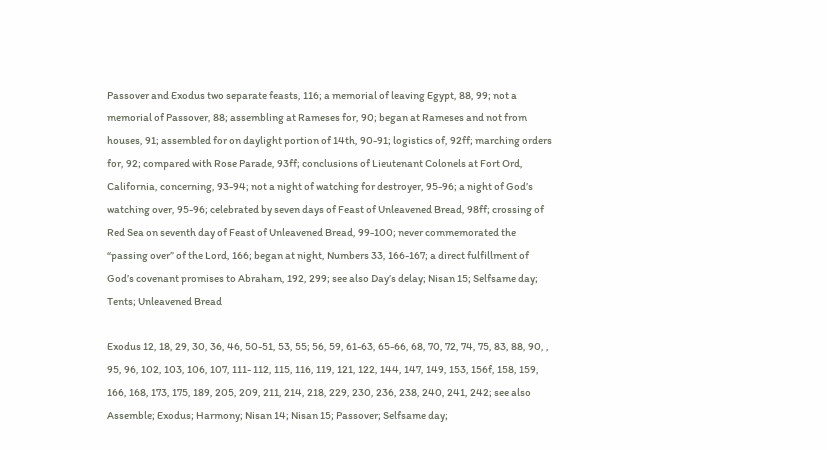Passover and Exodus two separate feasts, 116; a memorial of leaving Egypt, 88, 99; not a memorial of Passover, 88; assembling at Rameses for, 90; began at Rameses and not from houses, 91; assembled for on daylight portion of 14th, 90-91; logistics of, 92ff; marching orders for, 92; compared with Rose Parade, 93ff; conclusions of Lieutenant Colonels at Fort Ord, California, concerning, 93-94; not a night of watching for destroyer, 95-96; a night of God’s watching over, 95-96; celebrated by seven days of Feast of Unleavened Bread, 98ff; crossing of Red Sea on seventh day of Feast of Unleavened Bread, 99-100; never commemorated the “passing over” of the Lord, 166; began at night, Numbers 33, 166-167; a direct fulfillment of God’s covenant promises to Abraham, 192, 299; see also Day’s delay; Nisan 15; Selfsame day; Tents; Unleavened Bread

Exodus 12, 18, 29, 30, 36, 46, 50-51, 53, 55; 56, 59, 61-63, 65-66, 68, 70, 72, 74, 75, 83, 88, 90, , 95, 96, 102, 103, 106, 107, 111- 112, 115, 116, 119, 121, 122, 144, 147, 149, 153, 156f, 158, 159, 166, 168, 173, 175, 189, 205, 209, 211, 214, 218, 229, 230, 236, 238, 240, 241, 242; see also Assemble; Exodus; Harmony; Nisan 14; Nisan 15; Passover; Selfsame day;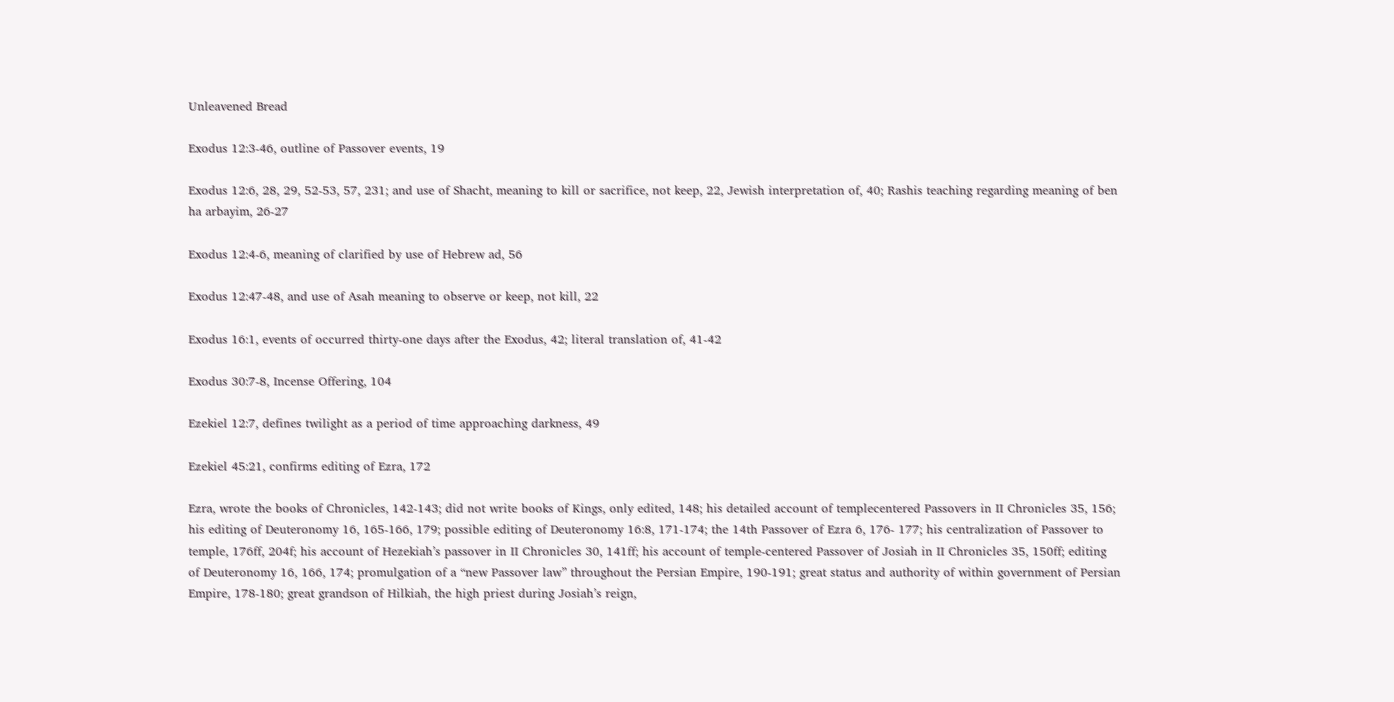Unleavened Bread

Exodus 12:3-46, outline of Passover events, 19

Exodus 12:6, 28, 29, 52-53, 57, 231; and use of Shacht, meaning to kill or sacrifice, not keep, 22, Jewish interpretation of, 40; Rashis teaching regarding meaning of ben ha arbayim, 26-27

Exodus 12:4-6, meaning of clarified by use of Hebrew ad, 56

Exodus 12:47-48, and use of Asah meaning to observe or keep, not kill, 22

Exodus 16:1, events of occurred thirty-one days after the Exodus, 42; literal translation of, 41-42

Exodus 30:7-8, Incense Offering, 104

Ezekiel 12:7, defines twilight as a period of time approaching darkness, 49

Ezekiel 45:21, confirms editing of Ezra, 172

Ezra, wrote the books of Chronicles, 142-143; did not write books of Kings, only edited, 148; his detailed account of templecentered Passovers in II Chronicles 35, 156; his editing of Deuteronomy 16, 165-166, 179; possible editing of Deuteronomy 16:8, 171-174; the 14th Passover of Ezra 6, 176- 177; his centralization of Passover to temple, 176ff, 204f; his account of Hezekiah’s passover in II Chronicles 30, 141ff; his account of temple-centered Passover of Josiah in II Chronicles 35, 150ff; editing of Deuteronomy 16, 166, 174; promulgation of a “new Passover law” throughout the Persian Empire, 190-191; great status and authority of within government of Persian Empire, 178-180; great grandson of Hilkiah, the high priest during Josiah’s reign,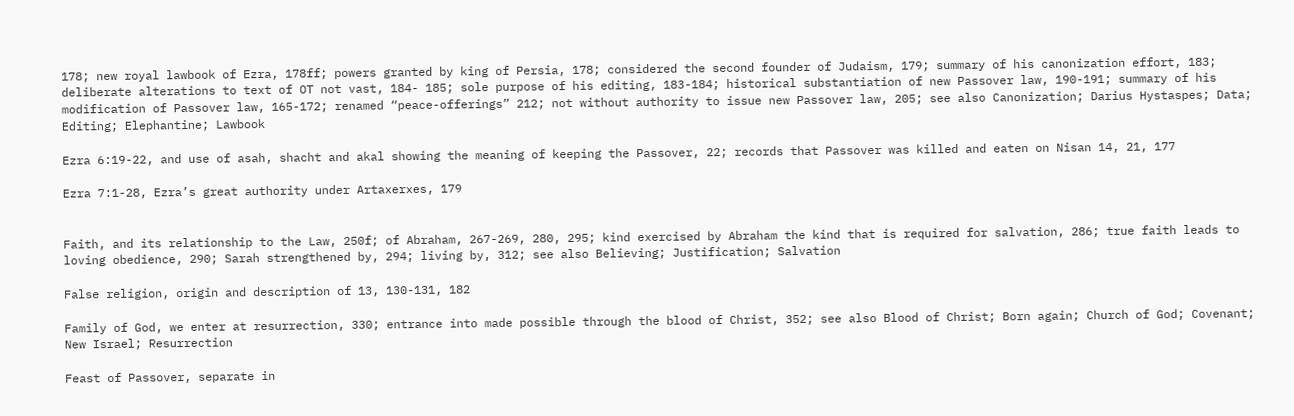178; new royal lawbook of Ezra, 178ff; powers granted by king of Persia, 178; considered the second founder of Judaism, 179; summary of his canonization effort, 183; deliberate alterations to text of OT not vast, 184- 185; sole purpose of his editing, 183-184; historical substantiation of new Passover law, 190-191; summary of his modification of Passover law, 165-172; renamed “peace-offerings” 212; not without authority to issue new Passover law, 205; see also Canonization; Darius Hystaspes; Data; Editing; Elephantine; Lawbook

Ezra 6:19-22, and use of asah, shacht and akal showing the meaning of keeping the Passover, 22; records that Passover was killed and eaten on Nisan 14, 21, 177

Ezra 7:1-28, Ezra’s great authority under Artaxerxes, 179


Faith, and its relationship to the Law, 250f; of Abraham, 267-269, 280, 295; kind exercised by Abraham the kind that is required for salvation, 286; true faith leads to loving obedience, 290; Sarah strengthened by, 294; living by, 312; see also Believing; Justification; Salvation

False religion, origin and description of 13, 130-131, 182

Family of God, we enter at resurrection, 330; entrance into made possible through the blood of Christ, 352; see also Blood of Christ; Born again; Church of God; Covenant; New Israel; Resurrection

Feast of Passover, separate in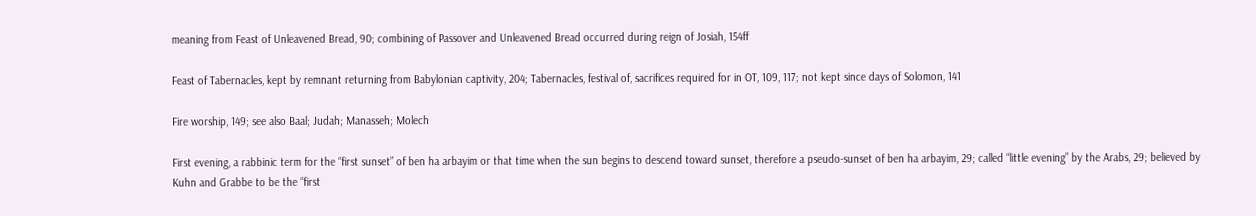meaning from Feast of Unleavened Bread, 90; combining of Passover and Unleavened Bread occurred during reign of Josiah, 154ff

Feast of Tabernacles, kept by remnant returning from Babylonian captivity, 204; Tabernacles, festival of, sacrifices required for in OT, 109, 117; not kept since days of Solomon, 141

Fire worship, 149; see also Baal; Judah; Manasseh; Molech

First evening, a rabbinic term for the “first sunset” of ben ha arbayim or that time when the sun begins to descend toward sunset, therefore a pseudo-sunset of ben ha arbayim, 29; called “little evening” by the Arabs, 29; believed by Kuhn and Grabbe to be the “first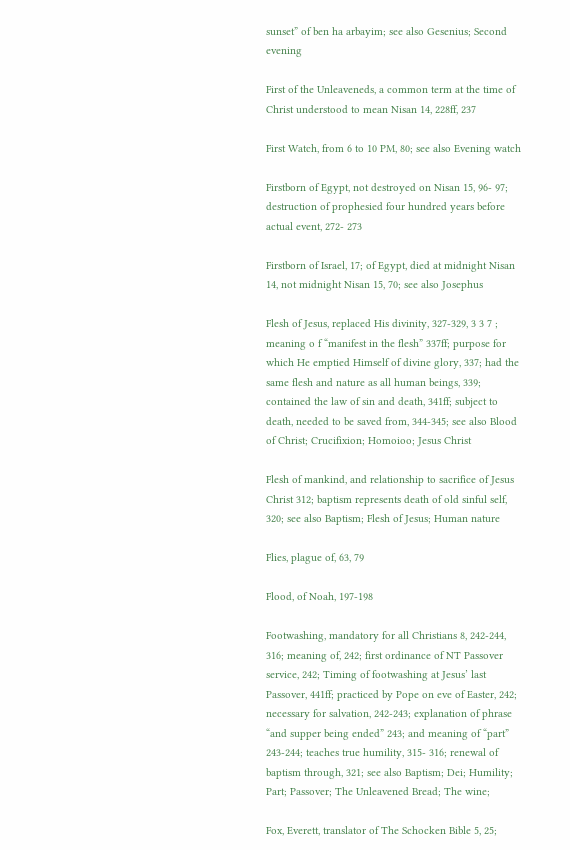sunset” of ben ha arbayim; see also Gesenius; Second evening

First of the Unleaveneds, a common term at the time of Christ understood to mean Nisan 14, 228ff, 237

First Watch, from 6 to 10 PM, 80; see also Evening watch

Firstborn of Egypt, not destroyed on Nisan 15, 96- 97; destruction of prophesied four hundred years before actual event, 272- 273

Firstborn of Israel, 17; of Egypt, died at midnight Nisan 14, not midnight Nisan 15, 70; see also Josephus

Flesh of Jesus, replaced His divinity, 327-329, 3 3 7 ; meaning o f “manifest in the flesh” 337ff; purpose for which He emptied Himself of divine glory, 337; had the same flesh and nature as all human beings, 339; contained the law of sin and death, 341ff; subject to death, needed to be saved from, 344-345; see also Blood of Christ; Crucifixion; Homoioo; Jesus Christ

Flesh of mankind, and relationship to sacrifice of Jesus Christ 312; baptism represents death of old sinful self, 320; see also Baptism; Flesh of Jesus; Human nature

Flies, plague of, 63, 79

Flood, of Noah, 197-198

Footwashing, mandatory for all Christians 8, 242-244, 316; meaning of, 242; first ordinance of NT Passover service, 242; Timing of footwashing at Jesus’ last Passover, 441ff; practiced by Pope on eve of Easter, 242; necessary for salvation, 242-243; explanation of phrase “and supper being ended” 243; and meaning of “part” 243-244; teaches true humility, 315- 316; renewal of baptism through, 321; see also Baptism; Dei; Humility; Part; Passover; The Unleavened Bread; The wine;

Fox, Everett, translator of The Schocken Bible 5, 25;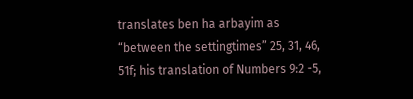translates ben ha arbayim as “between the settingtimes” 25, 31, 46, 51f; his translation of Numbers 9:2 -5,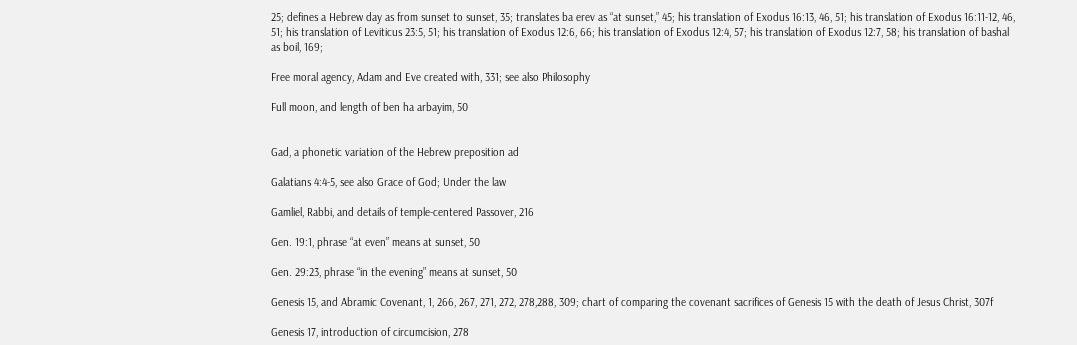25; defines a Hebrew day as from sunset to sunset, 35; translates ba erev as “at sunset,” 45; his translation of Exodus 16:13, 46, 51; his translation of Exodus 16:11-12, 46, 51; his translation of Leviticus 23:5, 51; his translation of Exodus 12:6, 66; his translation of Exodus 12:4, 57; his translation of Exodus 12:7, 58; his translation of bashal as boil, 169;

Free moral agency, Adam and Eve created with, 331; see also Philosophy

Full moon, and length of ben ha arbayim, 50


Gad, a phonetic variation of the Hebrew preposition ad

Galatians 4:4-5, see also Grace of God; Under the law

Gamliel, Rabbi, and details of temple-centered Passover, 216

Gen. 19:1, phrase “at even” means at sunset, 50

Gen. 29:23, phrase “in the evening” means at sunset, 50

Genesis 15, and Abramic Covenant, 1, 266, 267, 271, 272, 278,288, 309; chart of comparing the covenant sacrifices of Genesis 15 with the death of Jesus Christ, 307f

Genesis 17, introduction of circumcision, 278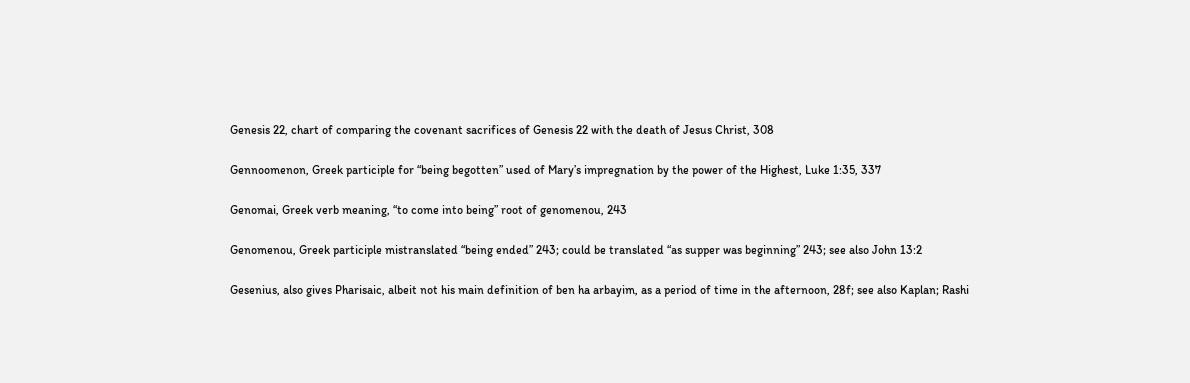Genesis 22, chart of comparing the covenant sacrifices of Genesis 22 with the death of Jesus Christ, 308

Gennoomenon, Greek participle for “being begotten” used of Mary’s impregnation by the power of the Highest, Luke 1:35, 337

Genomai, Greek verb meaning, “to come into being” root of genomenou, 243

Genomenou, Greek participle mistranslated “being ended” 243; could be translated “as supper was beginning” 243; see also John 13:2

Gesenius, also gives Pharisaic, albeit not his main definition of ben ha arbayim, as a period of time in the afternoon, 28f; see also Kaplan; Rashi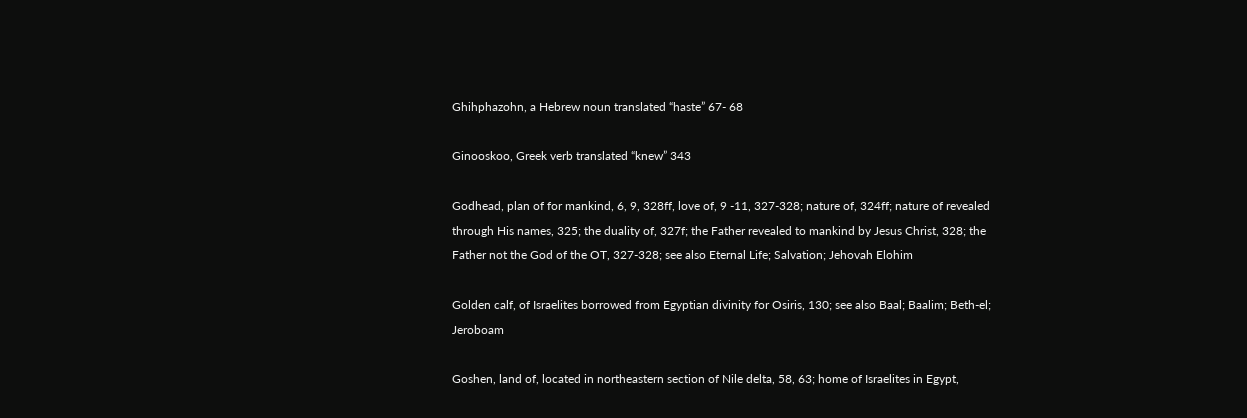Ghihphazohn, a Hebrew noun translated “haste” 67- 68

Ginooskoo, Greek verb translated “knew” 343

Godhead, plan of for mankind, 6, 9, 328ff, love of, 9 -11, 327-328; nature of, 324ff; nature of revealed through His names, 325; the duality of, 327f; the Father revealed to mankind by Jesus Christ, 328; the Father not the God of the OT, 327-328; see also Eternal Life; Salvation; Jehovah Elohim

Golden calf, of Israelites borrowed from Egyptian divinity for Osiris, 130; see also Baal; Baalim; Beth-el; Jeroboam

Goshen, land of, located in northeastern section of Nile delta, 58, 63; home of Israelites in Egypt,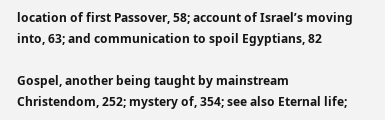location of first Passover, 58; account of Israel’s moving into, 63; and communication to spoil Egyptians, 82

Gospel, another being taught by mainstream Christendom, 252; mystery of, 354; see also Eternal life;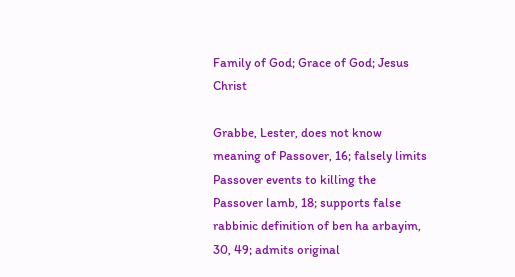Family of God; Grace of God; Jesus Christ

Grabbe, Lester, does not know meaning of Passover, 16; falsely limits Passover events to killing the Passover lamb, 18; supports false rabbinic definition of ben ha arbayim, 30, 49; admits original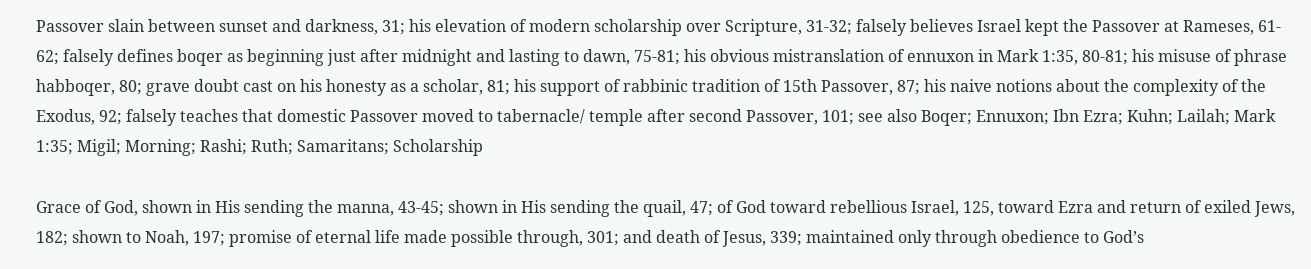Passover slain between sunset and darkness, 31; his elevation of modern scholarship over Scripture, 31-32; falsely believes Israel kept the Passover at Rameses, 61- 62; falsely defines boqer as beginning just after midnight and lasting to dawn, 75-81; his obvious mistranslation of ennuxon in Mark 1:35, 80-81; his misuse of phrase habboqer, 80; grave doubt cast on his honesty as a scholar, 81; his support of rabbinic tradition of 15th Passover, 87; his naive notions about the complexity of the Exodus, 92; falsely teaches that domestic Passover moved to tabernacle/ temple after second Passover, 101; see also Boqer; Ennuxon; Ibn Ezra; Kuhn; Lailah; Mark 1:35; Migil; Morning; Rashi; Ruth; Samaritans; Scholarship

Grace of God, shown in His sending the manna, 43-45; shown in His sending the quail, 47; of God toward rebellious Israel, 125, toward Ezra and return of exiled Jews, 182; shown to Noah, 197; promise of eternal life made possible through, 301; and death of Jesus, 339; maintained only through obedience to God’s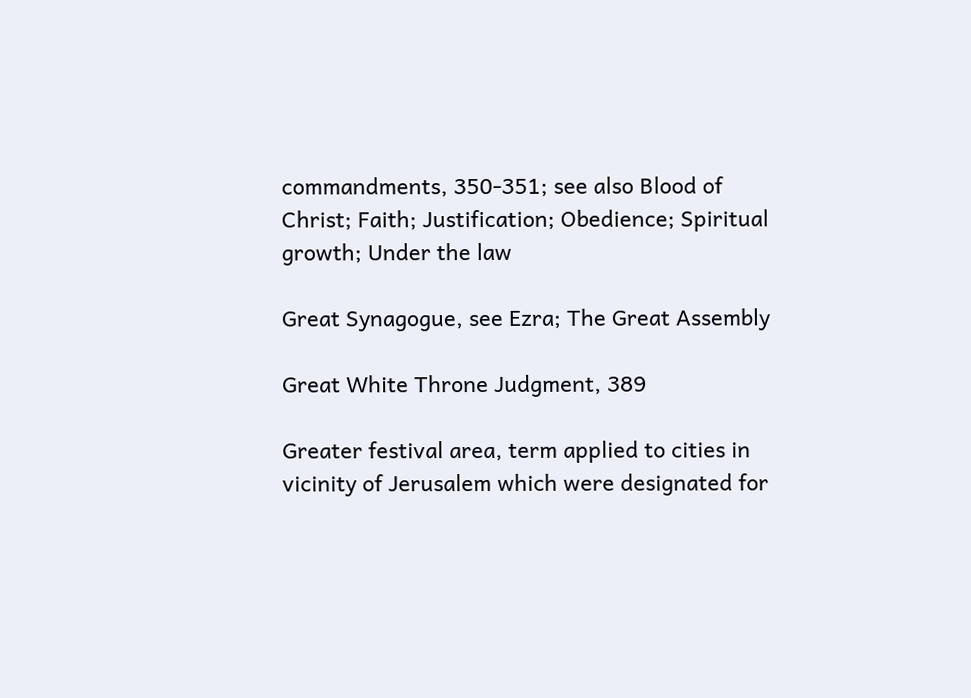commandments, 350-351; see also Blood of Christ; Faith; Justification; Obedience; Spiritual growth; Under the law

Great Synagogue, see Ezra; The Great Assembly

Great White Throne Judgment, 389

Greater festival area, term applied to cities in vicinity of Jerusalem which were designated for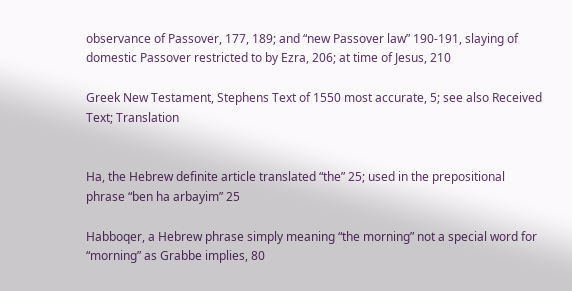observance of Passover, 177, 189; and “new Passover law” 190-191, slaying of domestic Passover restricted to by Ezra, 206; at time of Jesus, 210

Greek New Testament, Stephens Text of 1550 most accurate, 5; see also Received Text; Translation


Ha, the Hebrew definite article translated “the” 25; used in the prepositional phrase “ben ha arbayim” 25

Habboqer, a Hebrew phrase simply meaning “the morning” not a special word for “morning” as Grabbe implies, 80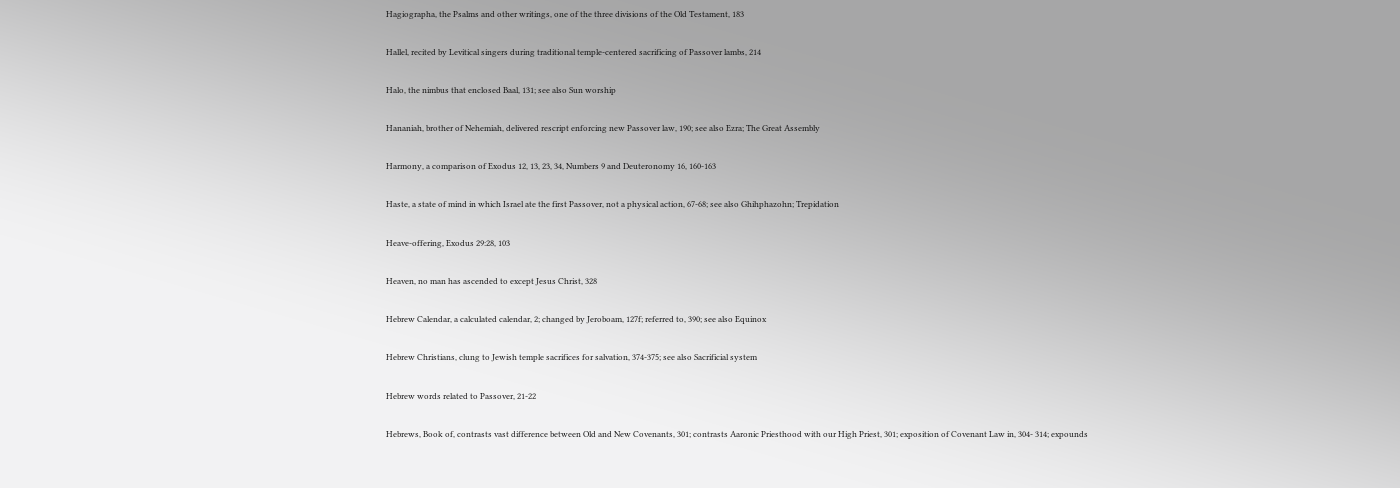Hagiographa, the Psalms and other writings, one of the three divisions of the Old Testament, 183

Hallel, recited by Levitical singers during traditional temple-centered sacrificing of Passover lambs, 214

Halo, the nimbus that enclosed Baal, 131; see also Sun worship

Hananiah, brother of Nehemiah, delivered rescript enforcing new Passover law, 190; see also Ezra; The Great Assembly

Harmony, a comparison of Exodus 12, 13, 23, 34, Numbers 9 and Deuteronomy 16, 160-163

Haste, a state of mind in which Israel ate the first Passover, not a physical action, 67-68; see also Ghihphazohn; Trepidation

Heave-offering, Exodus 29:28, 103

Heaven, no man has ascended to except Jesus Christ, 328

Hebrew Calendar, a calculated calendar, 2; changed by Jeroboam, 127f; referred to, 390; see also Equinox

Hebrew Christians, clung to Jewish temple sacrifices for salvation, 374-375; see also Sacrificial system

Hebrew words related to Passover, 21-22

Hebrews, Book of, contrasts vast difference between Old and New Covenants, 301; contrasts Aaronic Priesthood with our High Priest, 301; exposition of Covenant Law in, 304- 314; expounds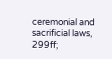ceremonial and sacrificial laws, 299ff;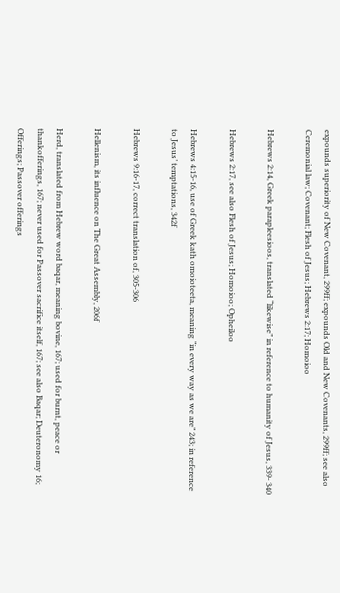expounds superiority of New Covenant, 299ff; expounds Old and New Covenants, 299ff; see also Ceremonial law; Covenant; Flesh of Jesus; Hebrews 2:17; Homoioo

Hebrews 2:14, Greek parapleesioos, translated “likewise” in reference to humanity of Jesus, 339- 340

Hebrews 2:17, see also Flesh of Jesus; Homoioo; Opheiloo

Hebrews 4:15-16, use of Greek kath omoioteeta, meaning “in every way as we are” 243; in reference to Jesus’ temptations, 342f

Hebrews 9:16-17, correct translation of, 305-306

Hellenism, its influence on The Great Assembly, 206f

Herd, translated from Hebrew word baqar, meaning bovine, 167; used for burnt, peace or thankofferings, 167; never used for Passover sacrifice itself, 167; see also Baqar; Deuteronomy 16; Offerings; Passover offerings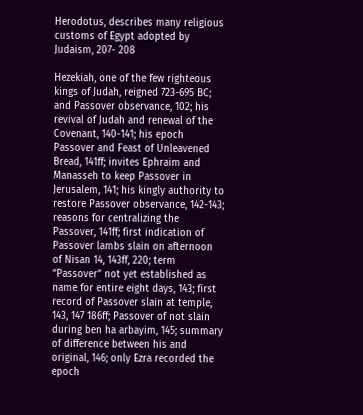Herodotus, describes many religious customs of Egypt adopted by Judaism, 207- 208

Hezekiah, one of the few righteous kings of Judah, reigned 723-695 BC; and Passover observance, 102; his revival of Judah and renewal of the Covenant, 140-141; his epoch Passover and Feast of Unleavened Bread, 141ff; invites Ephraim and Manasseh to keep Passover in Jerusalem, 141; his kingly authority to restore Passover observance, 142-143; reasons for centralizing the Passover, 141ff; first indication of Passover lambs slain on afternoon of Nisan 14, 143ff, 220; term “Passover” not yet established as name for entire eight days, 143; first record of Passover slain at temple, 143, 147 186ff; Passover of not slain during ben ha arbayim, 145; summary of difference between his and original, 146; only Ezra recorded the epoch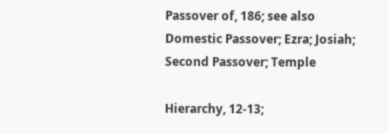Passover of, 186; see also Domestic Passover; Ezra; Josiah; Second Passover; Temple

Hierarchy, 12-13;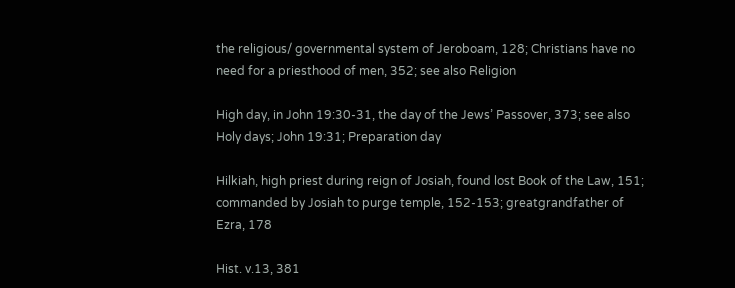the religious/ governmental system of Jeroboam, 128; Christians have no need for a priesthood of men, 352; see also Religion

High day, in John 19:30-31, the day of the Jews’ Passover, 373; see also Holy days; John 19:31; Preparation day

Hilkiah, high priest during reign of Josiah, found lost Book of the Law, 151; commanded by Josiah to purge temple, 152-153; greatgrandfather of Ezra, 178

Hist. v.13, 381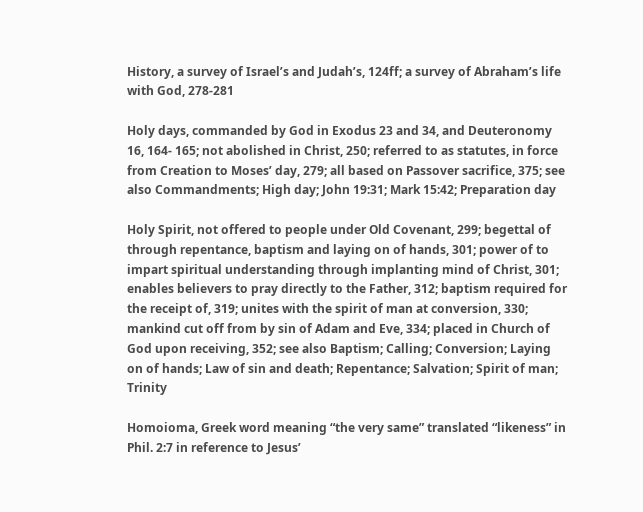History, a survey of Israel’s and Judah’s, 124ff; a survey of Abraham’s life with God, 278-281

Holy days, commanded by God in Exodus 23 and 34, and Deuteronomy 16, 164- 165; not abolished in Christ, 250; referred to as statutes, in force from Creation to Moses’ day, 279; all based on Passover sacrifice, 375; see also Commandments; High day; John 19:31; Mark 15:42; Preparation day

Holy Spirit, not offered to people under Old Covenant, 299; begettal of through repentance, baptism and laying on of hands, 301; power of to impart spiritual understanding through implanting mind of Christ, 301; enables believers to pray directly to the Father, 312; baptism required for the receipt of, 319; unites with the spirit of man at conversion, 330; mankind cut off from by sin of Adam and Eve, 334; placed in Church of God upon receiving, 352; see also Baptism; Calling; Conversion; Laying on of hands; Law of sin and death; Repentance; Salvation; Spirit of man; Trinity

Homoioma, Greek word meaning “the very same” translated “likeness” in Phil. 2:7 in reference to Jesus’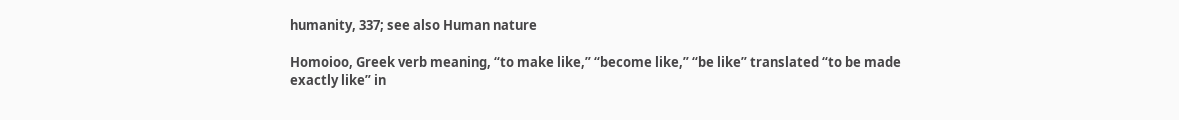humanity, 337; see also Human nature

Homoioo, Greek verb meaning, “to make like,” “become like,” “be like” translated “to be made exactly like” in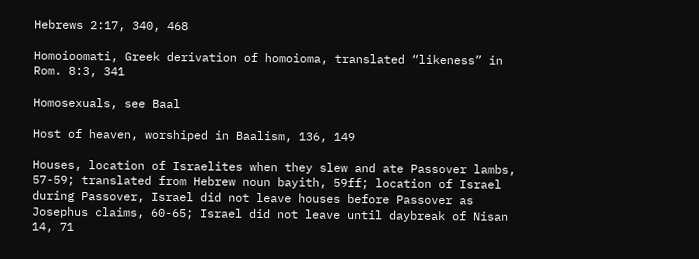Hebrews 2:17, 340, 468

Homoioomati, Greek derivation of homoioma, translated “likeness” in Rom. 8:3, 341

Homosexuals, see Baal

Host of heaven, worshiped in Baalism, 136, 149

Houses, location of Israelites when they slew and ate Passover lambs, 57-59; translated from Hebrew noun bayith, 59ff; location of Israel during Passover, Israel did not leave houses before Passover as Josephus claims, 60-65; Israel did not leave until daybreak of Nisan 14, 71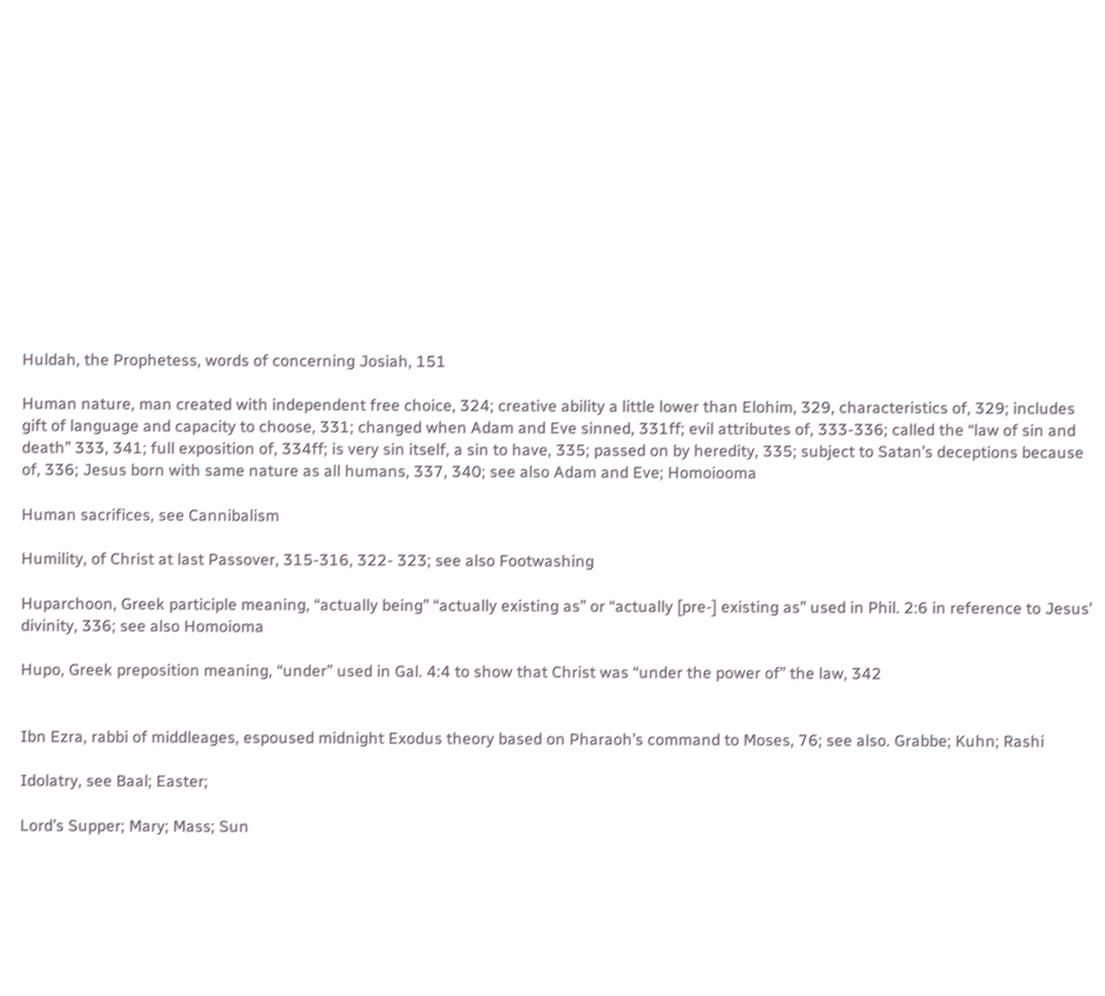Huldah, the Prophetess, words of concerning Josiah, 151

Human nature, man created with independent free choice, 324; creative ability a little lower than Elohim, 329, characteristics of, 329; includes gift of language and capacity to choose, 331; changed when Adam and Eve sinned, 331ff; evil attributes of, 333-336; called the “law of sin and death” 333, 341; full exposition of, 334ff; is very sin itself, a sin to have, 335; passed on by heredity, 335; subject to Satan’s deceptions because of, 336; Jesus born with same nature as all humans, 337, 340; see also Adam and Eve; Homoiooma

Human sacrifices, see Cannibalism

Humility, of Christ at last Passover, 315-316, 322- 323; see also Footwashing

Huparchoon, Greek participle meaning, “actually being” “actually existing as” or “actually [pre-] existing as” used in Phil. 2:6 in reference to Jesus’ divinity, 336; see also Homoioma

Hupo, Greek preposition meaning, “under” used in Gal. 4:4 to show that Christ was “under the power of” the law, 342


Ibn Ezra, rabbi of middleages, espoused midnight Exodus theory based on Pharaoh’s command to Moses, 76; see also. Grabbe; Kuhn; Rashi

Idolatry, see Baal; Easter;

Lord’s Supper; Mary; Mass; Sun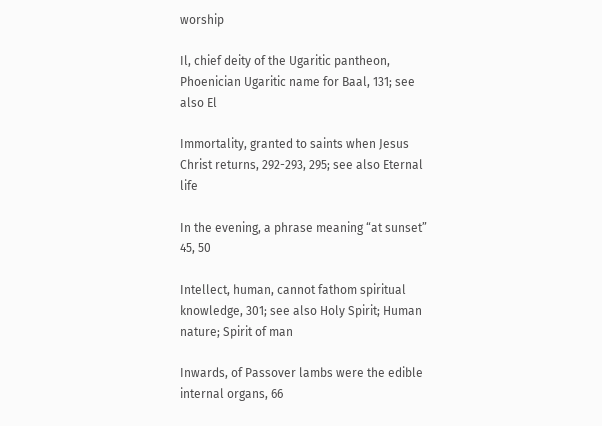worship

Il, chief deity of the Ugaritic pantheon, Phoenician Ugaritic name for Baal, 131; see also El

Immortality, granted to saints when Jesus Christ returns, 292-293, 295; see also Eternal life

In the evening, a phrase meaning “at sunset” 45, 50

Intellect, human, cannot fathom spiritual knowledge, 301; see also Holy Spirit; Human nature; Spirit of man

Inwards, of Passover lambs were the edible internal organs, 66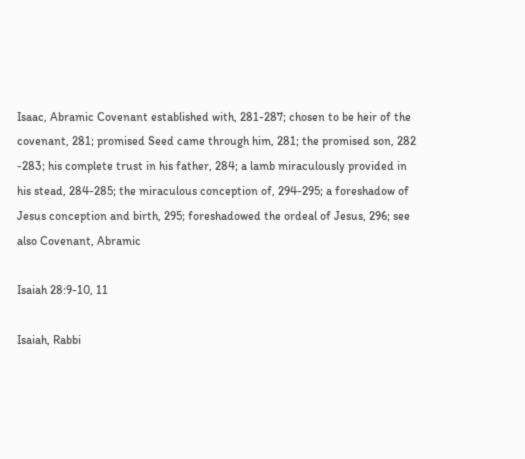Isaac, Abramic Covenant established with, 281-287; chosen to be heir of the covenant, 281; promised Seed came through him, 281; the promised son, 282 -283; his complete trust in his father, 284; a lamb miraculously provided in his stead, 284-285; the miraculous conception of, 294-295; a foreshadow of Jesus conception and birth, 295; foreshadowed the ordeal of Jesus, 296; see also Covenant, Abramic

Isaiah 28:9-10, 11

Isaiah, Rabbi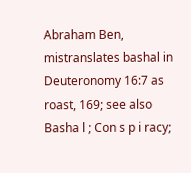Abraham Ben, mistranslates bashal in Deuteronomy 16:7 as roast, 169; see also Basha l ; Con s p i racy;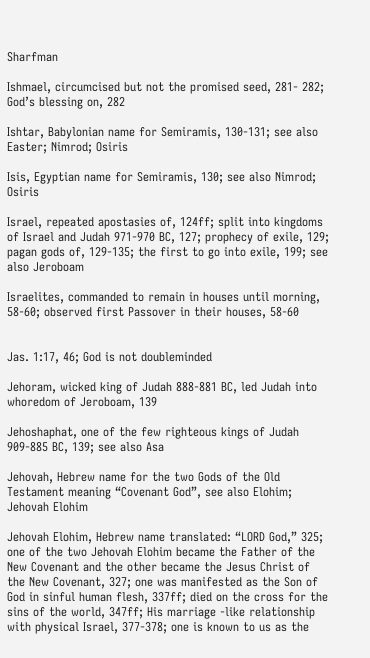Sharfman

Ishmael, circumcised but not the promised seed, 281- 282; God’s blessing on, 282

Ishtar, Babylonian name for Semiramis, 130-131; see also Easter; Nimrod; Osiris

Isis, Egyptian name for Semiramis, 130; see also Nimrod; Osiris

Israel, repeated apostasies of, 124ff; split into kingdoms of Israel and Judah 971-970 BC, 127; prophecy of exile, 129; pagan gods of, 129-135; the first to go into exile, 199; see also Jeroboam

Israelites, commanded to remain in houses until morning, 58-60; observed first Passover in their houses, 58-60


Jas. 1:17, 46; God is not doubleminded

Jehoram, wicked king of Judah 888-881 BC, led Judah into whoredom of Jeroboam, 139

Jehoshaphat, one of the few righteous kings of Judah 909-885 BC, 139; see also Asa

Jehovah, Hebrew name for the two Gods of the Old Testament meaning “Covenant God”, see also Elohim; Jehovah Elohim

Jehovah Elohim, Hebrew name translated: “LORD God,” 325; one of the two Jehovah Elohim became the Father of the New Covenant and the other became the Jesus Christ of the New Covenant, 327; one was manifested as the Son of God in sinful human flesh, 337ff; died on the cross for the sins of the world, 347ff; His marriage -like relationship with physical Israel, 377-378; one is known to us as the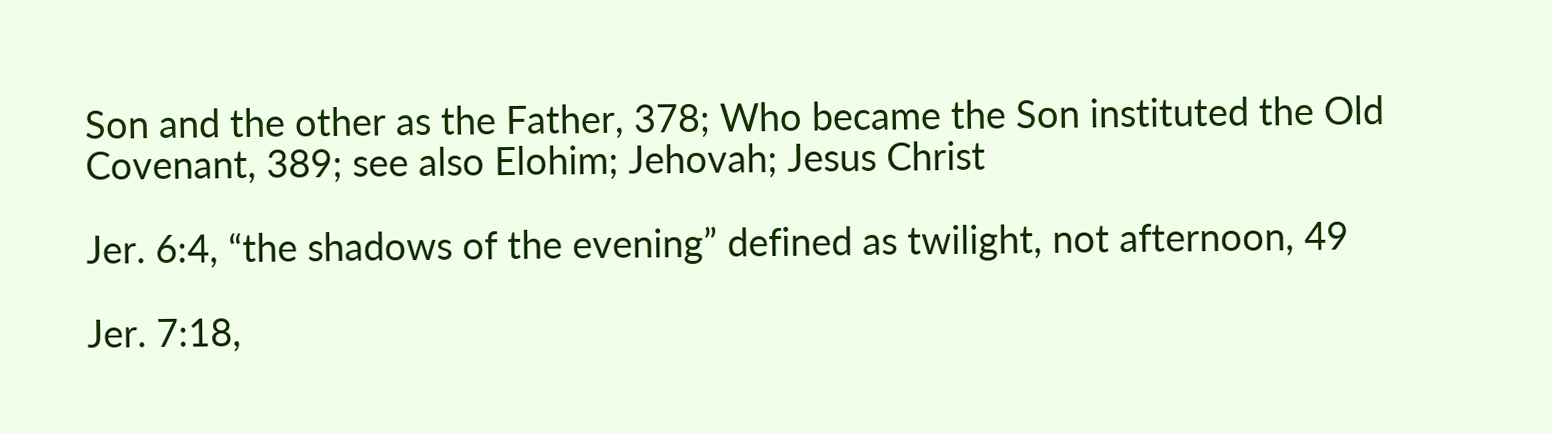Son and the other as the Father, 378; Who became the Son instituted the Old Covenant, 389; see also Elohim; Jehovah; Jesus Christ

Jer. 6:4, “the shadows of the evening” defined as twilight, not afternoon, 49

Jer. 7:18,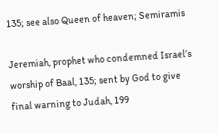135; see also Queen of heaven; Semiramis

Jeremiah, prophet who condemned Israel’s worship of Baal, 135; sent by God to give final warning to Judah, 199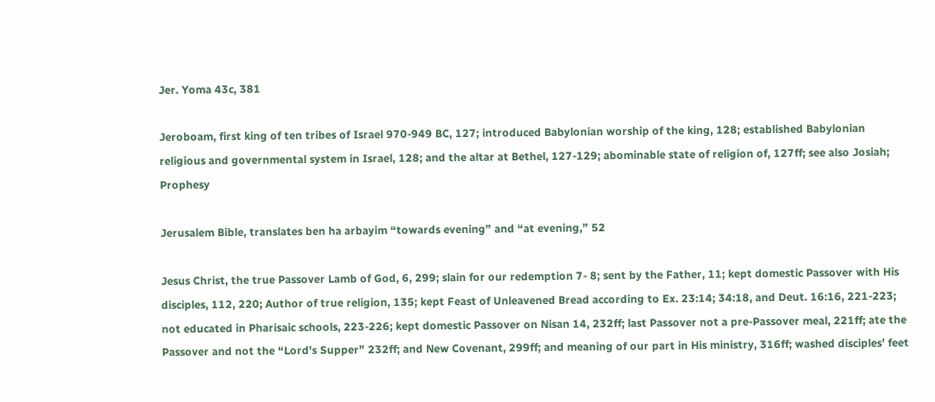Jer. Yoma 43c, 381

Jeroboam, first king of ten tribes of Israel 970-949 BC, 127; introduced Babylonian worship of the king, 128; established Babylonian religious and governmental system in Israel, 128; and the altar at Bethel, 127-129; abominable state of religion of, 127ff; see also Josiah; Prophesy

Jerusalem Bible, translates ben ha arbayim “towards evening” and “at evening,” 52

Jesus Christ, the true Passover Lamb of God, 6, 299; slain for our redemption 7- 8; sent by the Father, 11; kept domestic Passover with His disciples, 112, 220; Author of true religion, 135; kept Feast of Unleavened Bread according to Ex. 23:14; 34:18, and Deut. 16:16, 221-223; not educated in Pharisaic schools, 223-226; kept domestic Passover on Nisan 14, 232ff; last Passover not a pre-Passover meal, 221ff; ate the Passover and not the “Lord’s Supper” 232ff; and New Covenant, 299ff; and meaning of our part in His ministry, 316ff; washed disciples’ feet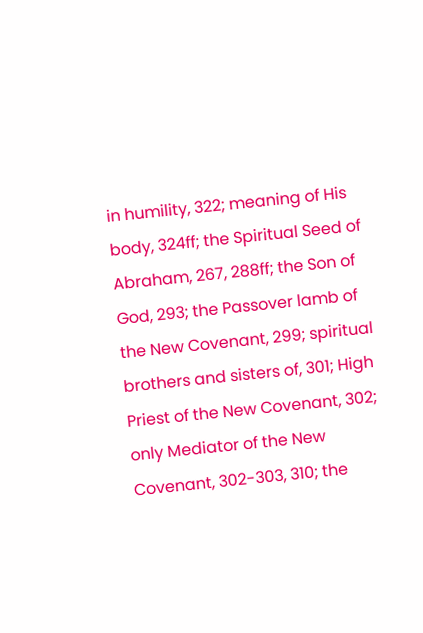in humility, 322; meaning of His body, 324ff; the Spiritual Seed of Abraham, 267, 288ff; the Son of God, 293; the Passover lamb of the New Covenant, 299; spiritual brothers and sisters of, 301; High Priest of the New Covenant, 302; only Mediator of the New Covenant, 302-303, 310; the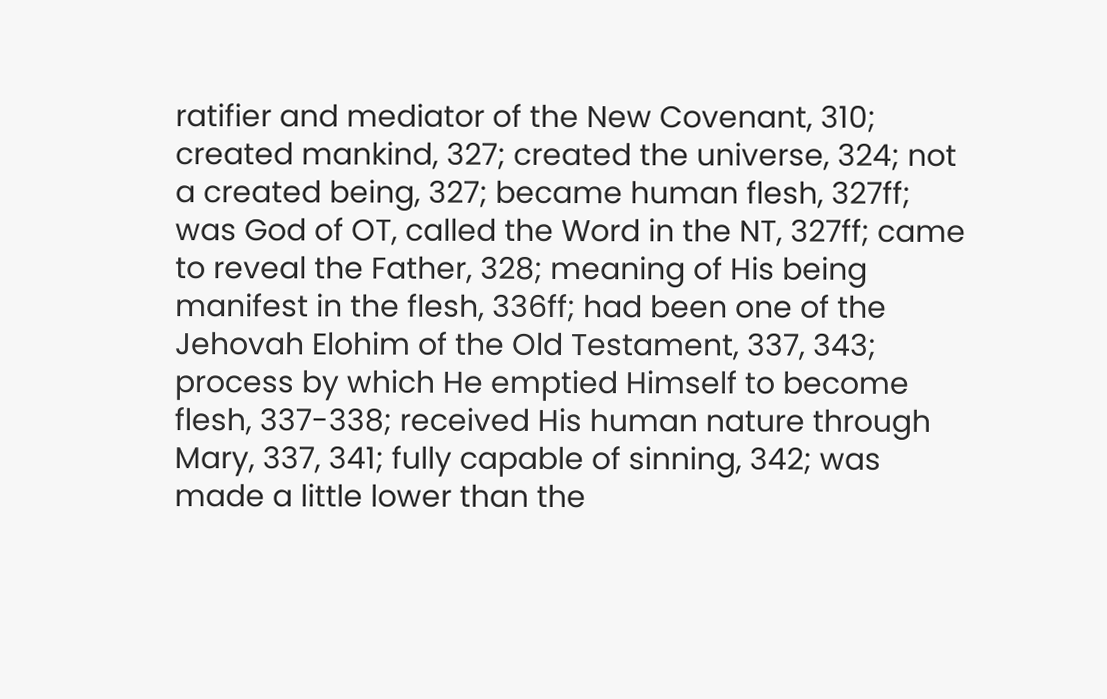ratifier and mediator of the New Covenant, 310; created mankind, 327; created the universe, 324; not a created being, 327; became human flesh, 327ff; was God of OT, called the Word in the NT, 327ff; came to reveal the Father, 328; meaning of His being manifest in the flesh, 336ff; had been one of the Jehovah Elohim of the Old Testament, 337, 343; process by which He emptied Himself to become flesh, 337-338; received His human nature through Mary, 337, 341; fully capable of sinning, 342; was made a little lower than the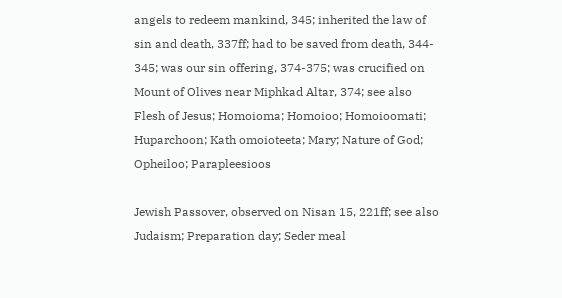angels to redeem mankind, 345; inherited the law of sin and death, 337ff; had to be saved from death, 344- 345; was our sin offering, 374-375; was crucified on Mount of Olives near Miphkad Altar, 374; see also Flesh of Jesus; Homoioma; Homoioo; Homoioomati; Huparchoon; Kath omoioteeta; Mary; Nature of God; Opheiloo; Parapleesioos

Jewish Passover, observed on Nisan 15, 221ff; see also Judaism; Preparation day; Seder meal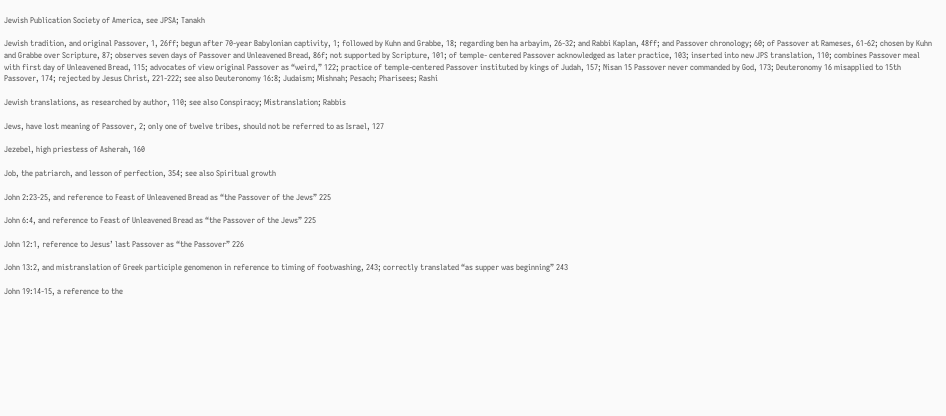Jewish Publication Society of America, see JPSA; Tanakh

Jewish tradition, and original Passover, 1, 26ff; begun after 70-year Babylonian captivity, 1; followed by Kuhn and Grabbe, 18; regarding ben ha arbayim, 26-32; and Rabbi Kaplan, 48ff; and Passover chronology; 60; of Passover at Rameses, 61-62; chosen by Kuhn and Grabbe over Scripture, 87; observes seven days of Passover and Unleavened Bread, 86f; not supported by Scripture, 101; of temple- centered Passover acknowledged as later practice, 103; inserted into new JPS translation, 110; combines Passover meal with first day of Unleavened Bread, 115; advocates of view original Passover as “weird,” 122; practice of temple-centered Passover instituted by kings of Judah, 157; Nisan 15 Passover never commanded by God, 173; Deuteronomy 16 misapplied to 15th Passover, 174; rejected by Jesus Christ, 221-222; see also Deuteronomy 16:8; Judaism; Mishnah; Pesach; Pharisees; Rashi

Jewish translations, as researched by author, 110; see also Conspiracy; Mistranslation; Rabbis

Jews, have lost meaning of Passover, 2; only one of twelve tribes, should not be referred to as Israel, 127

Jezebel, high priestess of Asherah, 160

Job, the patriarch, and lesson of perfection, 354; see also Spiritual growth

John 2:23-25, and reference to Feast of Unleavened Bread as “the Passover of the Jews” 225

John 6:4, and reference to Feast of Unleavened Bread as “the Passover of the Jews” 225

John 12:1, reference to Jesus’ last Passover as “the Passover” 226

John 13:2, and mistranslation of Greek participle genomenon in reference to timing of footwashing, 243; correctly translated “as supper was beginning” 243

John 19:14-15, a reference to the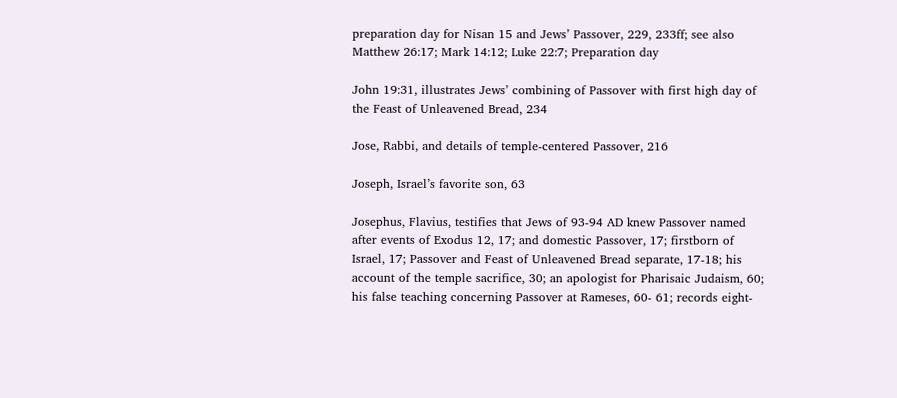preparation day for Nisan 15 and Jews’ Passover, 229, 233ff; see also Matthew 26:17; Mark 14:12; Luke 22:7; Preparation day

John 19:31, illustrates Jews’ combining of Passover with first high day of the Feast of Unleavened Bread, 234

Jose, Rabbi, and details of temple-centered Passover, 216

Joseph, Israel’s favorite son, 63

Josephus, Flavius, testifies that Jews of 93-94 AD knew Passover named after events of Exodus 12, 17; and domestic Passover, 17; firstborn of Israel, 17; Passover and Feast of Unleavened Bread separate, 17-18; his account of the temple sacrifice, 30; an apologist for Pharisaic Judaism, 60; his false teaching concerning Passover at Rameses, 60- 61; records eight-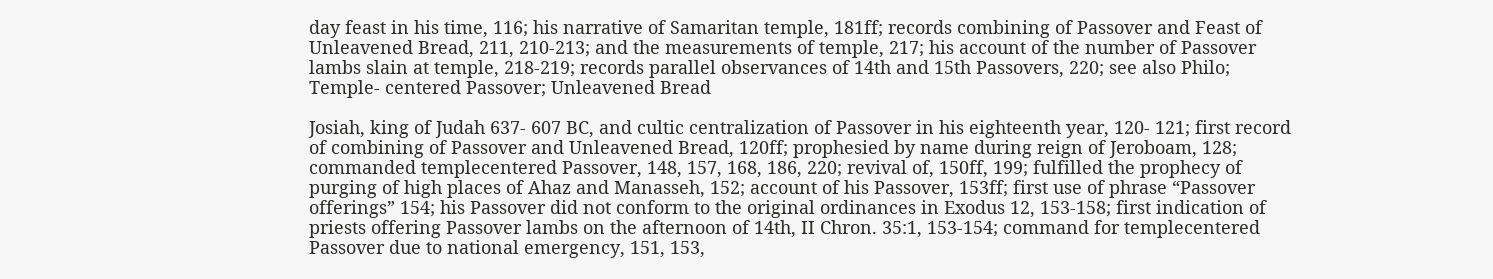day feast in his time, 116; his narrative of Samaritan temple, 181ff; records combining of Passover and Feast of Unleavened Bread, 211, 210-213; and the measurements of temple, 217; his account of the number of Passover lambs slain at temple, 218-219; records parallel observances of 14th and 15th Passovers, 220; see also Philo; Temple- centered Passover; Unleavened Bread

Josiah, king of Judah 637- 607 BC, and cultic centralization of Passover in his eighteenth year, 120- 121; first record of combining of Passover and Unleavened Bread, 120ff; prophesied by name during reign of Jeroboam, 128; commanded templecentered Passover, 148, 157, 168, 186, 220; revival of, 150ff, 199; fulfilled the prophecy of purging of high places of Ahaz and Manasseh, 152; account of his Passover, 153ff; first use of phrase “Passover offerings” 154; his Passover did not conform to the original ordinances in Exodus 12, 153-158; first indication of priests offering Passover lambs on the afternoon of 14th, II Chron. 35:1, 153-154; command for templecentered Passover due to national emergency, 151, 153,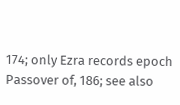174; only Ezra records epoch Passover of, 186; see also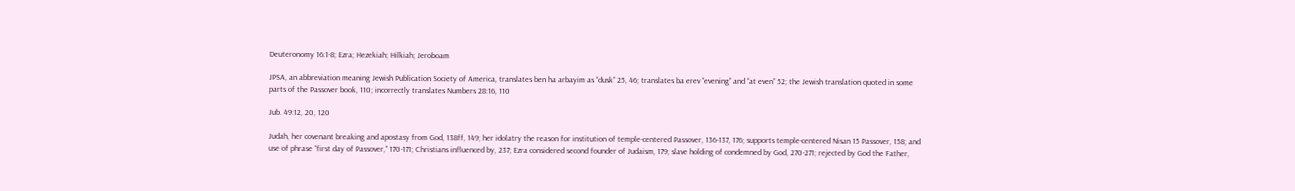Deuteronomy 16:1-8; Ezra; Hezekiah; Hilkiah; Jeroboam

JPSA, an abbreviation meaning Jewish Publication Society of America, translates ben ha arbayim as “dusk” 25, 46; translates ba erev “evening” and “at even” 52; the Jewish translation quoted in some parts of the Passover book, 110; incorrectly translates Numbers 28:16, 110

Jub. 49:12, 20, 120

Judah, her covenant breaking and apostasy from God, 138ff, 149; her idolatry the reason for institution of temple-centered Passover, 136-137, 176; supports temple-centered Nisan 15 Passover, 158; and use of phrase “first day of Passover,” 170-171; Christians influenced by, 237; Ezra considered second founder of Judaism, 179; slave holding of condemned by God, 270-271; rejected by God the Father,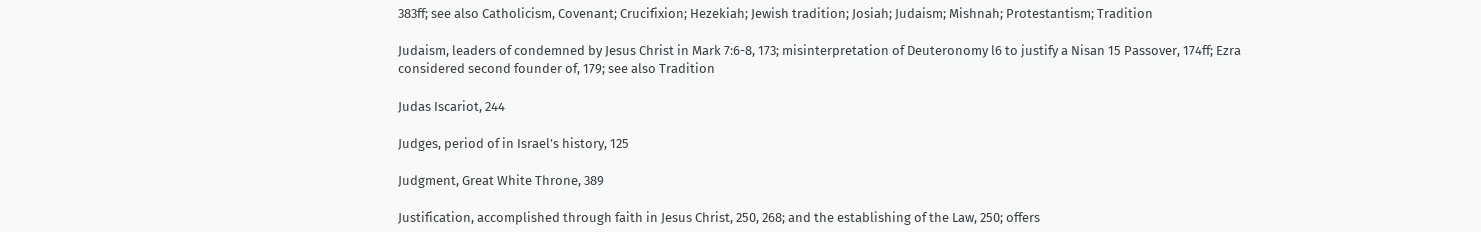383ff; see also Catholicism, Covenant; Crucifixion; Hezekiah; Jewish tradition; Josiah; Judaism; Mishnah; Protestantism; Tradition

Judaism, leaders of condemned by Jesus Christ in Mark 7:6-8, 173; misinterpretation of Deuteronomy l6 to justify a Nisan 15 Passover, 174ff; Ezra considered second founder of, 179; see also Tradition

Judas Iscariot, 244

Judges, period of in Israel’s history, 125

Judgment, Great White Throne, 389

Justification, accomplished through faith in Jesus Christ, 250, 268; and the establishing of the Law, 250; offers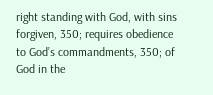right standing with God, with sins forgiven, 350; requires obedience to God’s commandments, 350; of God in the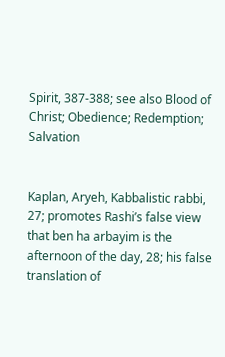Spirit, 387-388; see also Blood of Christ; Obedience; Redemption; Salvation


Kaplan, Aryeh, Kabbalistic rabbi, 27; promotes Rashi’s false view that ben ha arbayim is the afternoon of the day, 28; his false translation of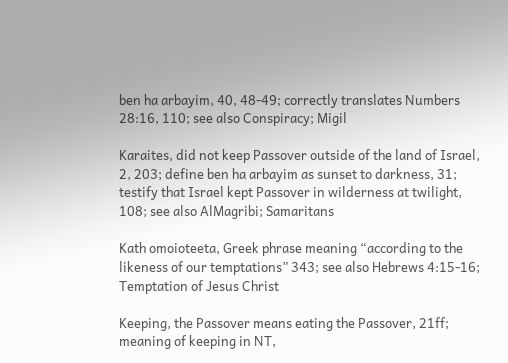ben ha arbayim, 40, 48-49; correctly translates Numbers 28:16, 110; see also Conspiracy; Migil

Karaites, did not keep Passover outside of the land of Israel, 2, 203; define ben ha arbayim as sunset to darkness, 31; testify that Israel kept Passover in wilderness at twilight, 108; see also AlMagribi; Samaritans

Kath omoioteeta, Greek phrase meaning “according to the likeness of our temptations” 343; see also Hebrews 4:15-16; Temptation of Jesus Christ

Keeping, the Passover means eating the Passover, 21ff; meaning of keeping in NT,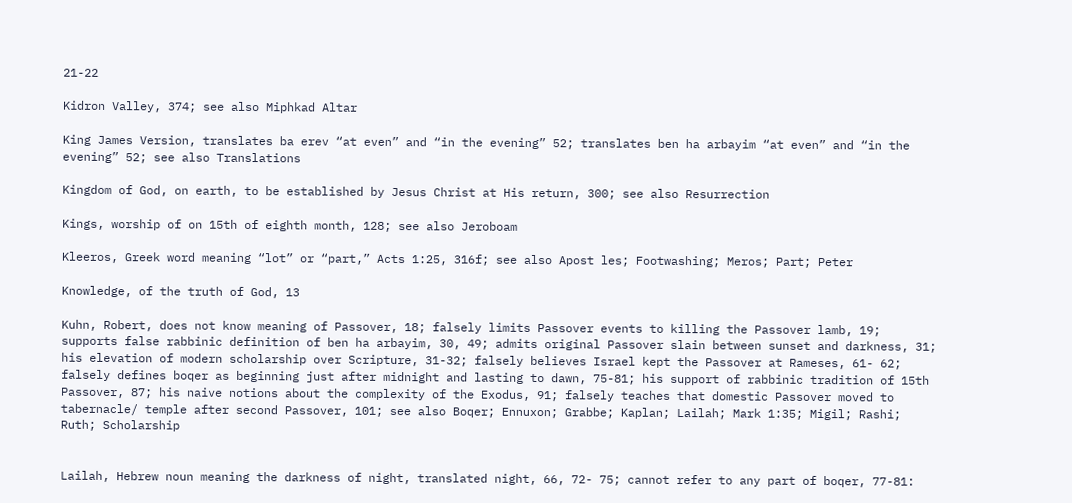21-22

Kidron Valley, 374; see also Miphkad Altar

King James Version, translates ba erev “at even” and “in the evening” 52; translates ben ha arbayim “at even” and “in the evening” 52; see also Translations

Kingdom of God, on earth, to be established by Jesus Christ at His return, 300; see also Resurrection

Kings, worship of on 15th of eighth month, 128; see also Jeroboam

Kleeros, Greek word meaning “lot” or “part,” Acts 1:25, 316f; see also Apost les; Footwashing; Meros; Part; Peter

Knowledge, of the truth of God, 13

Kuhn, Robert, does not know meaning of Passover, 18; falsely limits Passover events to killing the Passover lamb, 19; supports false rabbinic definition of ben ha arbayim, 30, 49; admits original Passover slain between sunset and darkness, 31; his elevation of modern scholarship over Scripture, 31-32; falsely believes Israel kept the Passover at Rameses, 61- 62; falsely defines boqer as beginning just after midnight and lasting to dawn, 75-81; his support of rabbinic tradition of 15th Passover, 87; his naive notions about the complexity of the Exodus, 91; falsely teaches that domestic Passover moved to tabernacle/ temple after second Passover, 101; see also Boqer; Ennuxon; Grabbe; Kaplan; Lailah; Mark 1:35; Migil; Rashi; Ruth; Scholarship


Lailah, Hebrew noun meaning the darkness of night, translated night, 66, 72- 75; cannot refer to any part of boqer, 77-81: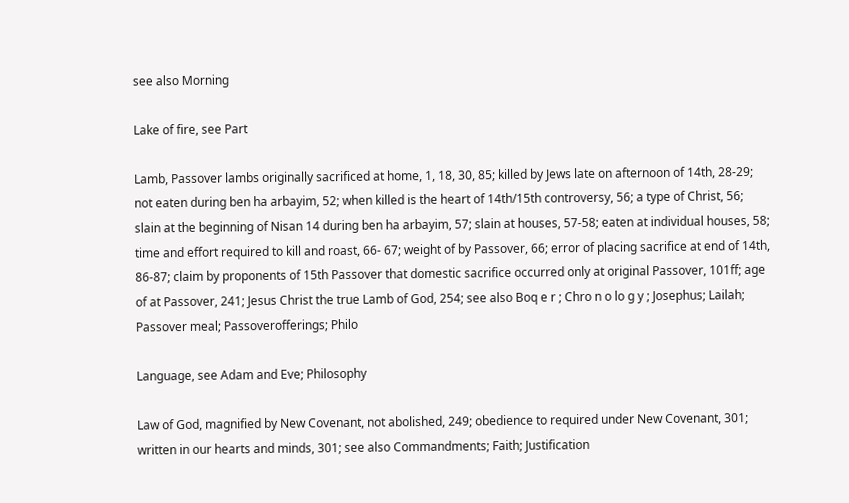see also Morning

Lake of fire, see Part

Lamb, Passover lambs originally sacrificed at home, 1, 18, 30, 85; killed by Jews late on afternoon of 14th, 28-29; not eaten during ben ha arbayim, 52; when killed is the heart of 14th/15th controversy, 56; a type of Christ, 56; slain at the beginning of Nisan 14 during ben ha arbayim, 57; slain at houses, 57-58; eaten at individual houses, 58; time and effort required to kill and roast, 66- 67; weight of by Passover, 66; error of placing sacrifice at end of 14th, 86-87; claim by proponents of 15th Passover that domestic sacrifice occurred only at original Passover, 101ff; age of at Passover, 241; Jesus Christ the true Lamb of God, 254; see also Boq e r ; Chro n o lo g y ; Josephus; Lailah; Passover meal; Passoverofferings; Philo

Language, see Adam and Eve; Philosophy

Law of God, magnified by New Covenant, not abolished, 249; obedience to required under New Covenant, 301; written in our hearts and minds, 301; see also Commandments; Faith; Justification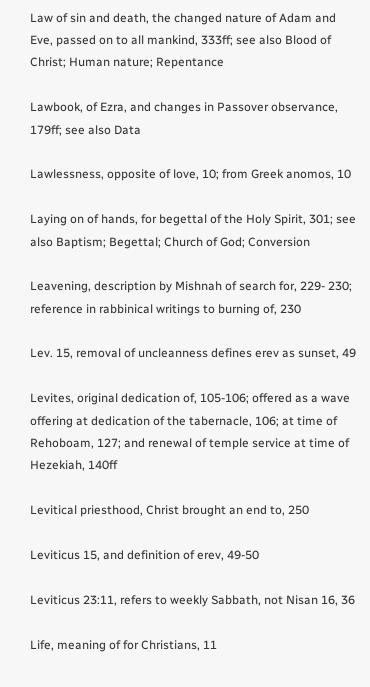Law of sin and death, the changed nature of Adam and Eve, passed on to all mankind, 333ff; see also Blood of Christ; Human nature; Repentance

Lawbook, of Ezra, and changes in Passover observance, 179ff; see also Data

Lawlessness, opposite of love, 10; from Greek anomos, 10

Laying on of hands, for begettal of the Holy Spirit, 301; see also Baptism; Begettal; Church of God; Conversion

Leavening, description by Mishnah of search for, 229- 230; reference in rabbinical writings to burning of, 230

Lev. 15, removal of uncleanness defines erev as sunset, 49

Levites, original dedication of, 105-106; offered as a wave offering at dedication of the tabernacle, 106; at time of Rehoboam, 127; and renewal of temple service at time of Hezekiah, 140ff

Levitical priesthood, Christ brought an end to, 250

Leviticus 15, and definition of erev, 49-50

Leviticus 23:11, refers to weekly Sabbath, not Nisan 16, 36

Life, meaning of for Christians, 11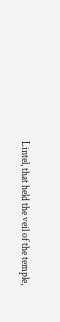Lintel, that held the veil of the temple,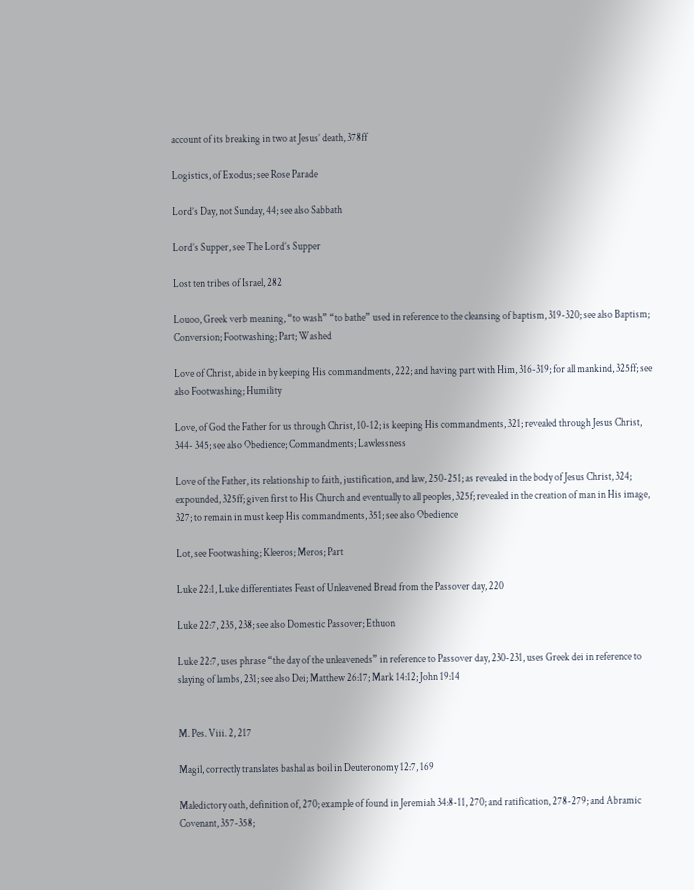account of its breaking in two at Jesus’ death, 378ff

Logistics, of Exodus; see Rose Parade

Lord’s Day, not Sunday, 44; see also Sabbath

Lord’s Supper, see The Lord’s Supper

Lost ten tribes of Israel, 282

Louoo, Greek verb meaning, “to wash” “to bathe” used in reference to the cleansing of baptism, 319-320; see also Baptism; Conversion; Footwashing; Part; Washed

Love of Christ, abide in by keeping His commandments, 222; and having part with Him, 316-319; for all mankind, 325ff; see also Footwashing; Humility

Love, of God the Father for us through Christ, 10-12; is keeping His commandments, 321; revealed through Jesus Christ, 344- 345; see also Obedience; Commandments; Lawlessness

Love of the Father, its relationship to faith, justification, and law, 250-251; as revealed in the body of Jesus Christ, 324; expounded, 325ff; given first to His Church and eventually to all peoples, 325f; revealed in the creation of man in His image, 327; to remain in must keep His commandments, 351; see also Obedience

Lot, see Footwashing; Kleeros; Meros; Part

Luke 22:1, Luke differentiates Feast of Unleavened Bread from the Passover day, 220

Luke 22:7, 235, 238; see also Domestic Passover; Ethuon

Luke 22:7, uses phrase “the day of the unleaveneds” in reference to Passover day, 230-231, uses Greek dei in reference to slaying of lambs, 231; see also Dei; Matthew 26:17; Mark 14:12; John 19:14


M. Pes. Viii. 2, 217

Magil, correctly translates bashal as boil in Deuteronomy 12:7, 169

Maledictory oath, definition of, 270; example of found in Jeremiah 34:8-11, 270; and ratification, 278-279; and Abramic Covenant, 357-358;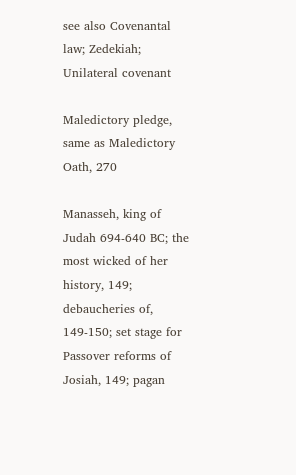see also Covenantal law; Zedekiah; Unilateral covenant

Maledictory pledge, same as Maledictory Oath, 270

Manasseh, king of Judah 694-640 BC; the most wicked of her history, 149; debaucheries of, 149-150; set stage for Passover reforms of Josiah, 149; pagan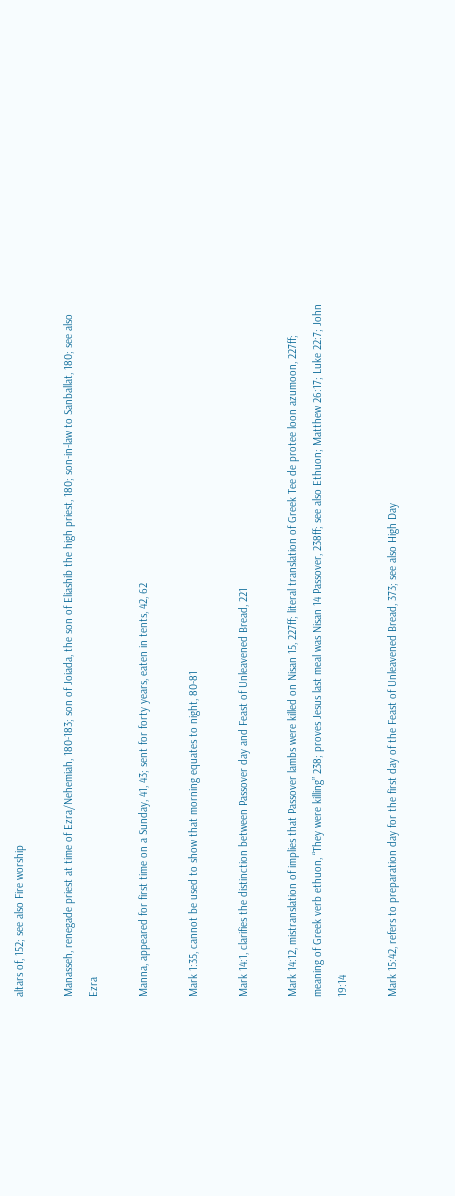altars of, 152; see also Fire worship

Manasseh, renegade priest at time of Ezra/Nehemiah, 180-183; son of Joiada, the son of Eliashib the high priest, 180; son-in-law to Sanballat, 180; see also Ezra

Manna, appeared for first time on a Sunday, 41, 43; sent for forty years, eaten in tents, 42, 62

Mark 1:35, cannot be used to show that morning equates to night, 80-81

Mark 14:1, clarifies the distinction between Passover day and Feast of Unleavened Bread, 221

Mark 14:12, mistranslation of implies that Passover lambs were killed on Nisan 15, 227ff; literal translation of Greek Tee de protee loon azumoon, 227ff; meaning of Greek verb ethuon, “They were killing” 238; proves Jesus last meal was Nisan 14 Passover, 238ff; see also Ethuon; Matthew 26:17; Luke 22:7; John 19:14

Mark 15:42, refers to preparation day for the first day of the Feast of Unleavened Bread, 373; see also High Day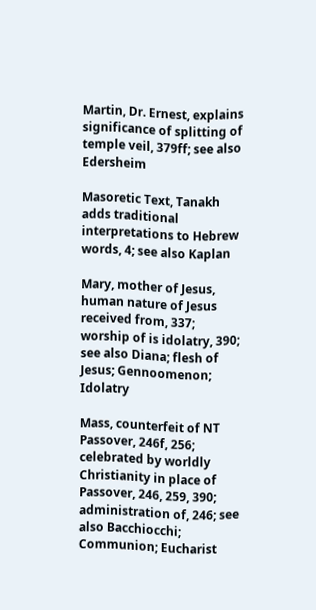Martin, Dr. Ernest, explains significance of splitting of temple veil, 379ff; see also Edersheim

Masoretic Text, Tanakh adds traditional interpretations to Hebrew words, 4; see also Kaplan

Mary, mother of Jesus, human nature of Jesus received from, 337; worship of is idolatry, 390; see also Diana; flesh of Jesus; Gennoomenon; Idolatry

Mass, counterfeit of NT Passover, 246f, 256; celebrated by worldly Christianity in place of Passover, 246, 259, 390; administration of, 246; see also Bacchiocchi; Communion; Eucharist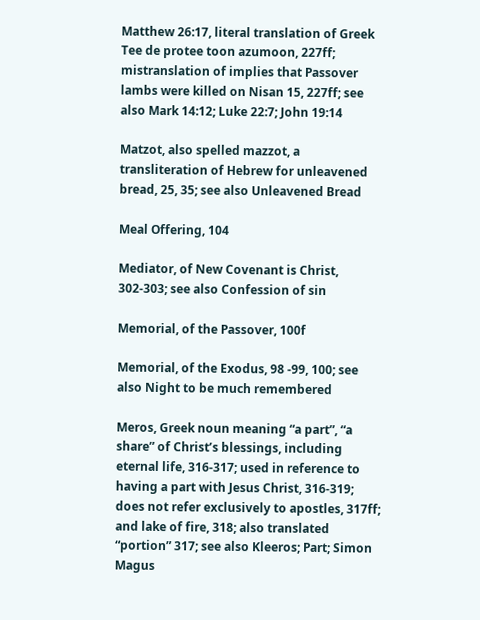Matthew 26:17, literal translation of Greek Tee de protee toon azumoon, 227ff; mistranslation of implies that Passover lambs were killed on Nisan 15, 227ff; see also Mark 14:12; Luke 22:7; John 19:14

Matzot, also spelled mazzot, a transliteration of Hebrew for unleavened bread, 25, 35; see also Unleavened Bread

Meal Offering, 104

Mediator, of New Covenant is Christ, 302-303; see also Confession of sin

Memorial, of the Passover, 100f

Memorial, of the Exodus, 98 -99, 100; see also Night to be much remembered

Meros, Greek noun meaning “a part”, “a share” of Christ’s blessings, including eternal life, 316-317; used in reference to having a part with Jesus Christ, 316-319; does not refer exclusively to apostles, 317ff; and lake of fire, 318; also translated “portion” 317; see also Kleeros; Part; Simon Magus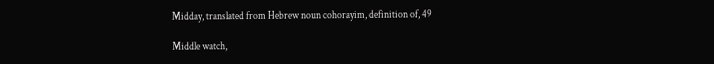Midday, translated from Hebrew noun cohorayim, definition of, 49

Middle watch,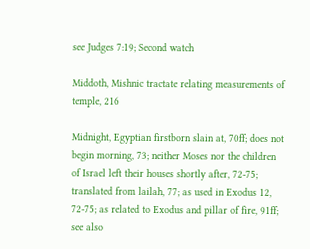see Judges 7:19; Second watch

Middoth, Mishnic tractate relating measurements of temple, 216

Midnight, Egyptian firstborn slain at, 70ff; does not begin morning, 73; neither Moses nor the children of Israel left their houses shortly after, 72-75; translated from lailah, 77; as used in Exodus 12, 72-75; as related to Exodus and pillar of fire, 91ff; see also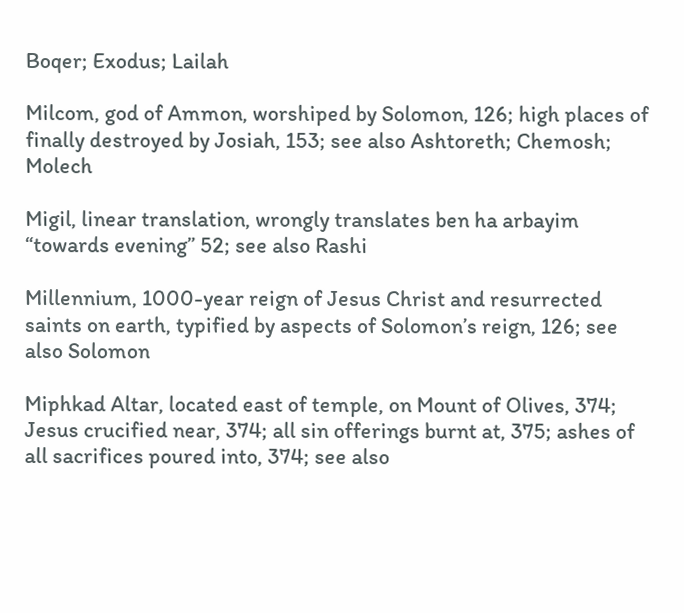Boqer; Exodus; Lailah

Milcom, god of Ammon, worshiped by Solomon, 126; high places of finally destroyed by Josiah, 153; see also Ashtoreth; Chemosh; Molech

Migil, linear translation, wrongly translates ben ha arbayim “towards evening” 52; see also Rashi

Millennium, 1000-year reign of Jesus Christ and resurrected saints on earth, typified by aspects of Solomon’s reign, 126; see also Solomon

Miphkad Altar, located east of temple, on Mount of Olives, 374; Jesus crucified near, 374; all sin offerings burnt at, 375; ashes of all sacrifices poured into, 374; see also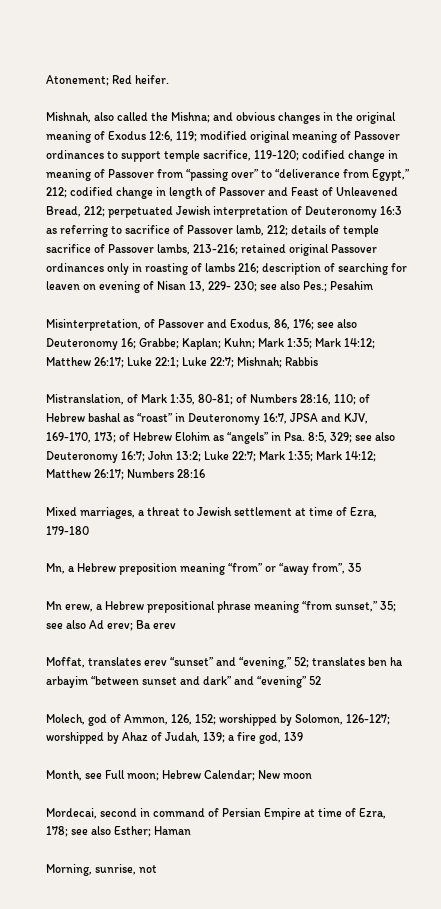Atonement; Red heifer.

Mishnah, also called the Mishna; and obvious changes in the original meaning of Exodus 12:6, 119; modified original meaning of Passover ordinances to support temple sacrifice, 119-120; codified change in meaning of Passover from “passing over” to “deliverance from Egypt,” 212; codified change in length of Passover and Feast of Unleavened Bread, 212; perpetuated Jewish interpretation of Deuteronomy 16:3 as referring to sacrifice of Passover lamb, 212; details of temple sacrifice of Passover lambs, 213-216; retained original Passover ordinances only in roasting of lambs 216; description of searching for leaven on evening of Nisan 13, 229- 230; see also Pes.; Pesahim

Misinterpretation, of Passover and Exodus, 86, 176; see also Deuteronomy 16; Grabbe; Kaplan; Kuhn; Mark 1:35; Mark 14:12; Matthew 26:17; Luke 22:1; Luke 22:7; Mishnah; Rabbis

Mistranslation, of Mark 1:35, 80-81; of Numbers 28:16, 110; of Hebrew bashal as “roast” in Deuteronomy 16:7, JPSA and KJV, 169-170, 173; of Hebrew Elohim as “angels” in Psa. 8:5, 329; see also Deuteronomy 16:7; John 13:2; Luke 22:7; Mark 1:35; Mark 14:12; Matthew 26:17; Numbers 28:16

Mixed marriages, a threat to Jewish settlement at time of Ezra, 179-180

Mn, a Hebrew preposition meaning “from” or “away from”, 35

Mn erew, a Hebrew prepositional phrase meaning “from sunset,” 35; see also Ad erev; Ba erev

Moffat, translates erev “sunset” and “evening,” 52; translates ben ha arbayim “between sunset and dark” and “evening” 52

Molech, god of Ammon, 126, 152; worshipped by Solomon, 126-127; worshipped by Ahaz of Judah, 139; a fire god, 139

Month, see Full moon; Hebrew Calendar; New moon

Mordecai, second in command of Persian Empire at time of Ezra, 178; see also Esther; Haman

Morning, sunrise, not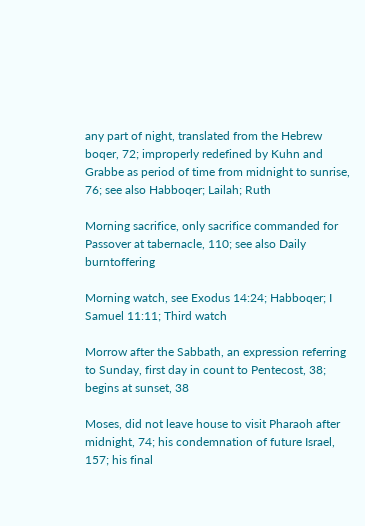any part of night, translated from the Hebrew boqer, 72; improperly redefined by Kuhn and Grabbe as period of time from midnight to sunrise, 76; see also Habboqer; Lailah; Ruth

Morning sacrifice, only sacrifice commanded for Passover at tabernacle, 110; see also Daily burntoffering

Morning watch, see Exodus 14:24; Habboqer; I Samuel 11:11; Third watch

Morrow after the Sabbath, an expression referring to Sunday, first day in count to Pentecost, 38; begins at sunset, 38

Moses, did not leave house to visit Pharaoh after midnight, 74; his condemnation of future Israel, 157; his final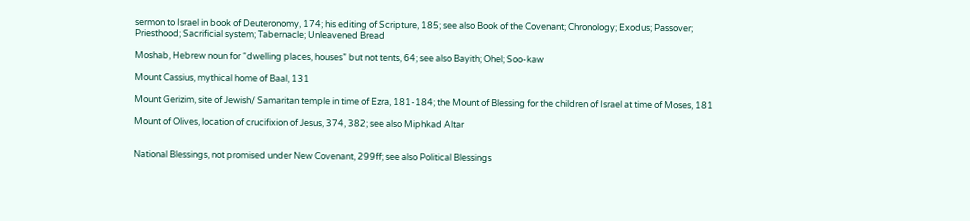sermon to Israel in book of Deuteronomy, 174; his editing of Scripture, 185; see also Book of the Covenant; Chronology; Exodus; Passover; Priesthood; Sacrificial system; Tabernacle; Unleavened Bread

Moshab, Hebrew noun for “dwelling places, houses” but not tents, 64; see also Bayith; Ohel; Soo-kaw

Mount Cassius, mythical home of Baal, 131

Mount Gerizim, site of Jewish/ Samaritan temple in time of Ezra, 181-184; the Mount of Blessing for the children of Israel at time of Moses, 181

Mount of Olives, location of crucifixion of Jesus, 374, 382; see also Miphkad Altar


National Blessings, not promised under New Covenant, 299ff; see also Political Blessings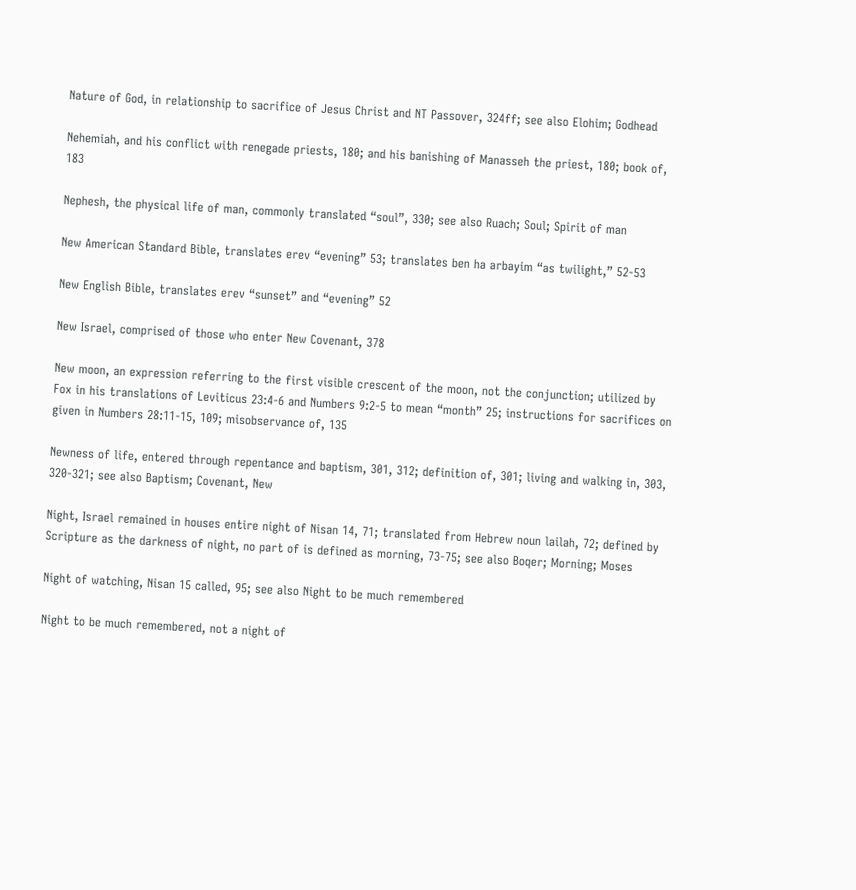Nature of God, in relationship to sacrifice of Jesus Christ and NT Passover, 324ff; see also Elohim; Godhead

Nehemiah, and his conflict with renegade priests, 180; and his banishing of Manasseh the priest, 180; book of, 183

Nephesh, the physical life of man, commonly translated “soul”, 330; see also Ruach; Soul; Spirit of man

New American Standard Bible, translates erev “evening” 53; translates ben ha arbayim “as twilight,” 52-53

New English Bible, translates erev “sunset” and “evening” 52

New Israel, comprised of those who enter New Covenant, 378

New moon, an expression referring to the first visible crescent of the moon, not the conjunction; utilized by Fox in his translations of Leviticus 23:4-6 and Numbers 9:2-5 to mean “month” 25; instructions for sacrifices on given in Numbers 28:11-15, 109; misobservance of, 135

Newness of life, entered through repentance and baptism, 301, 312; definition of, 301; living and walking in, 303, 320-321; see also Baptism; Covenant, New

Night, Israel remained in houses entire night of Nisan 14, 71; translated from Hebrew noun lailah, 72; defined by Scripture as the darkness of night, no part of is defined as morning, 73-75; see also Boqer; Morning; Moses

Night of watching, Nisan 15 called, 95; see also Night to be much remembered

Night to be much remembered, not a night of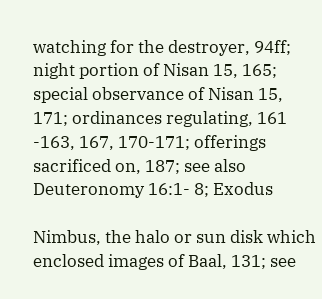watching for the destroyer, 94ff; night portion of Nisan 15, 165; special observance of Nisan 15, 171; ordinances regulating, 161 -163, 167, 170-171; offerings sacrificed on, 187; see also Deuteronomy 16:1- 8; Exodus

Nimbus, the halo or sun disk which enclosed images of Baal, 131; see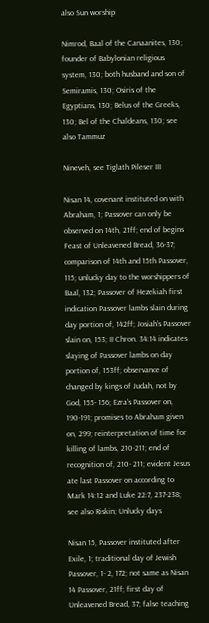also Sun worship

Nimrod, Baal of the Canaanites, 130; founder of Babylonian religious system, 130; both husband and son of Semiramis, 130; Osiris of the Egyptians, 130; Belus of the Greeks, 130; Bel of the Chaldeans, 130; see also Tammuz

Nineveh, see Tiglath Pileser III

Nisan 14, covenant instituted on with Abraham, 1; Passover can only be observed on 14th, 21ff; end of begins Feast of Unleavened Bread, 36-37; comparison of 14th and 15th Passover, 115; unlucky day to the worshippers of Baal, 132; Passover of Hezekiah first indication Passover lambs slain during day portion of, 142ff; Josiah’s Passover slain on, 153; II Chron. 34:14 indicates slaying of Passover lambs on day portion of, 153ff; observance of changed by kings of Judah, not by God, 155- 156; Ezra’s Passover on, 190-191; promises to Abraham given on, 299; reinterpretation of time for killing of lambs, 210-211; end of recognition of, 210- 211; evident Jesus ate last Passover on according to Mark 14:12 and Luke 22:7, 237-238; see also Riskin; Unlucky days

Nisan 15, Passover instituted after Exile, 1; traditional day of Jewish Passover, 1- 2, 172; not same as Nisan 14 Passover, 21ff; first day of Unleavened Bread, 37; false teaching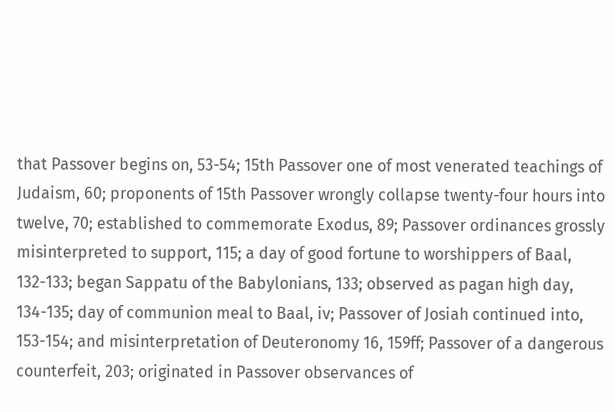that Passover begins on, 53-54; 15th Passover one of most venerated teachings of Judaism, 60; proponents of 15th Passover wrongly collapse twenty-four hours into twelve, 70; established to commemorate Exodus, 89; Passover ordinances grossly misinterpreted to support, 115; a day of good fortune to worshippers of Baal, 132-133; began Sappatu of the Babylonians, 133; observed as pagan high day, 134-135; day of communion meal to Baal, iv; Passover of Josiah continued into, 153-154; and misinterpretation of Deuteronomy 16, 159ff; Passover of a dangerous counterfeit, 203; originated in Passover observances of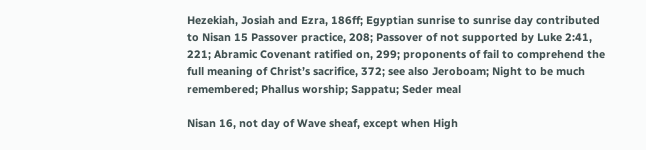Hezekiah, Josiah and Ezra, 186ff; Egyptian sunrise to sunrise day contributed to Nisan 15 Passover practice, 208; Passover of not supported by Luke 2:41, 221; Abramic Covenant ratified on, 299; proponents of fail to comprehend the full meaning of Christ’s sacrifice, 372; see also Jeroboam; Night to be much remembered; Phallus worship; Sappatu; Seder meal

Nisan 16, not day of Wave sheaf, except when High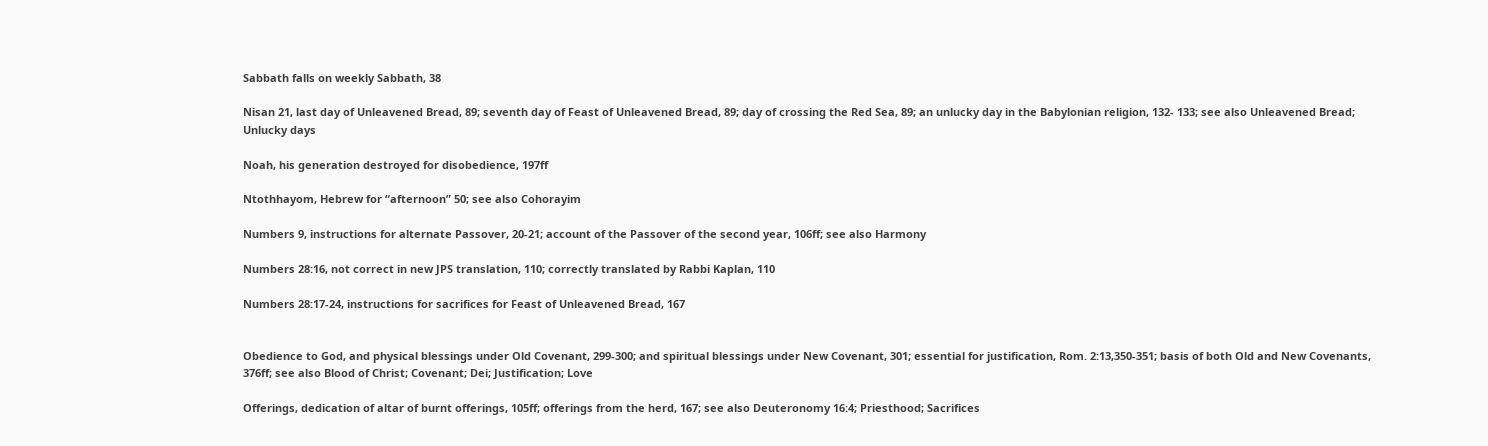Sabbath falls on weekly Sabbath, 38

Nisan 21, last day of Unleavened Bread, 89; seventh day of Feast of Unleavened Bread, 89; day of crossing the Red Sea, 89; an unlucky day in the Babylonian religion, 132- 133; see also Unleavened Bread; Unlucky days

Noah, his generation destroyed for disobedience, 197ff

Ntothhayom, Hebrew for “afternoon” 50; see also Cohorayim

Numbers 9, instructions for alternate Passover, 20-21; account of the Passover of the second year, 106ff; see also Harmony

Numbers 28:16, not correct in new JPS translation, 110; correctly translated by Rabbi Kaplan, 110

Numbers 28:17-24, instructions for sacrifices for Feast of Unleavened Bread, 167


Obedience to God, and physical blessings under Old Covenant, 299-300; and spiritual blessings under New Covenant, 301; essential for justification, Rom. 2:13,350-351; basis of both Old and New Covenants, 376ff; see also Blood of Christ; Covenant; Dei; Justification; Love

Offerings, dedication of altar of burnt offerings, 105ff; offerings from the herd, 167; see also Deuteronomy 16:4; Priesthood; Sacrifices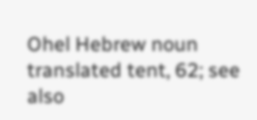Ohel Hebrew noun translated tent, 62; see also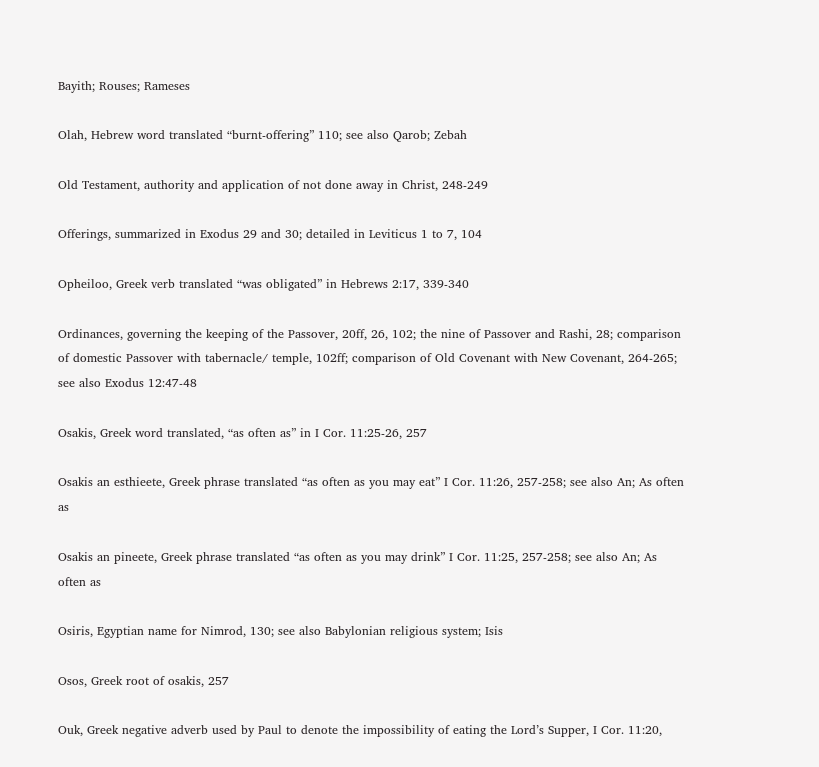Bayith; Rouses; Rameses

Olah, Hebrew word translated “burnt-offering” 110; see also Qarob; Zebah

Old Testament, authority and application of not done away in Christ, 248-249

Offerings, summarized in Exodus 29 and 30; detailed in Leviticus 1 to 7, 104

Opheiloo, Greek verb translated “was obligated” in Hebrews 2:17, 339-340

Ordinances, governing the keeping of the Passover, 20ff, 26, 102; the nine of Passover and Rashi, 28; comparison of domestic Passover with tabernacle/ temple, 102ff; comparison of Old Covenant with New Covenant, 264-265; see also Exodus 12:47-48

Osakis, Greek word translated, “as often as” in I Cor. 11:25-26, 257

Osakis an esthieete, Greek phrase translated “as often as you may eat” I Cor. 11:26, 257-258; see also An; As often as

Osakis an pineete, Greek phrase translated “as often as you may drink” I Cor. 11:25, 257-258; see also An; As often as

Osiris, Egyptian name for Nimrod, 130; see also Babylonian religious system; Isis

Osos, Greek root of osakis, 257

Ouk, Greek negative adverb used by Paul to denote the impossibility of eating the Lord’s Supper, I Cor. 11:20,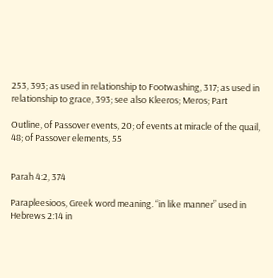253, 393; as used in relationship to Footwashing, 317; as used in relationship to grace, 393; see also Kleeros; Meros; Part

Outline, of Passover events, 20; of events at miracle of the quail, 48; of Passover elements, 55


Parah 4:2, 374

Parapleesioos, Greek word meaning. “in like manner” used in Hebrews 2:14 in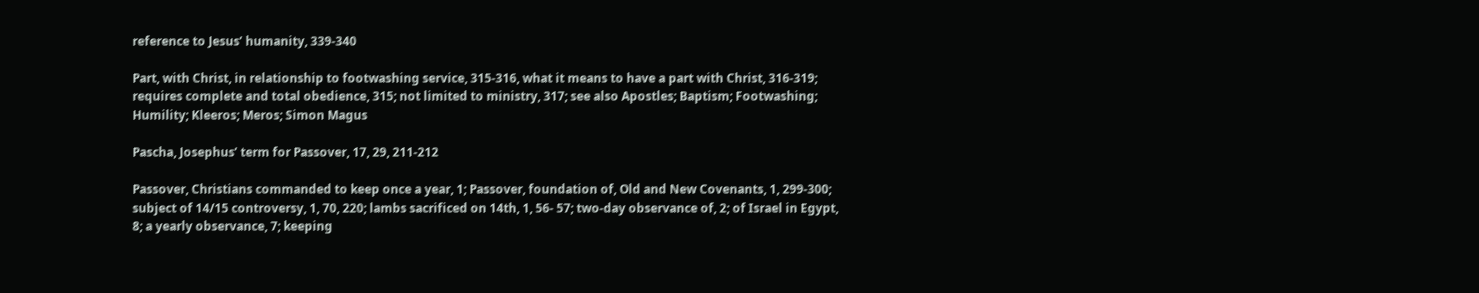reference to Jesus’ humanity, 339-340

Part, with Christ, in relationship to footwashing service, 315-316, what it means to have a part with Christ, 316-319; requires complete and total obedience, 315; not limited to ministry, 317; see also Apostles; Baptism; Footwashing; Humility; Kleeros; Meros; Simon Magus

Pascha, Josephus’ term for Passover, 17, 29, 211-212

Passover, Christians commanded to keep once a year, 1; Passover, foundation of, Old and New Covenants, 1, 299-300; subject of 14/15 controversy, 1, 70, 220; lambs sacrificed on 14th, 1, 56- 57; two-day observance of, 2; of Israel in Egypt, 8; a yearly observance, 7; keeping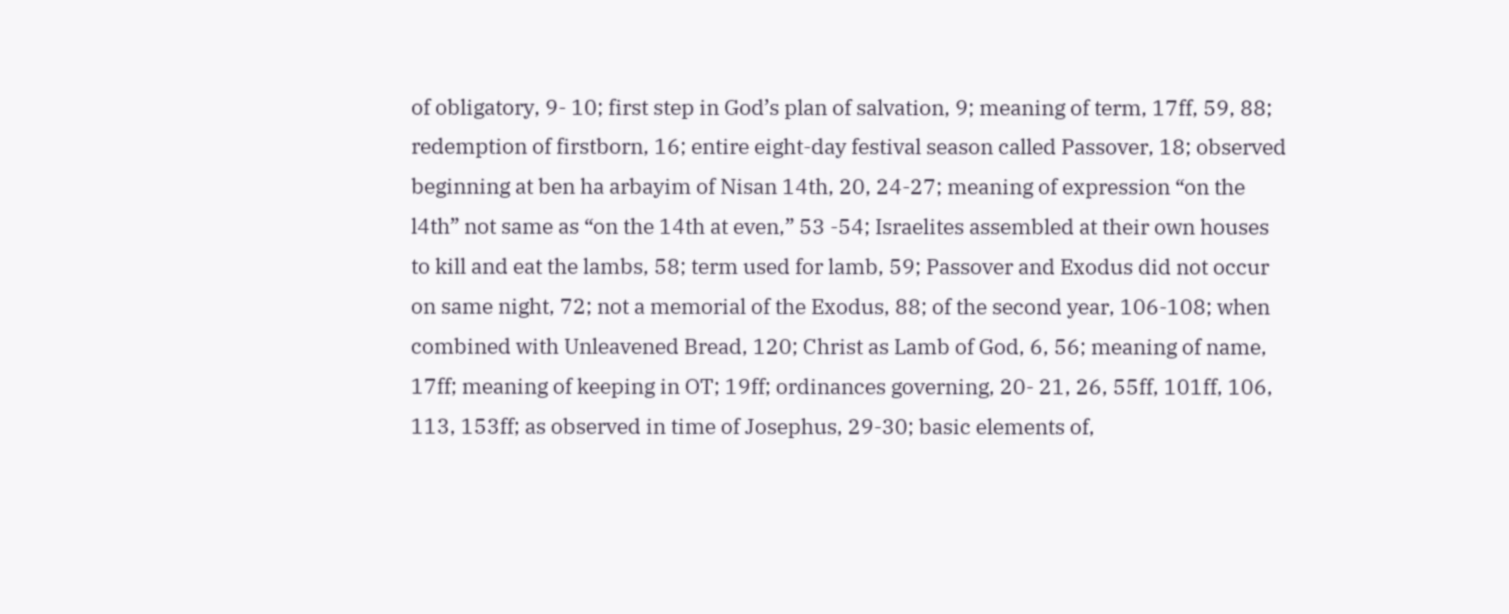of obligatory, 9- 10; first step in God’s plan of salvation, 9; meaning of term, 17ff, 59, 88; redemption of firstborn, 16; entire eight-day festival season called Passover, 18; observed beginning at ben ha arbayim of Nisan 14th, 20, 24-27; meaning of expression “on the l4th” not same as “on the 14th at even,” 53 -54; Israelites assembled at their own houses to kill and eat the lambs, 58; term used for lamb, 59; Passover and Exodus did not occur on same night, 72; not a memorial of the Exodus, 88; of the second year, 106-108; when combined with Unleavened Bread, 120; Christ as Lamb of God, 6, 56; meaning of name, 17ff; meaning of keeping in OT; 19ff; ordinances governing, 20- 21, 26, 55ff, 101ff, 106, 113, 153ff; as observed in time of Josephus, 29-30; basic elements of,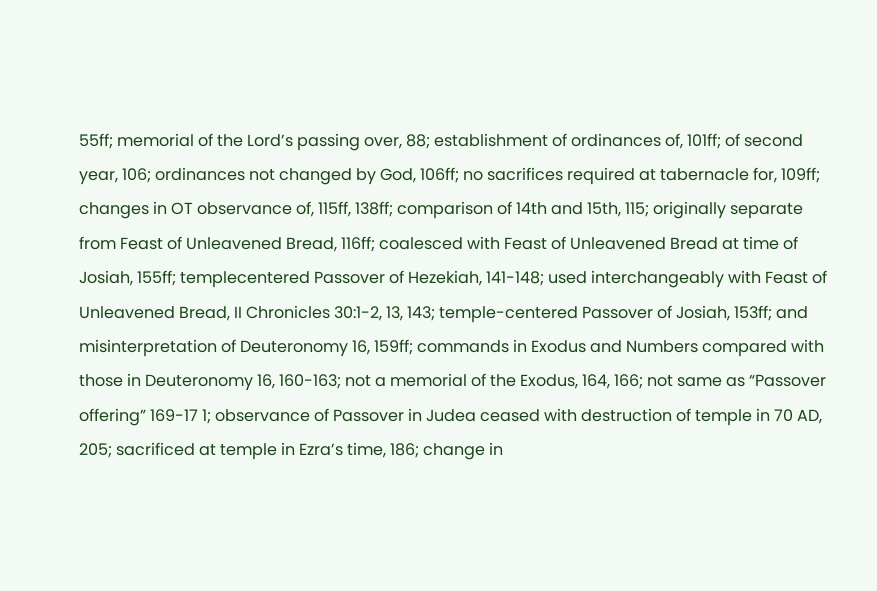55ff; memorial of the Lord’s passing over, 88; establishment of ordinances of, 101ff; of second year, 106; ordinances not changed by God, 106ff; no sacrifices required at tabernacle for, 109ff; changes in OT observance of, 115ff, 138ff; comparison of 14th and 15th, 115; originally separate from Feast of Unleavened Bread, 116ff; coalesced with Feast of Unleavened Bread at time of Josiah, 155ff; templecentered Passover of Hezekiah, 141-148; used interchangeably with Feast of Unleavened Bread, II Chronicles 30:1-2, 13, 143; temple-centered Passover of Josiah, 153ff; and misinterpretation of Deuteronomy 16, 159ff; commands in Exodus and Numbers compared with those in Deuteronomy 16, 160-163; not a memorial of the Exodus, 164, 166; not same as “Passover offering” 169-17 1; observance of Passover in Judea ceased with destruction of temple in 70 AD, 205; sacrificed at temple in Ezra’s time, 186; change in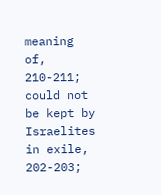meaning of, 210-211; could not be kept by Israelites in exile, 202-203;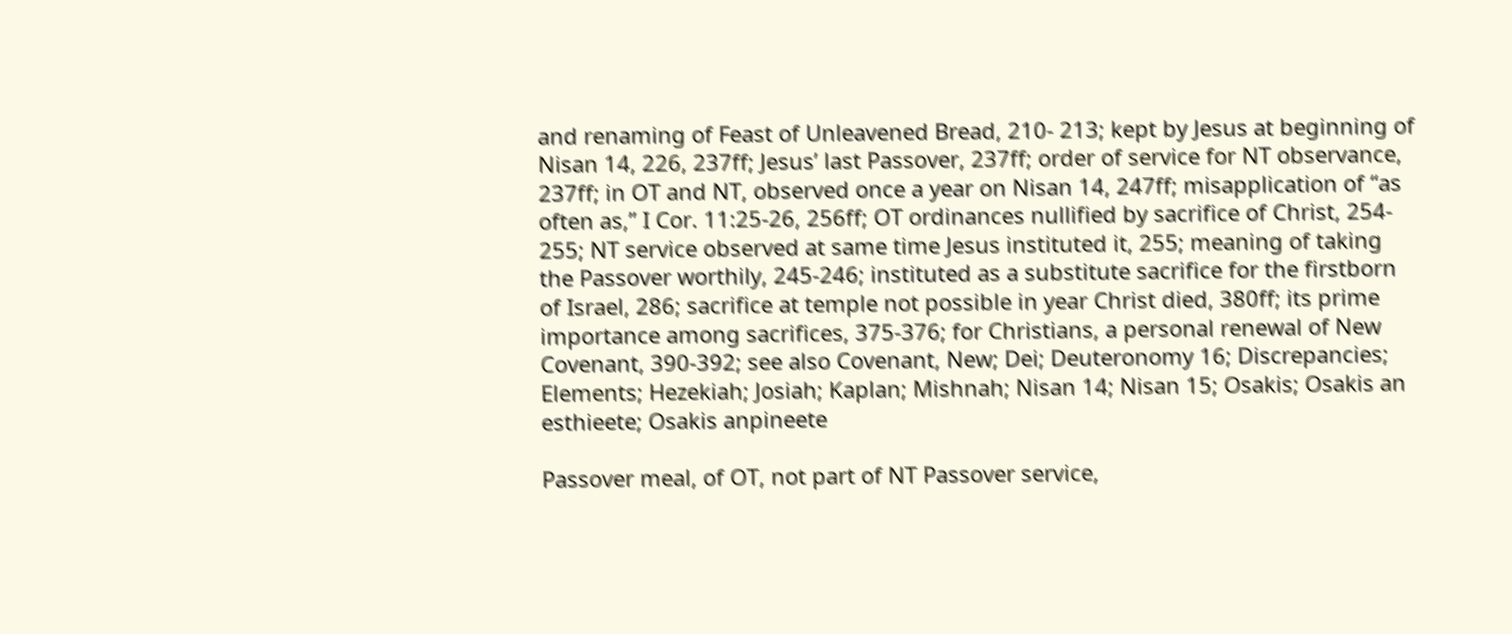and renaming of Feast of Unleavened Bread, 210- 213; kept by Jesus at beginning of Nisan 14, 226, 237ff; Jesus’ last Passover, 237ff; order of service for NT observance, 237ff; in OT and NT, observed once a year on Nisan 14, 247ff; misapplication of “as often as,” I Cor. 11:25-26, 256ff; OT ordinances nullified by sacrifice of Christ, 254- 255; NT service observed at same time Jesus instituted it, 255; meaning of taking the Passover worthily, 245-246; instituted as a substitute sacrifice for the firstborn of Israel, 286; sacrifice at temple not possible in year Christ died, 380ff; its prime importance among sacrifices, 375-376; for Christians, a personal renewal of New Covenant, 390-392; see also Covenant, New; Dei; Deuteronomy 16; Discrepancies; Elements; Hezekiah; Josiah; Kaplan; Mishnah; Nisan 14; Nisan 15; Osakis; Osakis an esthieete; Osakis anpineete

Passover meal, of OT, not part of NT Passover service,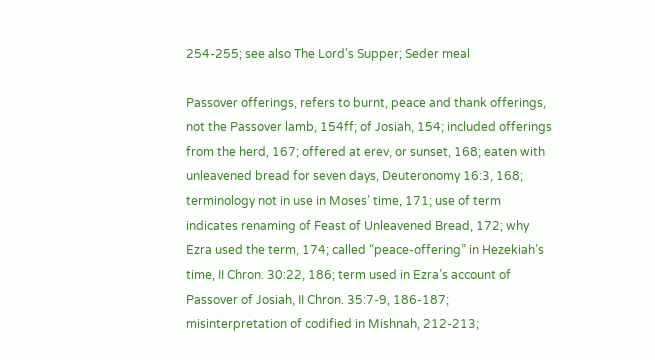254-255; see also The Lord’s Supper; Seder meal

Passover offerings, refers to burnt, peace and thank offerings, not the Passover lamb, 154ff; of Josiah, 154; included offerings from the herd, 167; offered at erev, or sunset, 168; eaten with unleavened bread for seven days, Deuteronomy 16:3, 168; terminology not in use in Moses’ time, 171; use of term indicates renaming of Feast of Unleavened Bread, 172; why Ezra used the term, 174; called “peace-offering” in Hezekiah’s time, II Chron. 30:22, 186; term used in Ezra’s account of Passover of Josiah, II Chron. 35:7-9, 186-187; misinterpretation of codified in Mishnah, 212-213;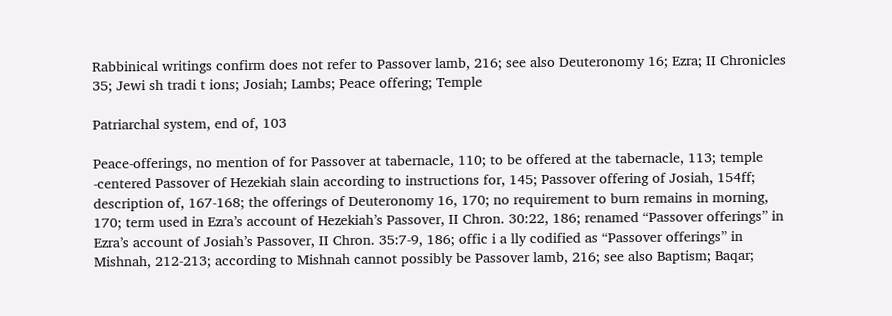Rabbinical writings confirm does not refer to Passover lamb, 216; see also Deuteronomy 16; Ezra; II Chronicles 35; Jewi sh tradi t ions; Josiah; Lambs; Peace offering; Temple

Patriarchal system, end of, 103

Peace-offerings, no mention of for Passover at tabernacle, 110; to be offered at the tabernacle, 113; temple -centered Passover of Hezekiah slain according to instructions for, 145; Passover offering of Josiah, 154ff; description of, 167-168; the offerings of Deuteronomy 16, 170; no requirement to burn remains in morning, 170; term used in Ezra’s account of Hezekiah’s Passover, II Chron. 30:22, 186; renamed “Passover offerings” in Ezra’s account of Josiah’s Passover, II Chron. 35:7-9, 186; offic i a lly codified as “Passover offerings” in Mishnah, 212-213; according to Mishnah cannot possibly be Passover lamb, 216; see also Baptism; Baqar;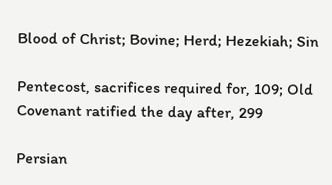Blood of Christ; Bovine; Herd; Hezekiah; Sin

Pentecost, sacrifices required for, 109; Old Covenant ratified the day after, 299

Persian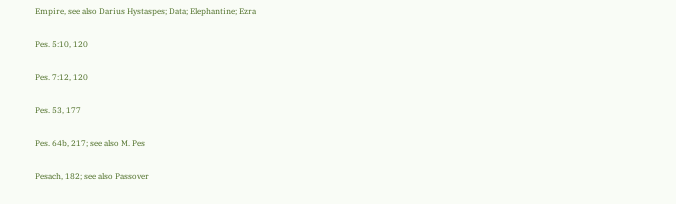Empire, see also Darius Hystaspes; Data; Elephantine; Ezra

Pes. 5:10, 120

Pes. 7:12, 120

Pes. 53, 177

Pes. 64b, 217; see also M. Pes

Pesach, 182; see also Passover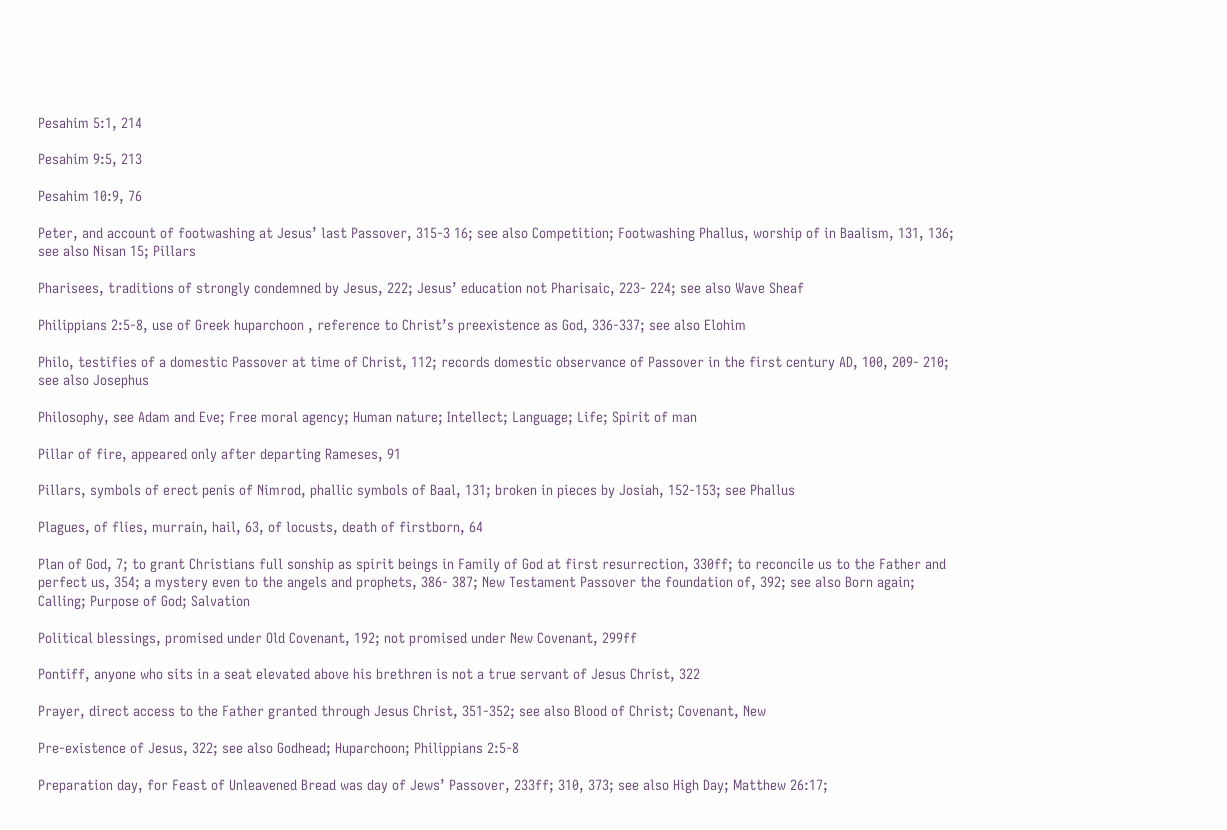Pesahim 5:1, 214

Pesahim 9:5, 213

Pesahim 10:9, 76

Peter, and account of footwashing at Jesus’ last Passover, 315-3 16; see also Competition; Footwashing Phallus, worship of in Baalism, 131, 136; see also Nisan 15; Pillars

Pharisees, traditions of strongly condemned by Jesus, 222; Jesus’ education not Pharisaic, 223- 224; see also Wave Sheaf

Philippians 2:5-8, use of Greek huparchoon , reference to Christ’s preexistence as God, 336-337; see also Elohim

Philo, testifies of a domestic Passover at time of Christ, 112; records domestic observance of Passover in the first century AD, 100, 209- 210; see also Josephus

Philosophy, see Adam and Eve; Free moral agency; Human nature; Intellect; Language; Life; Spirit of man

Pillar of fire, appeared only after departing Rameses, 91

Pillars, symbols of erect penis of Nimrod, phallic symbols of Baal, 131; broken in pieces by Josiah, 152-153; see Phallus

Plagues, of flies, murrain, hail, 63, of locusts, death of firstborn, 64

Plan of God, 7; to grant Christians full sonship as spirit beings in Family of God at first resurrection, 330ff; to reconcile us to the Father and perfect us, 354; a mystery even to the angels and prophets, 386- 387; New Testament Passover the foundation of, 392; see also Born again; Calling; Purpose of God; Salvation

Political blessings, promised under Old Covenant, 192; not promised under New Covenant, 299ff

Pontiff, anyone who sits in a seat elevated above his brethren is not a true servant of Jesus Christ, 322

Prayer, direct access to the Father granted through Jesus Christ, 351-352; see also Blood of Christ; Covenant, New

Pre-existence of Jesus, 322; see also Godhead; Huparchoon; Philippians 2:5-8

Preparation day, for Feast of Unleavened Bread was day of Jews’ Passover, 233ff; 310, 373; see also High Day; Matthew 26:17;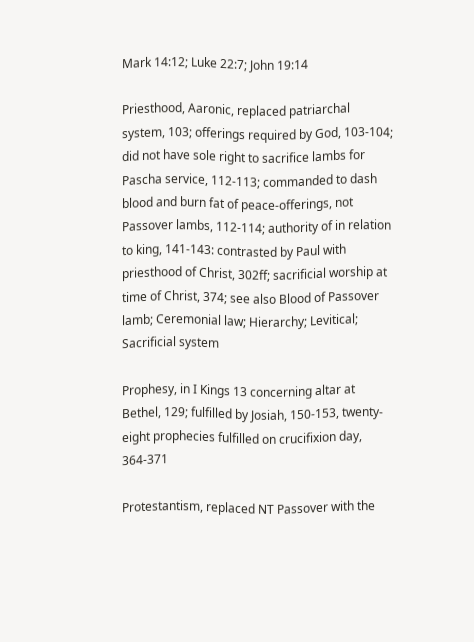Mark 14:12; Luke 22:7; John 19:14

Priesthood, Aaronic, replaced patriarchal system, 103; offerings required by God, 103-104; did not have sole right to sacrifice lambs for Pascha service, 112-113; commanded to dash blood and burn fat of peace-offerings, not Passover lambs, 112-114; authority of in relation to king, 141-143: contrasted by Paul with priesthood of Christ, 302ff; sacrificial worship at time of Christ, 374; see also Blood of Passover lamb; Ceremonial law; Hierarchy; Levitical; Sacrificial system

Prophesy, in I Kings 13 concerning altar at Bethel, 129; fulfilled by Josiah, 150-153, twenty-eight prophecies fulfilled on crucifixion day, 364-371

Protestantism, replaced NT Passover with the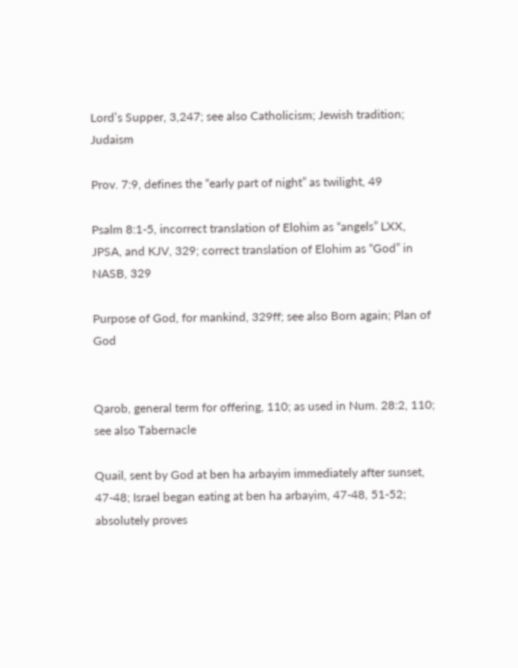Lord’s Supper, 3,247; see also Catholicism; Jewish tradition; Judaism

Prov. 7:9, defines the “early part of night” as twilight, 49

Psalm 8:1-5, incorrect translation of Elohim as “angels” LXX, JPSA, and KJV, 329; correct translation of Elohim as “God” in NASB, 329

Purpose of God, for mankind, 329ff; see also Born again; Plan of God


Qarob, general term for offering, 110; as used in Num. 28:2, 110; see also Tabernacle

Quail, sent by God at ben ha arbayim immediately after sunset, 47-48; Israel began eating at ben ha arbayim, 47-48, 51-52; absolutely proves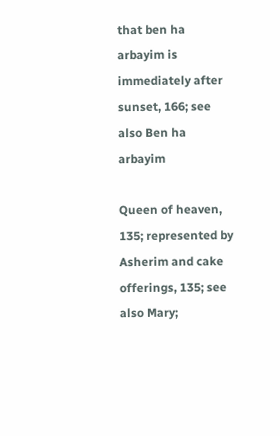that ben ha arbayim is immediately after sunset, 166; see also Ben ha arbayim

Queen of heaven, 135; represented by Asherim and cake offerings, 135; see also Mary;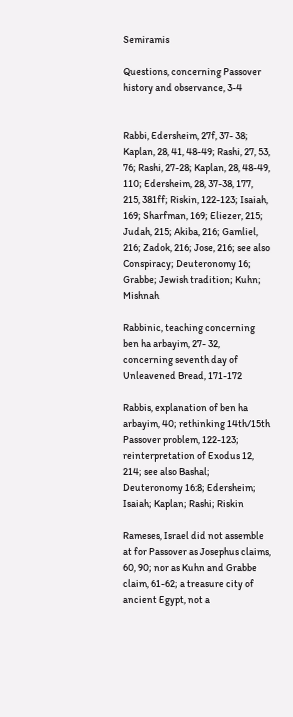Semiramis

Questions, concerning Passover history and observance, 3-4


Rabbi, Edersheim, 27f, 37- 38; Kaplan, 28, 41, 48-49; Rashi, 27, 53, 76; Rashi, 27-28; Kaplan, 28, 48-49, 110; Edersheim, 28, 37-38, 177, 215, 381ff; Riskin, 122-123; Isaiah, 169; Sharfman, 169; Eliezer, 215; Judah, 215; Akiba, 216; Gamliel, 216; Zadok, 216; Jose, 216; see also Conspiracy; Deuteronomy 16; Grabbe; Jewish tradition; Kuhn; Mishnah

Rabbinic, teaching concerning ben ha arbayim, 27- 32, concerning seventh day of Unleavened Bread, 171-172

Rabbis, explanation of ben ha arbayim, 40; rethinking 14th/15th Passover problem, 122-123; reinterpretation of Exodus 12, 214; see also Bashal; Deuteronomy 16:8; Edersheim; Isaiah; Kaplan; Rashi; Riskin

Rameses, Israel did not assemble at for Passover as Josephus claims, 60, 90; nor as Kuhn and Grabbe claim, 61-62; a treasure city of ancient Egypt, not a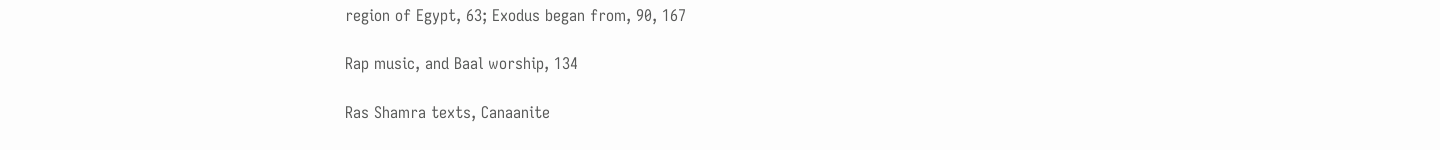region of Egypt, 63; Exodus began from, 90, 167

Rap music, and Baal worship, 134

Ras Shamra texts, Canaanite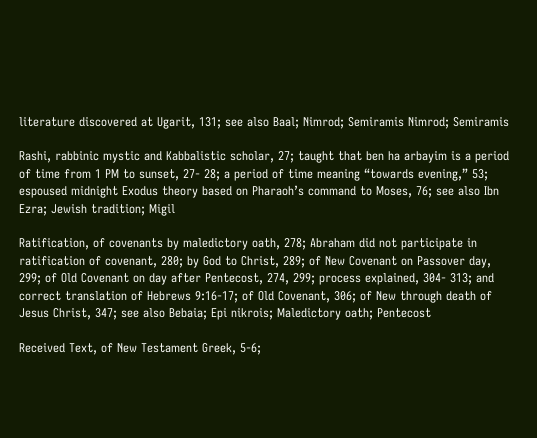literature discovered at Ugarit, 131; see also Baal; Nimrod; Semiramis Nimrod; Semiramis

Rashi, rabbinic mystic and Kabbalistic scholar, 27; taught that ben ha arbayim is a period of time from 1 PM to sunset, 27- 28; a period of time meaning “towards evening,” 53; espoused midnight Exodus theory based on Pharaoh’s command to Moses, 76; see also Ibn Ezra; Jewish tradition; Migil

Ratification, of covenants by maledictory oath, 278; Abraham did not participate in ratification of covenant, 280; by God to Christ, 289; of New Covenant on Passover day, 299; of Old Covenant on day after Pentecost, 274, 299; process explained, 304- 313; and correct translation of Hebrews 9:16-17; of Old Covenant, 306; of New through death of Jesus Christ, 347; see also Bebaia; Epi nikrois; Maledictory oath; Pentecost

Received Text, of New Testament Greek, 5-6;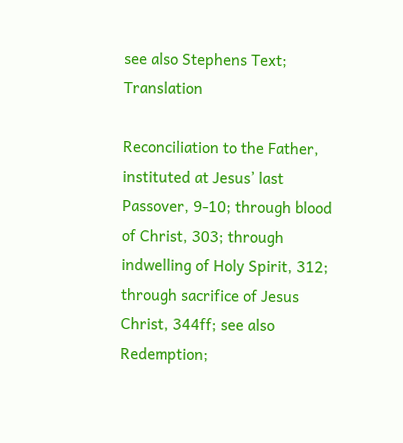see also Stephens Text; Translation

Reconciliation to the Father, instituted at Jesus’ last Passover, 9-10; through blood of Christ, 303; through indwelling of Holy Spirit, 312; through sacrifice of Jesus Christ, 344ff; see also Redemption;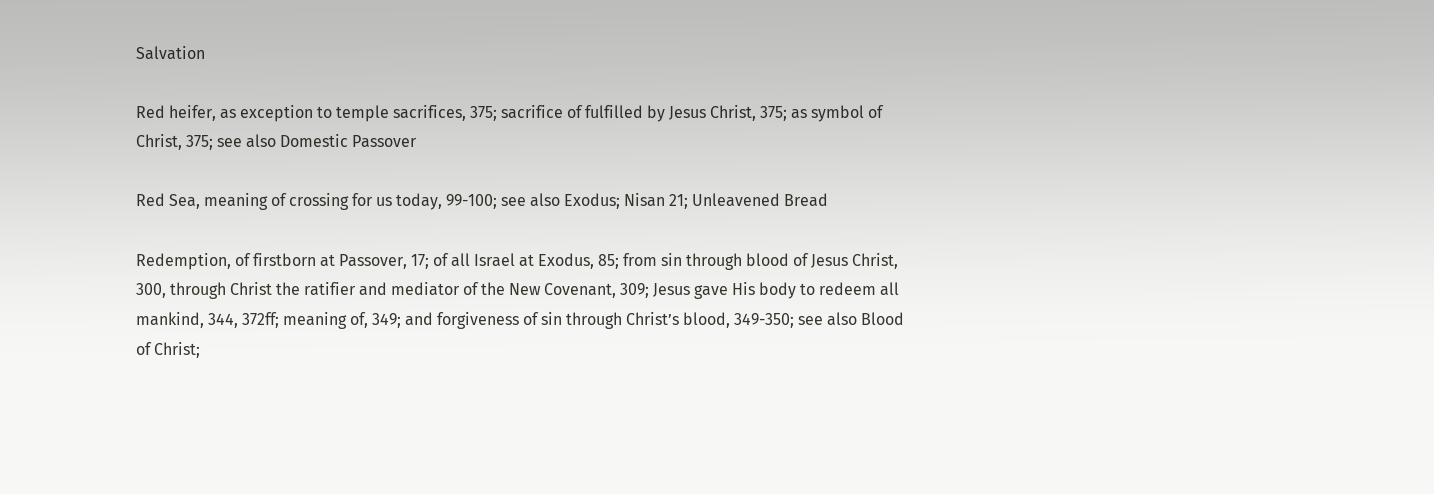Salvation

Red heifer, as exception to temple sacrifices, 375; sacrifice of fulfilled by Jesus Christ, 375; as symbol of Christ, 375; see also Domestic Passover

Red Sea, meaning of crossing for us today, 99-100; see also Exodus; Nisan 21; Unleavened Bread

Redemption, of firstborn at Passover, 17; of all Israel at Exodus, 85; from sin through blood of Jesus Christ, 300, through Christ the ratifier and mediator of the New Covenant, 309; Jesus gave His body to redeem all mankind, 344, 372ff; meaning of, 349; and forgiveness of sin through Christ’s blood, 349-350; see also Blood of Christ;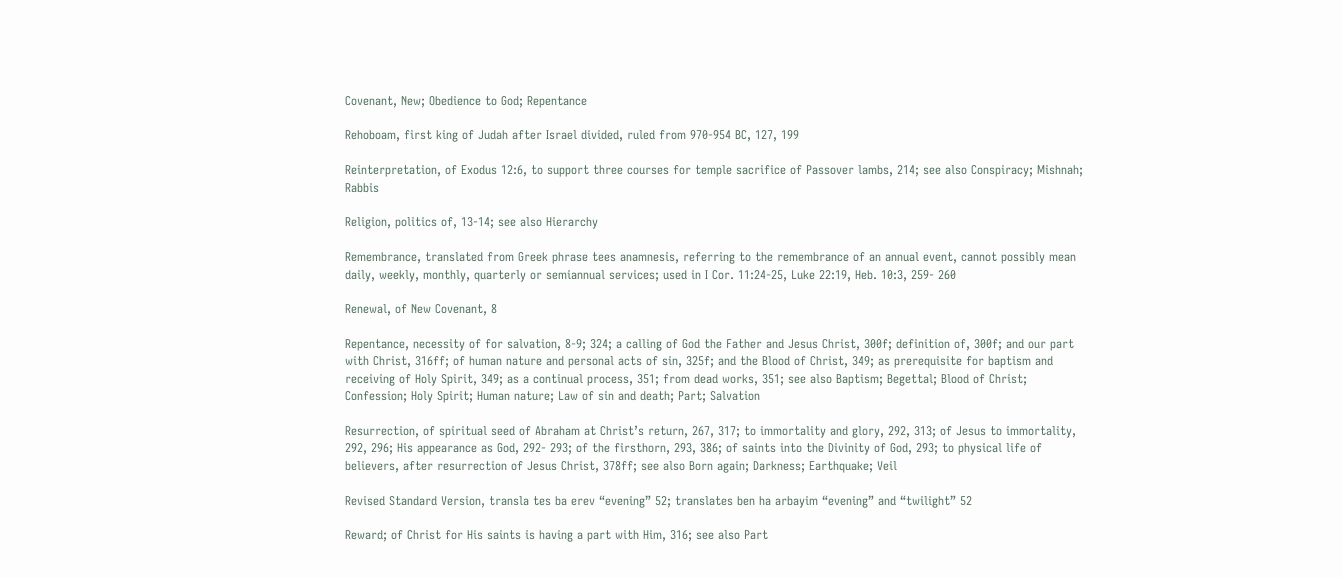Covenant, New; Obedience to God; Repentance

Rehoboam, first king of Judah after Israel divided, ruled from 970-954 BC, 127, 199

Reinterpretation, of Exodus 12:6, to support three courses for temple sacrifice of Passover lambs, 214; see also Conspiracy; Mishnah; Rabbis

Religion, politics of, 13-14; see also Hierarchy

Remembrance, translated from Greek phrase tees anamnesis, referring to the remembrance of an annual event, cannot possibly mean daily, weekly, monthly, quarterly or semiannual services; used in I Cor. 11:24-25, Luke 22:19, Heb. 10:3, 259- 260

Renewal, of New Covenant, 8

Repentance, necessity of for salvation, 8-9; 324; a calling of God the Father and Jesus Christ, 300f; definition of, 300f; and our part with Christ, 316ff; of human nature and personal acts of sin, 325f; and the Blood of Christ, 349; as prerequisite for baptism and receiving of Holy Spirit, 349; as a continual process, 351; from dead works, 351; see also Baptism; Begettal; Blood of Christ; Confession; Holy Spirit; Human nature; Law of sin and death; Part; Salvation

Resurrection, of spiritual seed of Abraham at Christ’s return, 267, 317; to immortality and glory, 292, 313; of Jesus to immortality, 292, 296; His appearance as God, 292- 293; of the firsthorn, 293, 386; of saints into the Divinity of God, 293; to physical life of believers, after resurrection of Jesus Christ, 378ff; see also Born again; Darkness; Earthquake; Veil

Revised Standard Version, transla tes ba erev “evening” 52; translates ben ha arbayim “evening” and “twilight” 52

Reward; of Christ for His saints is having a part with Him, 316; see also Part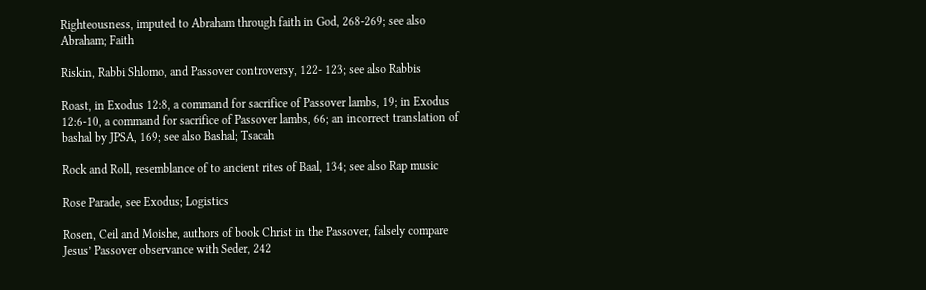Righteousness, imputed to Abraham through faith in God, 268-269; see also Abraham; Faith

Riskin, Rabbi Shlomo, and Passover controversy, 122- 123; see also Rabbis

Roast, in Exodus 12:8, a command for sacrifice of Passover lambs, 19; in Exodus 12:6-10, a command for sacrifice of Passover lambs, 66; an incorrect translation of bashal by JPSA, 169; see also Bashal; Tsacah

Rock and Roll, resemblance of to ancient rites of Baal, 134; see also Rap music

Rose Parade, see Exodus; Logistics

Rosen, Ceil and Moishe, authors of book Christ in the Passover, falsely compare Jesus’ Passover observance with Seder, 242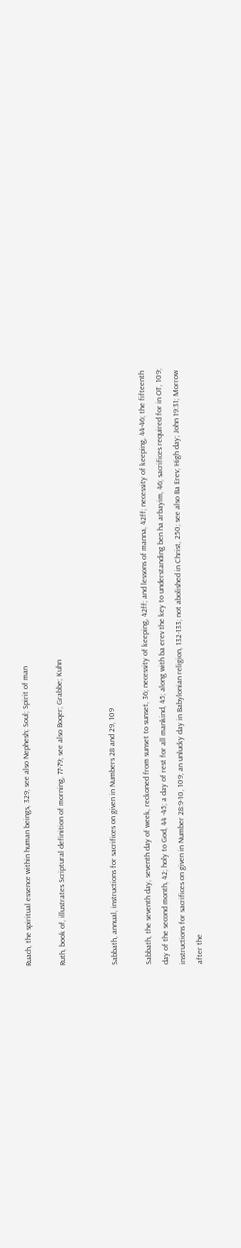Ruach, the spiritual essence within human beings, 329; see also Nephesh; Soul; Spirit of man

Ruth, book of, illustrates Scriptural definition of morning, 77-79; see also Boqer; Grabbe; Kuhn


Sabbath, annual, instructions for sacrifices on given in Numbers 28 and 29, 109

Sabbath, the seventh day, seventh day of week, reckoned from sunset to sunset, 36; necessity of keeping, 42ff; and lessons of manna, 42ff; necessity of keeping, 44-46; the fifteenth day of the second month, 42; holy to God, 44 -45; a day of rest for all mankind, 45; along with ba erev the key to understanding ben ha arbayim, 46; sacrifices required for in OT, 109; instructions for sacrifices on given in Number 28:9-10, 109; an unlucky day in Babylonian religion, 132-133; not abolished in Christ, 250; see also Ba Erev; High day; John 19:31; Morrow after the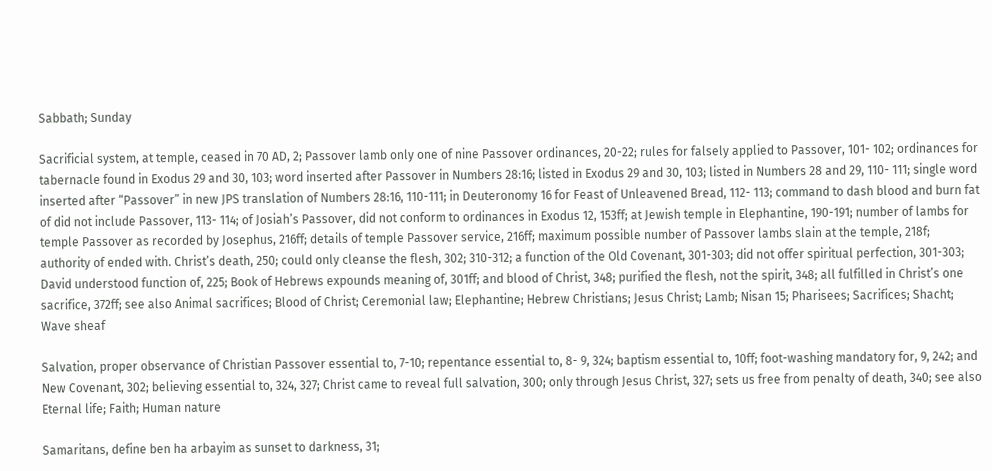Sabbath; Sunday

Sacrificial system, at temple, ceased in 70 AD, 2; Passover lamb only one of nine Passover ordinances, 20-22; rules for falsely applied to Passover, 101- 102; ordinances for tabernacle found in Exodus 29 and 30, 103; word inserted after Passover in Numbers 28:16; listed in Exodus 29 and 30, 103; listed in Numbers 28 and 29, 110- 111; single word inserted after “Passover” in new JPS translation of Numbers 28:16, 110-111; in Deuteronomy 16 for Feast of Unleavened Bread, 112- 113; command to dash blood and burn fat of did not include Passover, 113- 114; of Josiah’s Passover, did not conform to ordinances in Exodus 12, 153ff; at Jewish temple in Elephantine, 190-191; number of lambs for temple Passover as recorded by Josephus, 216ff; details of temple Passover service, 216ff; maximum possible number of Passover lambs slain at the temple, 218f; authority of ended with. Christ’s death, 250; could only cleanse the flesh, 302; 310-312; a function of the Old Covenant, 301-303; did not offer spiritual perfection, 301-303; David understood function of, 225; Book of Hebrews expounds meaning of, 301ff; and blood of Christ, 348; purified the flesh, not the spirit, 348; all fulfilled in Christ’s one sacrifice, 372ff; see also Animal sacrifices; Blood of Christ; Ceremonial law; Elephantine; Hebrew Christians; Jesus Christ; Lamb; Nisan 15; Pharisees; Sacrifices; Shacht; Wave sheaf

Salvation, proper observance of Christian Passover essential to, 7-10; repentance essential to, 8- 9, 324; baptism essential to, 10ff; foot-washing mandatory for, 9, 242; and New Covenant, 302; believing essential to, 324, 327; Christ came to reveal full salvation, 300; only through Jesus Christ, 327; sets us free from penalty of death, 340; see also Eternal life; Faith; Human nature

Samaritans, define ben ha arbayim as sunset to darkness, 31;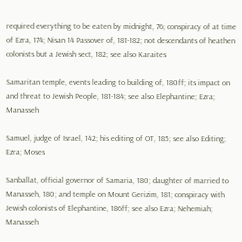required everything to be eaten by midnight, 76; conspiracy of at time of Ezra, 174; Nisan 14 Passover of, 181-182; not descendants of heathen colonists but a Jewish sect, 182; see also Karaites

Samaritan temple, events leading to building of, 180ff; its impact on and threat to Jewish People, 181-184; see also Elephantine; Ezra; Manasseh

Samuel, judge of Israel, 142; his editing of OT, 185; see also Editing; Ezra; Moses

Sanballat, official governor of Samaria, 180; daughter of married to Manasseh, 180; and temple on Mount Gerizim, 181; conspiracy with Jewish colonists of Elephantine, 186ff; see also Ezra; Nehemiah; Manasseh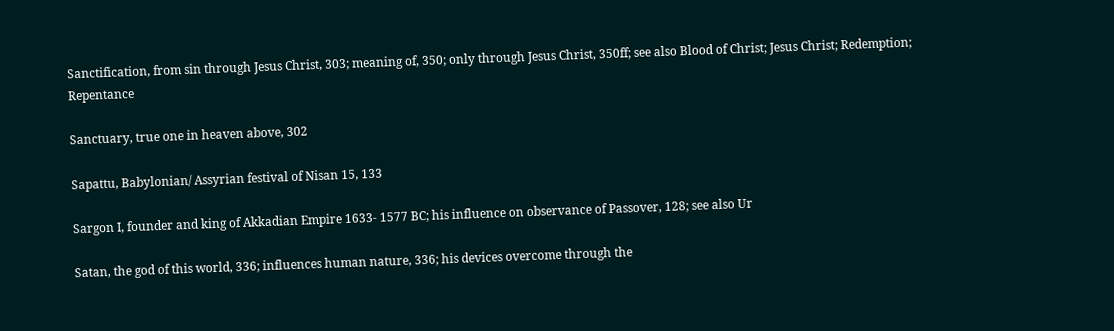Sanctification, from sin through Jesus Christ, 303; meaning of, 350; only through Jesus Christ, 350ff; see also Blood of Christ; Jesus Christ; Redemption; Repentance

Sanctuary, true one in heaven above, 302

Sapattu, Babylonian/ Assyrian festival of Nisan 15, 133

Sargon I, founder and king of Akkadian Empire 1633- 1577 BC; his influence on observance of Passover, 128; see also Ur

Satan, the god of this world, 336; influences human nature, 336; his devices overcome through the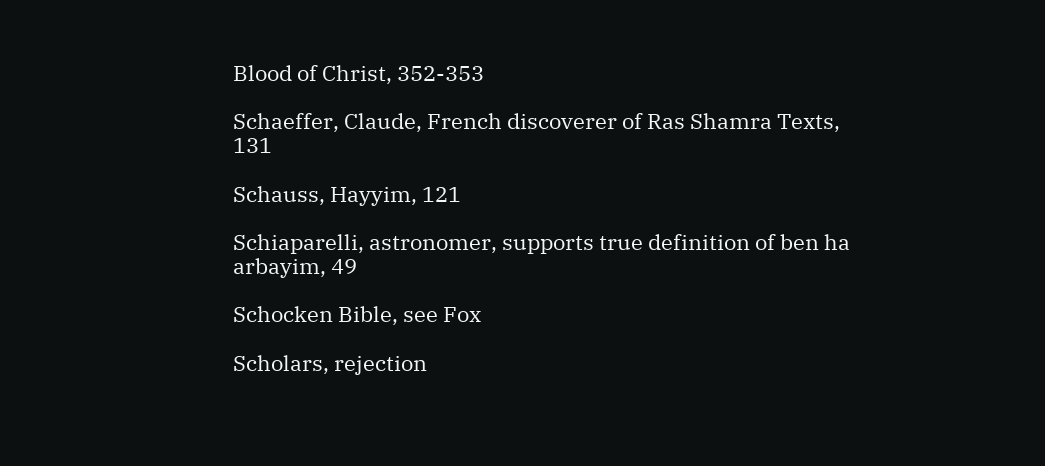Blood of Christ, 352-353

Schaeffer, Claude, French discoverer of Ras Shamra Texts, 131

Schauss, Hayyim, 121

Schiaparelli, astronomer, supports true definition of ben ha arbayim, 49

Schocken Bible, see Fox

Scholars, rejection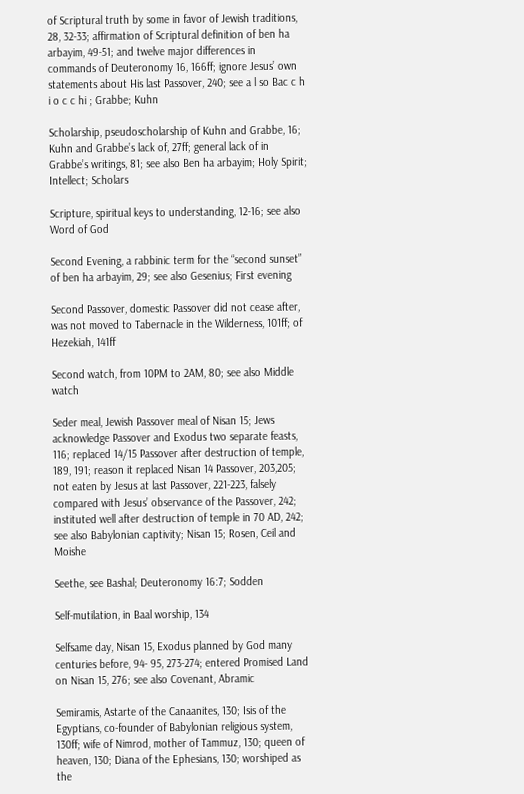of Scriptural truth by some in favor of Jewish traditions, 28, 32-33; affirmation of Scriptural definition of ben ha arbayim, 49-51; and twelve major differences in commands of Deuteronomy 16, 166ff; ignore Jesus’ own statements about His last Passover, 240; see a l so Bac c h i o c c hi ; Grabbe; Kuhn

Scholarship, pseudoscholarship of Kuhn and Grabbe, 16; Kuhn and Grabbe’s lack of, 27ff; general lack of in Grabbe’s writings, 81; see also Ben ha arbayim; Holy Spirit; Intellect; Scholars

Scripture, spiritual keys to understanding, 12-16; see also Word of God

Second Evening, a rabbinic term for the “second sunset” of ben ha arbayim, 29; see also Gesenius; First evening

Second Passover, domestic Passover did not cease after, was not moved to Tabernacle in the Wilderness, 101ff; of Hezekiah, 141ff

Second watch, from 10PM to 2AM, 80; see also Middle watch

Seder meal, Jewish Passover meal of Nisan 15; Jews acknowledge Passover and Exodus two separate feasts, 116; replaced 14/15 Passover after destruction of temple, 189, 191; reason it replaced Nisan 14 Passover, 203,205; not eaten by Jesus at last Passover, 221-223, falsely compared with Jesus’ observance of the Passover, 242; instituted well after destruction of temple in 70 AD, 242; see also Babylonian captivity; Nisan 15; Rosen, Ceil and Moishe

Seethe, see Bashal; Deuteronomy 16:7; Sodden

Self-mutilation, in Baal worship, 134

Selfsame day, Nisan 15, Exodus planned by God many centuries before, 94- 95, 273-274; entered Promised Land on Nisan 15, 276; see also Covenant, Abramic

Semiramis, Astarte of the Canaanites, 130; Isis of the Egyptians, co-founder of Babylonian religious system, 130ff; wife of Nimrod, mother of Tammuz, 130; queen of heaven, 130; Diana of the Ephesians, 130; worshiped as the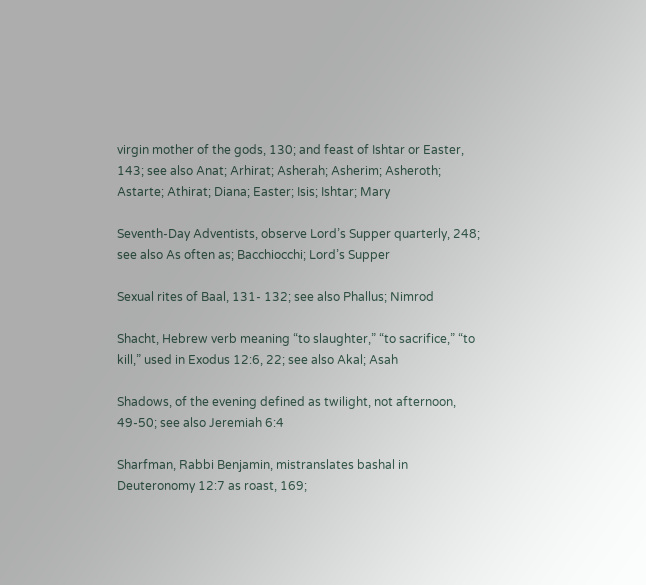virgin mother of the gods, 130; and feast of Ishtar or Easter, 143; see also Anat; Arhirat; Asherah; Asherim; Asheroth; Astarte; Athirat; Diana; Easter; Isis; Ishtar; Mary

Seventh-Day Adventists, observe Lord’s Supper quarterly, 248; see also As often as; Bacchiocchi; Lord’s Supper

Sexual rites of Baal, 131- 132; see also Phallus; Nimrod

Shacht, Hebrew verb meaning “to slaughter,” “to sacrifice,” “to kill,” used in Exodus 12:6, 22; see also Akal; Asah

Shadows, of the evening defined as twilight, not afternoon, 49-50; see also Jeremiah 6:4

Sharfman, Rabbi Benjamin, mistranslates bashal in Deuteronomy 12:7 as roast, 169;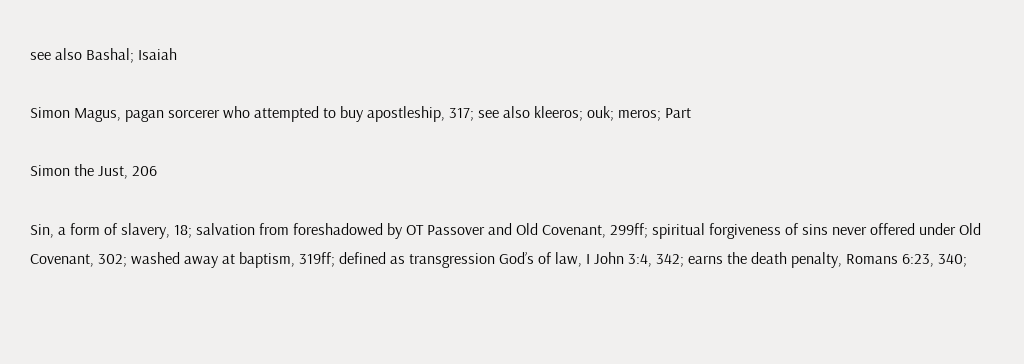see also Bashal; Isaiah

Simon Magus, pagan sorcerer who attempted to buy apostleship, 317; see also kleeros; ouk; meros; Part

Simon the Just, 206

Sin, a form of slavery, 18; salvation from foreshadowed by OT Passover and Old Covenant, 299ff; spiritual forgiveness of sins never offered under Old Covenant, 302; washed away at baptism, 319ff; defined as transgression God’s of law, I John 3:4, 342; earns the death penalty, Romans 6:23, 340;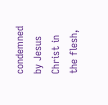condemned by Jesus Christ in the flesh,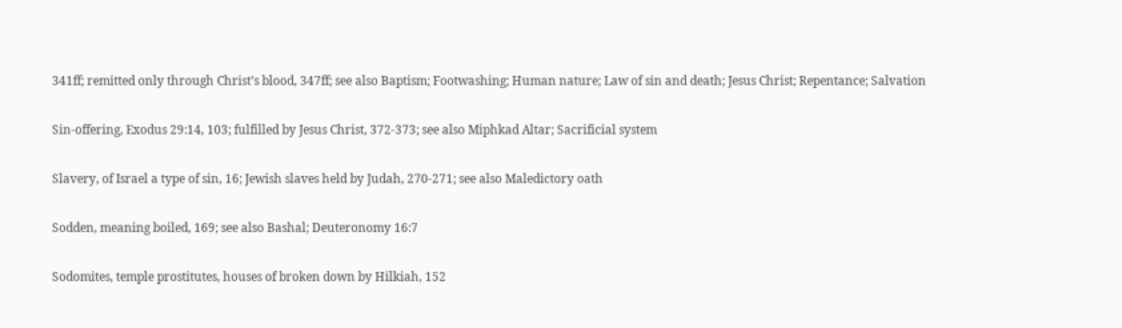341ff; remitted only through Christ’s blood, 347ff; see also Baptism; Footwashing; Human nature; Law of sin and death; Jesus Christ; Repentance; Salvation

Sin-offering, Exodus 29:14, 103; fulfilled by Jesus Christ, 372-373; see also Miphkad Altar; Sacrificial system

Slavery, of Israel a type of sin, 16; Jewish slaves held by Judah, 270-271; see also Maledictory oath

Sodden, meaning boiled, 169; see also Bashal; Deuteronomy 16:7

Sodomites, temple prostitutes, houses of broken down by Hilkiah, 152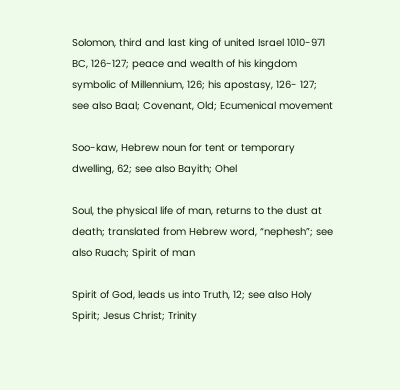Solomon, third and last king of united Israel 1010-971 BC, 126-127; peace and wealth of his kingdom symbolic of Millennium, 126; his apostasy, 126- 127; see also Baal; Covenant, Old; Ecumenical movement

Soo-kaw, Hebrew noun for tent or temporary dwelling, 62; see also Bayith; Ohel

Soul, the physical life of man, returns to the dust at death; translated from Hebrew word, “nephesh”; see also Ruach; Spirit of man

Spirit of God, leads us into Truth, 12; see also Holy Spirit; Jesus Christ; Trinity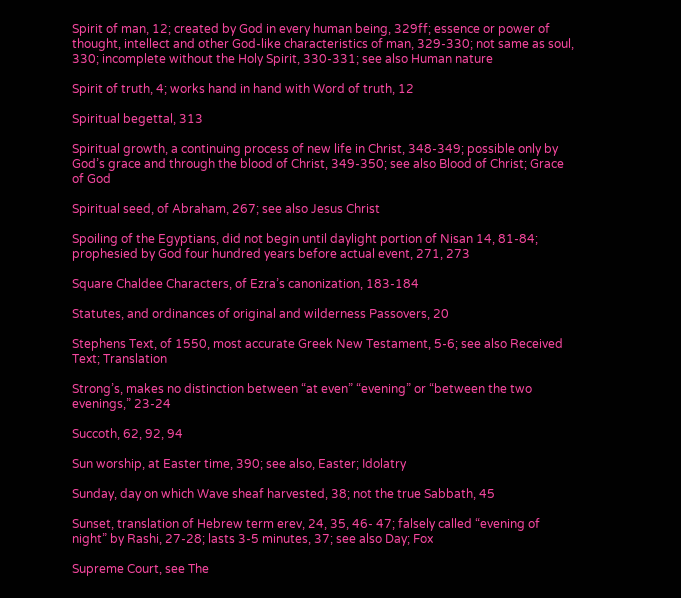Spirit of man, 12; created by God in every human being, 329ff; essence or power of thought, intellect and other God-like characteristics of man, 329-330; not same as soul, 330; incomplete without the Holy Spirit, 330-331; see also Human nature

Spirit of truth, 4; works hand in hand with Word of truth, 12

Spiritual begettal, 313

Spiritual growth, a continuing process of new life in Christ, 348-349; possible only by God’s grace and through the blood of Christ, 349-350; see also Blood of Christ; Grace of God

Spiritual seed, of Abraham, 267; see also Jesus Christ

Spoiling of the Egyptians, did not begin until daylight portion of Nisan 14, 81-84; prophesied by God four hundred years before actual event, 271, 273

Square Chaldee Characters, of Ezra’s canonization, 183-184

Statutes, and ordinances of original and wilderness Passovers, 20

Stephens Text, of 1550, most accurate Greek New Testament, 5-6; see also Received Text; Translation

Strong’s, makes no distinction between “at even” “evening” or “between the two evenings,” 23-24

Succoth, 62, 92, 94

Sun worship, at Easter time, 390; see also, Easter; Idolatry

Sunday, day on which Wave sheaf harvested, 38; not the true Sabbath, 45

Sunset, translation of Hebrew term erev, 24, 35, 46- 47; falsely called “evening of night” by Rashi, 27-28; lasts 3-5 minutes, 37; see also Day; Fox

Supreme Court, see The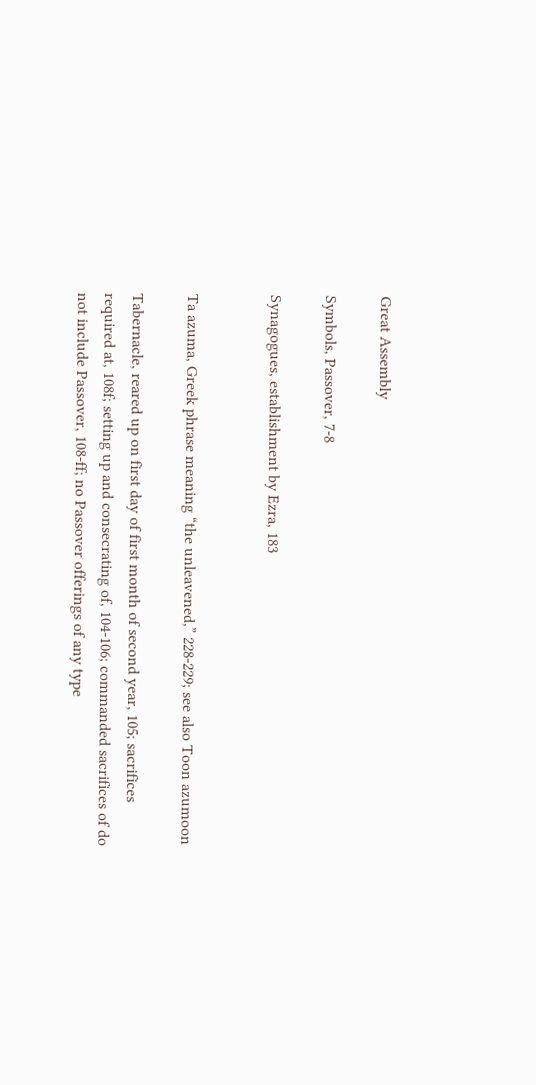Great Assembly

Symbols, Passover, 7-8

Synagogues, establishment by Ezra, 183


Ta azuma, Greek phrase meaning “the unleavened,” 228-229; see also Toon azumoon

Tabernacle, reared up on first day of first month of second year, 105; sacrifices required at, 108f; setting up and consecrating of, 104-106; commanded sacrifices of do not include Passover, 108-ff; no Passover offerings of any type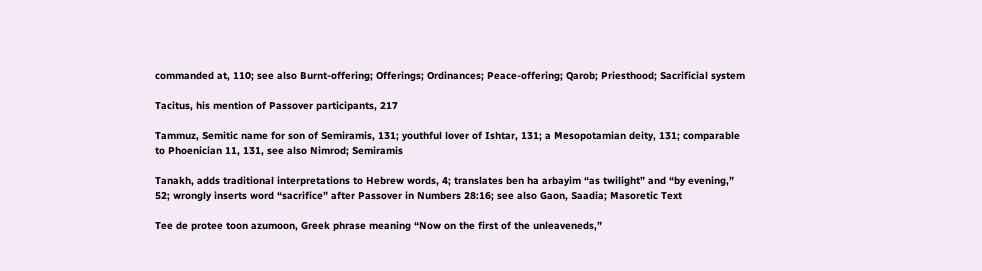commanded at, 110; see also Burnt-offering; Offerings; Ordinances; Peace-offering; Qarob; Priesthood; Sacrificial system

Tacitus, his mention of Passover participants, 217

Tammuz, Semitic name for son of Semiramis, 131; youthful lover of Ishtar, 131; a Mesopotamian deity, 131; comparable to Phoenician 11, 131, see also Nimrod; Semiramis

Tanakh, adds traditional interpretations to Hebrew words, 4; translates ben ha arbayim “as twilight” and “by evening,” 52; wrongly inserts word “sacrifice” after Passover in Numbers 28:16; see also Gaon, Saadia; Masoretic Text

Tee de protee toon azumoon, Greek phrase meaning “Now on the first of the unleaveneds,”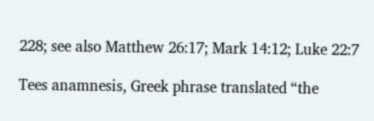228; see also Matthew 26:17; Mark 14:12; Luke 22:7

Tees anamnesis, Greek phrase translated “the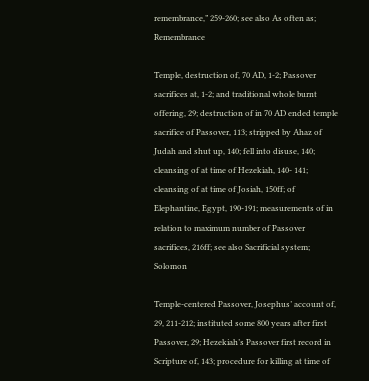remembrance,” 259-260; see also As often as; Remembrance

Temple, destruction of, 70 AD, 1-2; Passover sacrifices at, 1-2; and traditional whole burnt offering, 29; destruction of in 70 AD ended temple sacrifice of Passover, 113; stripped by Ahaz of Judah and shut up, 140; fell into disuse, 140; cleansing of at time of Hezekiah, 140- 141; cleansing of at time of Josiah, 150ff; of Elephantine, Egypt, 190-191; measurements of in relation to maximum number of Passover sacrifices, 216ff; see also Sacrificial system; Solomon

Temple-centered Passover, Josephus’ account of, 29, 211-212; instituted some 800 years after first Passover, 29; Hezekiah’s Passover first record in Scripture of, 143; procedure for killing at time of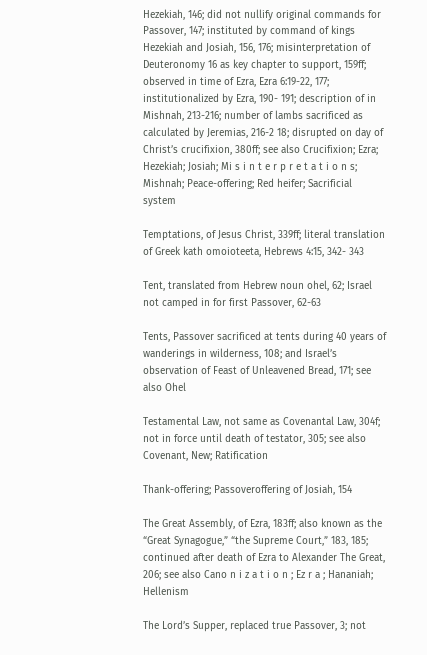Hezekiah, 146; did not nullify original commands for Passover, 147; instituted by command of kings Hezekiah and Josiah, 156, 176; misinterpretation of Deuteronomy 16 as key chapter to support, 159ff; observed in time of Ezra, Ezra 6:19-22, 177; institutionalized by Ezra, 190- 191; description of in Mishnah, 213-216; number of lambs sacrificed as calculated by Jeremias, 216-2 18; disrupted on day of Christ’s crucifixion, 380ff; see also Crucifixion; Ezra; Hezekiah; Josiah; Mi s i n t e r p r e t a t i o n s; Mishnah; Peace-offering; Red heifer; Sacrificial system

Temptations, of Jesus Christ, 339ff; literal translation of Greek kath omoioteeta, Hebrews 4:15, 342- 343

Tent, translated from Hebrew noun ohel, 62; Israel not camped in for first Passover, 62-63

Tents, Passover sacrificed at tents during 40 years of wanderings in wilderness, 108; and Israel’s observation of Feast of Unleavened Bread, 171; see also Ohel

Testamental Law, not same as Covenantal Law, 304f; not in force until death of testator, 305; see also Covenant, New; Ratification

Thank-offering; Passoveroffering of Josiah, 154

The Great Assembly, of Ezra, 183ff; also known as the “Great Synagogue,” “the Supreme Court,” 183, 185; continued after death of Ezra to Alexander The Great, 206; see also Cano n i z a t i o n ; Ez r a ; Hananiah; Hellenism

The Lord’s Supper, replaced true Passover, 3; not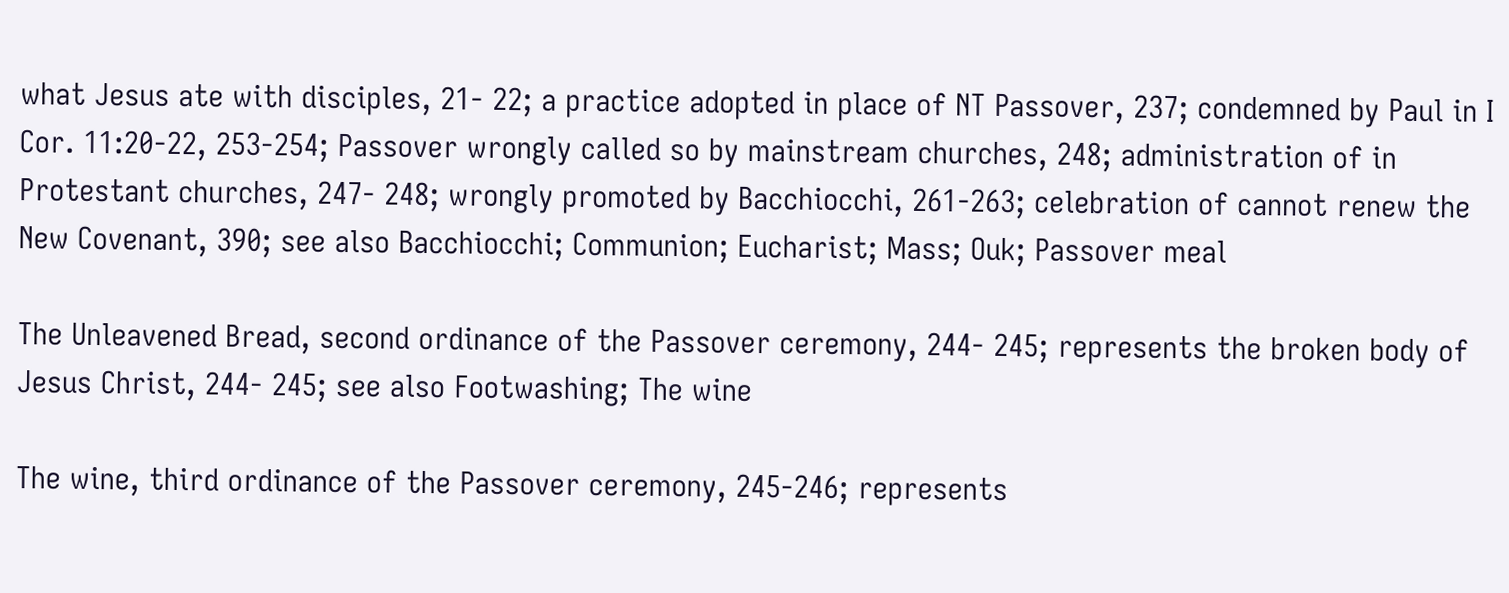what Jesus ate with disciples, 21- 22; a practice adopted in place of NT Passover, 237; condemned by Paul in I Cor. 11:20-22, 253-254; Passover wrongly called so by mainstream churches, 248; administration of in Protestant churches, 247- 248; wrongly promoted by Bacchiocchi, 261-263; celebration of cannot renew the New Covenant, 390; see also Bacchiocchi; Communion; Eucharist; Mass; Ouk; Passover meal

The Unleavened Bread, second ordinance of the Passover ceremony, 244- 245; represents the broken body of Jesus Christ, 244- 245; see also Footwashing; The wine

The wine, third ordinance of the Passover ceremony, 245-246; represents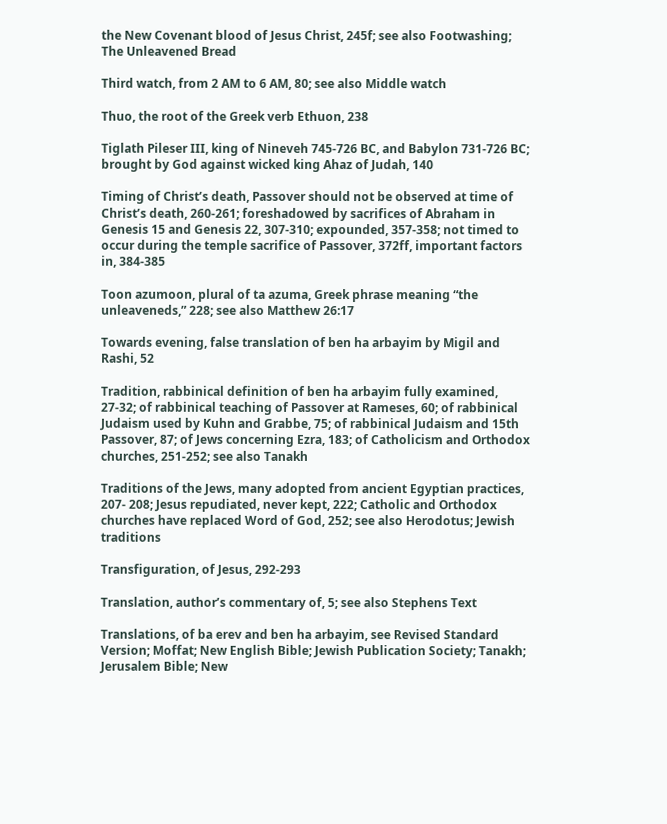the New Covenant blood of Jesus Christ, 245f; see also Footwashing; The Unleavened Bread

Third watch, from 2 AM to 6 AM, 80; see also Middle watch

Thuo, the root of the Greek verb Ethuon, 238

Tiglath Pileser III, king of Nineveh 745-726 BC, and Babylon 731-726 BC; brought by God against wicked king Ahaz of Judah, 140

Timing of Christ’s death, Passover should not be observed at time of Christ’s death, 260-261; foreshadowed by sacrifices of Abraham in Genesis 15 and Genesis 22, 307-310; expounded, 357-358; not timed to occur during the temple sacrifice of Passover, 372ff, important factors in, 384-385

Toon azumoon, plural of ta azuma, Greek phrase meaning “the unleaveneds,” 228; see also Matthew 26:17

Towards evening, false translation of ben ha arbayim by Migil and Rashi, 52

Tradition, rabbinical definition of ben ha arbayim fully examined, 27-32; of rabbinical teaching of Passover at Rameses, 60; of rabbinical Judaism used by Kuhn and Grabbe, 75; of rabbinical Judaism and 15th Passover, 87; of Jews concerning Ezra, 183; of Catholicism and Orthodox churches, 251-252; see also Tanakh

Traditions of the Jews, many adopted from ancient Egyptian practices, 207- 208; Jesus repudiated, never kept, 222; Catholic and Orthodox churches have replaced Word of God, 252; see also Herodotus; Jewish traditions

Transfiguration, of Jesus, 292-293

Translation, author’s commentary of, 5; see also Stephens Text

Translations, of ba erev and ben ha arbayim, see Revised Standard Version; Moffat; New English Bible; Jewish Publication Society; Tanakh; Jerusalem Bible; New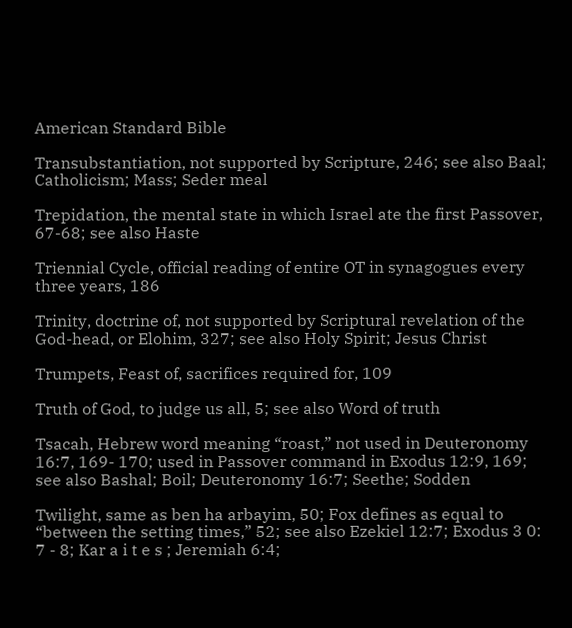American Standard Bible

Transubstantiation, not supported by Scripture, 246; see also Baal; Catholicism; Mass; Seder meal

Trepidation, the mental state in which Israel ate the first Passover, 67-68; see also Haste

Triennial Cycle, official reading of entire OT in synagogues every three years, 186

Trinity, doctrine of, not supported by Scriptural revelation of the God-head, or Elohim, 327; see also Holy Spirit; Jesus Christ

Trumpets, Feast of, sacrifices required for, 109

Truth of God, to judge us all, 5; see also Word of truth

Tsacah, Hebrew word meaning “roast,” not used in Deuteronomy 16:7, 169- 170; used in Passover command in Exodus 12:9, 169; see also Bashal; Boil; Deuteronomy 16:7; Seethe; Sodden

Twilight, same as ben ha arbayim, 50; Fox defines as equal to “between the setting times,” 52; see also Ezekiel 12:7; Exodus 3 0: 7 - 8; Kar a i t e s ; Jeremiah 6:4;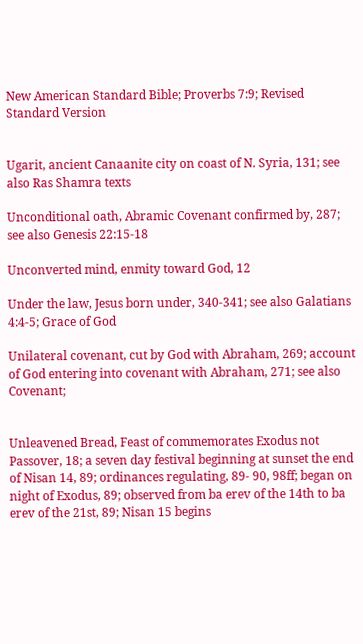New American Standard Bible; Proverbs 7:9; Revised Standard Version


Ugarit, ancient Canaanite city on coast of N. Syria, 131; see also Ras Shamra texts

Unconditional oath, Abramic Covenant confirmed by, 287; see also Genesis 22:15-18

Unconverted mind, enmity toward God, 12

Under the law, Jesus born under, 340-341; see also Galatians 4:4-5; Grace of God

Unilateral covenant, cut by God with Abraham, 269; account of God entering into covenant with Abraham, 271; see also Covenant;


Unleavened Bread, Feast of commemorates Exodus not Passover, 18; a seven day festival beginning at sunset the end of Nisan 14, 89; ordinances regulating, 89- 90, 98ff; began on night of Exodus, 89; observed from ba erev of the 14th to ba erev of the 21st, 89; Nisan 15 begins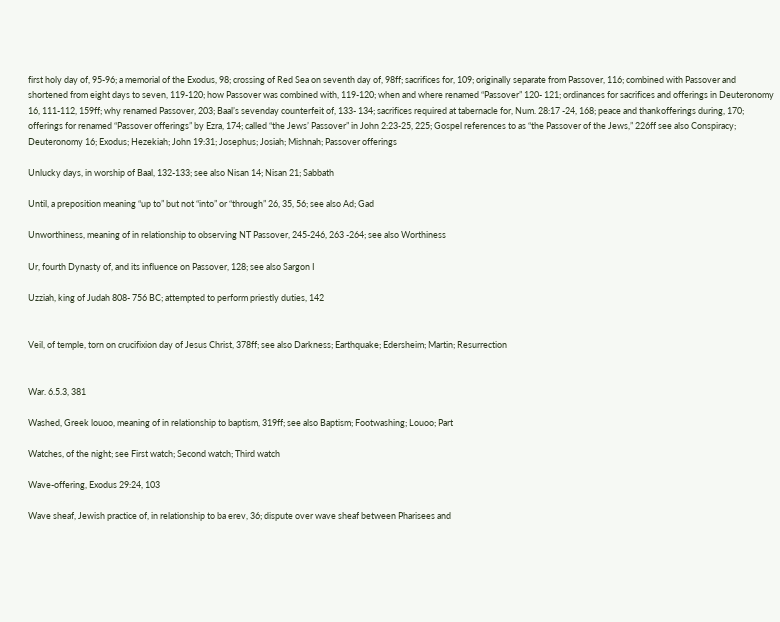first holy day of, 95-96; a memorial of the Exodus, 98; crossing of Red Sea on seventh day of, 98ff; sacrifices for, 109; originally separate from Passover, 116; combined with Passover and shortened from eight days to seven, 119-120; how Passover was combined with, 119-120; when and where renamed “Passover” 120- 121; ordinances for sacrifices and offerings in Deuteronomy 16, 111-112, 159ff; why renamed Passover, 203; Baal’s sevenday counterfeit of, 133- 134; sacrifices required at tabernacle for, Num. 28:17 -24, 168; peace and thankofferings during, 170; offerings for renamed “Passover offerings” by Ezra, 174; called “the Jews’ Passover” in John 2:23-25, 225; Gospel references to as “the Passover of the Jews,” 226ff see also Conspiracy; Deuteronomy 16; Exodus; Hezekiah; John 19:31; Josephus; Josiah; Mishnah; Passover offerings

Unlucky days, in worship of Baal, 132-133; see also Nisan 14; Nisan 21; Sabbath

Until, a preposition meaning “up to” but not “into” or “through” 26, 35, 56; see also Ad; Gad

Unworthiness, meaning of in relationship to observing NT Passover, 245-246, 263 -264; see also Worthiness

Ur, fourth Dynasty of, and its influence on Passover, 128; see also Sargon I

Uzziah, king of Judah 808- 756 BC; attempted to perform priestly duties, 142


Veil, of temple, torn on crucifixion day of Jesus Christ, 378ff; see also Darkness; Earthquake; Edersheim; Martin; Resurrection


War. 6.5.3, 381

Washed, Greek louoo, meaning of in relationship to baptism, 319ff; see also Baptism; Footwashing; Louoo; Part

Watches, of the night; see First watch; Second watch; Third watch

Wave-offering, Exodus 29:24, 103

Wave sheaf, Jewish practice of, in relationship to ba erev, 36; dispute over wave sheaf between Pharisees and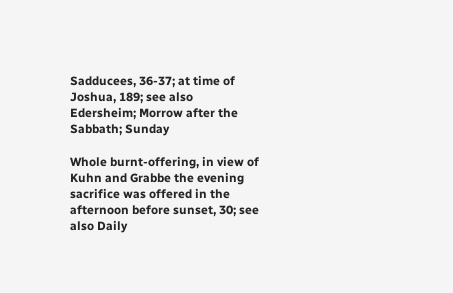Sadducees, 36-37; at time of Joshua, 189; see also Edersheim; Morrow after the Sabbath; Sunday

Whole burnt-offering, in view of Kuhn and Grabbe the evening sacrifice was offered in the afternoon before sunset, 30; see also Daily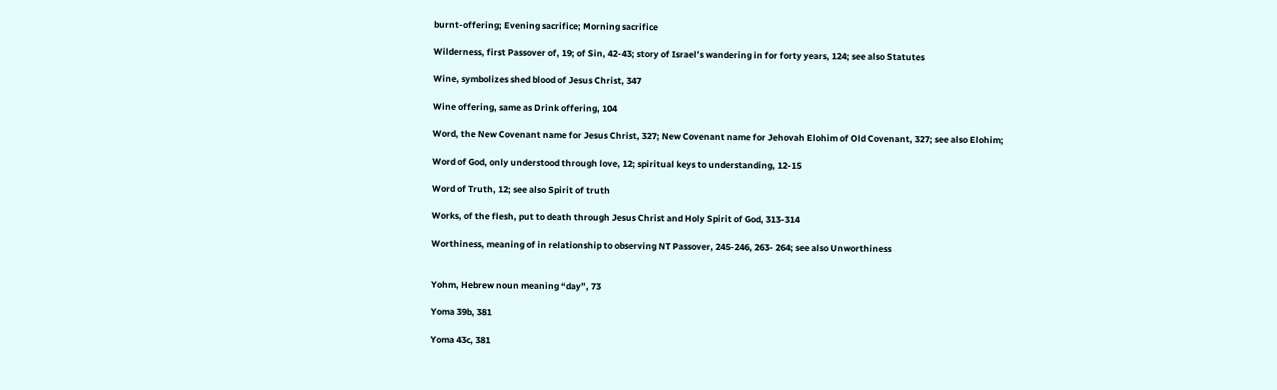burnt-offering; Evening sacrifice; Morning sacrifice

Wilderness, first Passover of, 19; of Sin, 42-43; story of Israel’s wandering in for forty years, 124; see also Statutes

Wine, symbolizes shed blood of Jesus Christ, 347

Wine offering, same as Drink offering, 104

Word, the New Covenant name for Jesus Christ, 327; New Covenant name for Jehovah Elohim of Old Covenant, 327; see also Elohim;

Word of God, only understood through love, 12; spiritual keys to understanding, 12-15

Word of Truth, 12; see also Spirit of truth

Works, of the flesh, put to death through Jesus Christ and Holy Spirit of God, 313-314

Worthiness, meaning of in relationship to observing NT Passover, 245-246, 263- 264; see also Unworthiness


Yohm, Hebrew noun meaning “day”, 73

Yoma 39b, 381

Yoma 43c, 381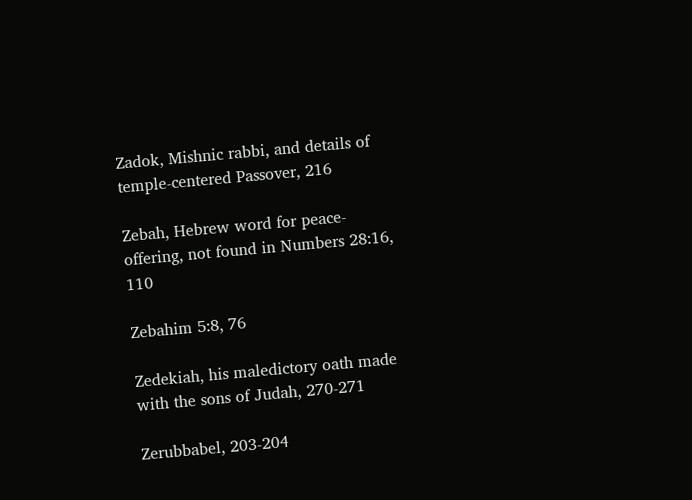Zadok, Mishnic rabbi, and details of temple-centered Passover, 216

Zebah, Hebrew word for peace-offering, not found in Numbers 28:16, 110

Zebahim 5:8, 76

Zedekiah, his maledictory oath made with the sons of Judah, 270-271

Zerubbabel, 203-204